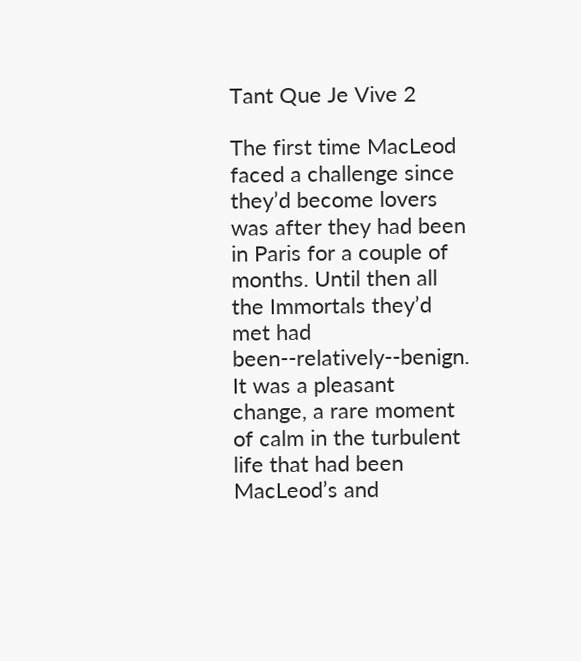Tant Que Je Vive 2

The first time MacLeod faced a challenge since they’d become lovers was after they had been in Paris for a couple of months. Until then all the Immortals they’d met had been--relatively--benign. It was a pleasant change, a rare moment of calm in the turbulent life that had been MacLeod’s and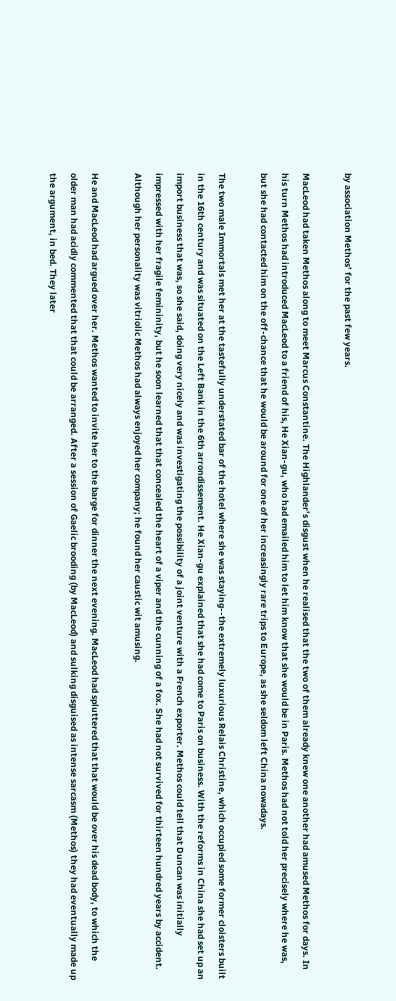by association Methos’ for the past few years.

MacLeod had taken Methos along to meet Marcus Constantine. The Highlander’s disgust when he realised that the two of them already knew one another had amused Methos for days. In his turn Methos had introduced MacLeod to a friend of his, He Xian-gu, who had emailed him to let him know that she would be in Paris. Methos had not told her precisely where he was, but she had contacted him on the off-chance that he would be around for one of her increasingly rare trips to Europe, as she seldom left China nowadays.

The two male Immortals met her at the tastefully understated bar of the hotel where she was staying--the extremely luxurious Relais Christine, which occupied some former cloisters built in the 16th century and was situated on the Left Bank in the 6th arrondissement. He Xian-gu explained that she had come to Paris on business. With the reforms in China she had set up an import business that was, so she said, doing very nicely and was investigating the possibility of a joint venture with a French exporter. Methos could tell that Duncan was initially impressed with her fragile femininity, but he soon learned that that concealed the heart of a viper and the cunning of a fox. She had not survived for thirteen hundred years by accident. Although her personality was vitriolic Methos had always enjoyed her company; he found her caustic wit amusing.

He and MacLeod had argued over her. Methos wanted to invite her to the barge for dinner the next evening. MacLeod had spluttered that that would be over his dead body, to which the older man had acidly commented that that could be arranged. After a session of Gaelic brooding (by MacLeod) and sulking disguised as intense sarcasm (Methos) they had eventually made up the argument, in bed. They later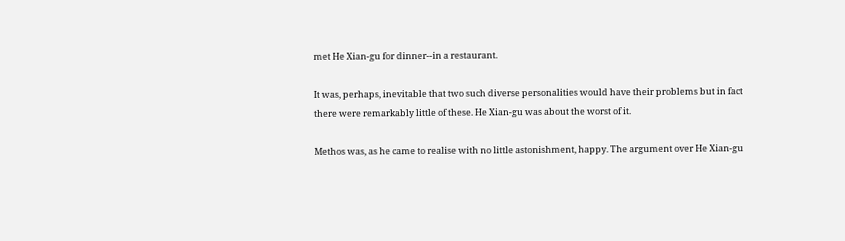met He Xian-gu for dinner--in a restaurant.

It was, perhaps, inevitable that two such diverse personalities would have their problems but in fact there were remarkably little of these. He Xian-gu was about the worst of it.

Methos was, as he came to realise with no little astonishment, happy. The argument over He Xian-gu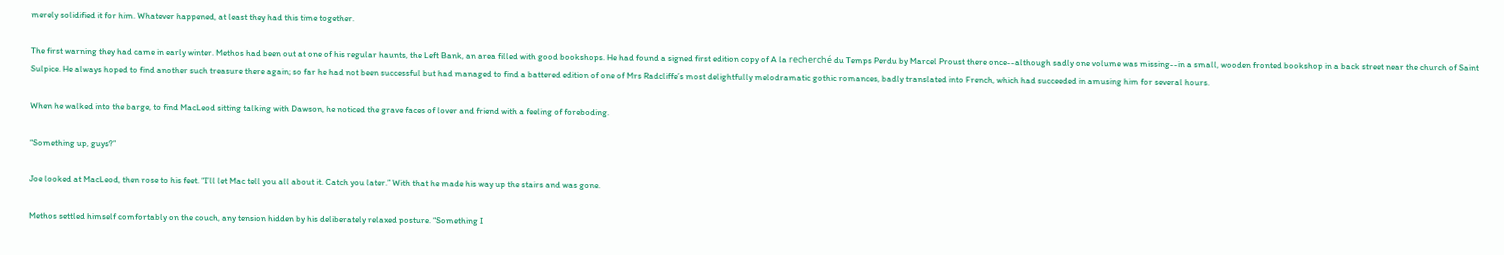merely solidified it for him. Whatever happened, at least they had this time together.

The first warning they had came in early winter. Methos had been out at one of his regular haunts, the Left Bank, an area filled with good bookshops. He had found a signed first edition copy of A la recherché du Temps Perdu by Marcel Proust there once--although sadly one volume was missing--in a small, wooden fronted bookshop in a back street near the church of Saint Sulpice. He always hoped to find another such treasure there again; so far he had not been successful but had managed to find a battered edition of one of Mrs Radcliffe’s most delightfully melodramatic gothic romances, badly translated into French, which had succeeded in amusing him for several hours.

When he walked into the barge, to find MacLeod sitting talking with Dawson, he noticed the grave faces of lover and friend with a feeling of foreboding.

“Something up, guys?”

Joe looked at MacLeod, then rose to his feet. “I’ll let Mac tell you all about it. Catch you later.” With that he made his way up the stairs and was gone.

Methos settled himself comfortably on the couch, any tension hidden by his deliberately relaxed posture. “Something I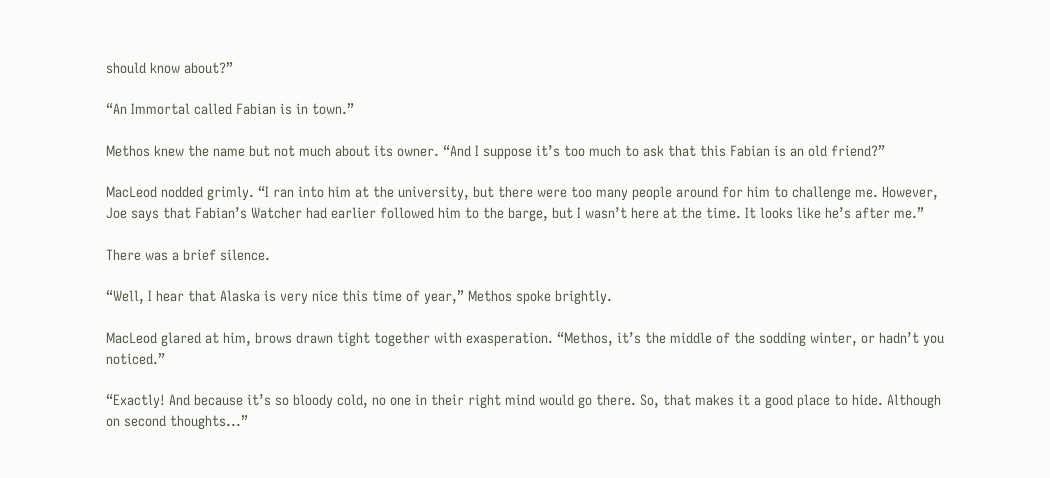should know about?”

“An Immortal called Fabian is in town.”

Methos knew the name but not much about its owner. “And I suppose it’s too much to ask that this Fabian is an old friend?”

MacLeod nodded grimly. “I ran into him at the university, but there were too many people around for him to challenge me. However, Joe says that Fabian’s Watcher had earlier followed him to the barge, but I wasn’t here at the time. It looks like he’s after me.”

There was a brief silence.

“Well, I hear that Alaska is very nice this time of year,” Methos spoke brightly.

MacLeod glared at him, brows drawn tight together with exasperation. “Methos, it’s the middle of the sodding winter, or hadn’t you noticed.”

“Exactly! And because it’s so bloody cold, no one in their right mind would go there. So, that makes it a good place to hide. Although on second thoughts...”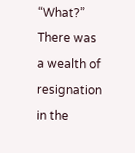“What?” There was a wealth of resignation in the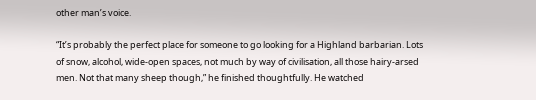other man’s voice.

“It’s probably the perfect place for someone to go looking for a Highland barbarian. Lots of snow, alcohol, wide-open spaces, not much by way of civilisation, all those hairy-arsed men. Not that many sheep though,” he finished thoughtfully. He watched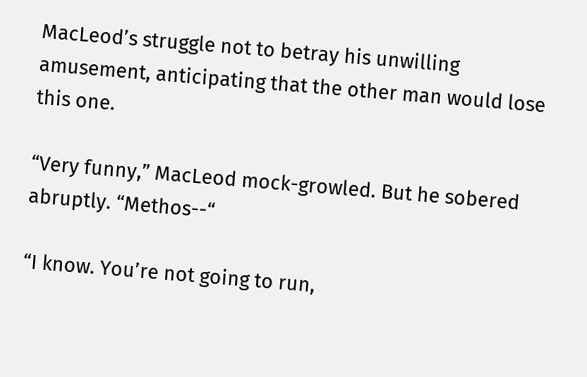MacLeod’s struggle not to betray his unwilling amusement, anticipating that the other man would lose this one.

“Very funny,” MacLeod mock-growled. But he sobered abruptly. “Methos--“

“I know. You’re not going to run,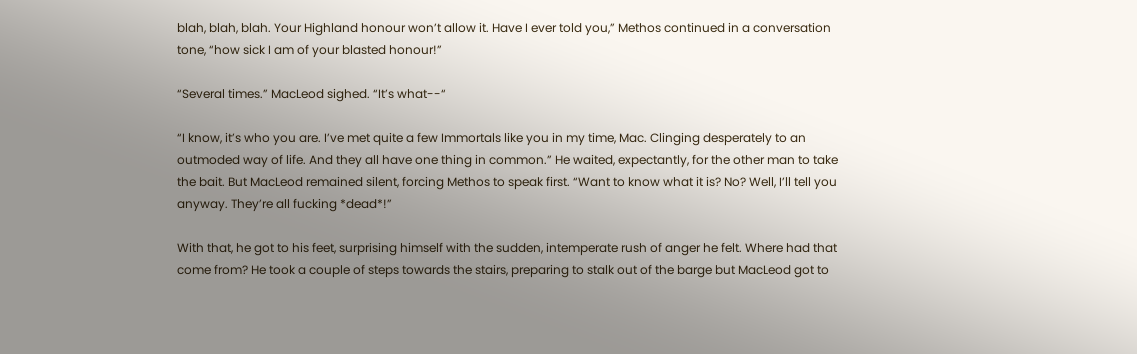blah, blah, blah. Your Highland honour won’t allow it. Have I ever told you,” Methos continued in a conversation tone, “how sick I am of your blasted honour!”

“Several times.” MacLeod sighed. “It’s what--“

“I know, it’s who you are. I’ve met quite a few Immortals like you in my time, Mac. Clinging desperately to an outmoded way of life. And they all have one thing in common.” He waited, expectantly, for the other man to take the bait. But MacLeod remained silent, forcing Methos to speak first. “Want to know what it is? No? Well, I’ll tell you anyway. They’re all fucking *dead*!”

With that, he got to his feet, surprising himself with the sudden, intemperate rush of anger he felt. Where had that come from? He took a couple of steps towards the stairs, preparing to stalk out of the barge but MacLeod got to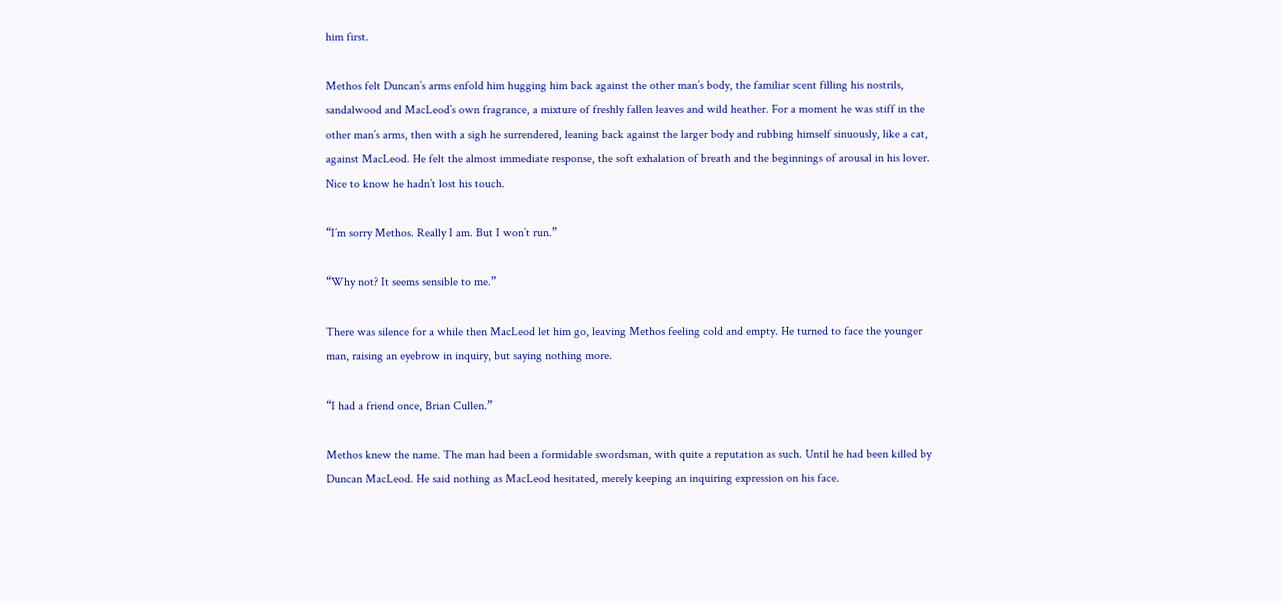him first.

Methos felt Duncan’s arms enfold him hugging him back against the other man’s body, the familiar scent filling his nostrils, sandalwood and MacLeod’s own fragrance, a mixture of freshly fallen leaves and wild heather. For a moment he was stiff in the other man’s arms, then with a sigh he surrendered, leaning back against the larger body and rubbing himself sinuously, like a cat, against MacLeod. He felt the almost immediate response, the soft exhalation of breath and the beginnings of arousal in his lover. Nice to know he hadn’t lost his touch.

“I’m sorry Methos. Really I am. But I won’t run.”

“Why not? It seems sensible to me.”

There was silence for a while then MacLeod let him go, leaving Methos feeling cold and empty. He turned to face the younger man, raising an eyebrow in inquiry, but saying nothing more.

“I had a friend once, Brian Cullen.”

Methos knew the name. The man had been a formidable swordsman, with quite a reputation as such. Until he had been killed by Duncan MacLeod. He said nothing as MacLeod hesitated, merely keeping an inquiring expression on his face.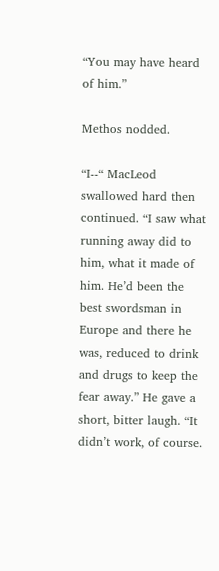“You may have heard of him.”

Methos nodded.

“I--“ MacLeod swallowed hard then continued. “I saw what running away did to him, what it made of him. He’d been the best swordsman in Europe and there he was, reduced to drink and drugs to keep the fear away.” He gave a short, bitter laugh. “It didn’t work, of course.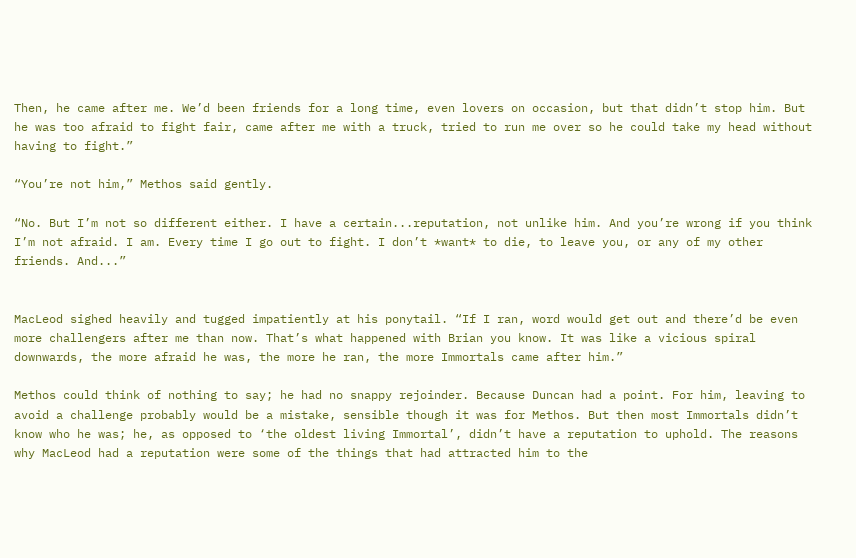Then, he came after me. We’d been friends for a long time, even lovers on occasion, but that didn’t stop him. But he was too afraid to fight fair, came after me with a truck, tried to run me over so he could take my head without having to fight.”

“You’re not him,” Methos said gently.

“No. But I’m not so different either. I have a certain...reputation, not unlike him. And you’re wrong if you think I’m not afraid. I am. Every time I go out to fight. I don’t *want* to die, to leave you, or any of my other friends. And...”


MacLeod sighed heavily and tugged impatiently at his ponytail. “If I ran, word would get out and there’d be even more challengers after me than now. That’s what happened with Brian you know. It was like a vicious spiral downwards, the more afraid he was, the more he ran, the more Immortals came after him.”

Methos could think of nothing to say; he had no snappy rejoinder. Because Duncan had a point. For him, leaving to avoid a challenge probably would be a mistake, sensible though it was for Methos. But then most Immortals didn’t know who he was; he, as opposed to ‘the oldest living Immortal’, didn’t have a reputation to uphold. The reasons why MacLeod had a reputation were some of the things that had attracted him to the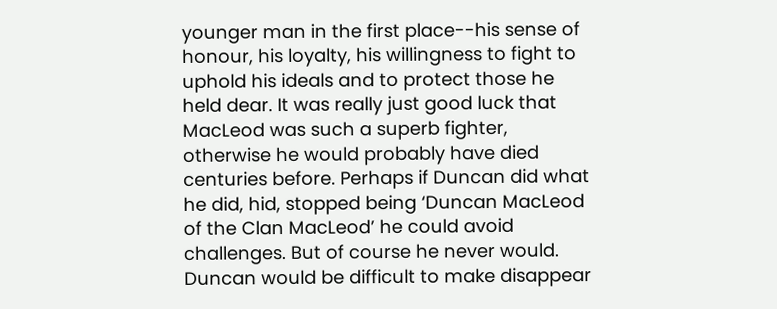younger man in the first place--his sense of honour, his loyalty, his willingness to fight to uphold his ideals and to protect those he held dear. It was really just good luck that MacLeod was such a superb fighter, otherwise he would probably have died centuries before. Perhaps if Duncan did what he did, hid, stopped being ‘Duncan MacLeod of the Clan MacLeod’ he could avoid challenges. But of course he never would. Duncan would be difficult to make disappear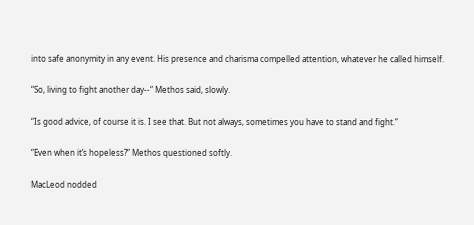into safe anonymity in any event. His presence and charisma compelled attention, whatever he called himself.

“So, living to fight another day--“ Methos said, slowly.

“Is good advice, of course it is. I see that. But not always, sometimes you have to stand and fight.”

“Even when it’s hopeless?” Methos questioned softly.

MacLeod nodded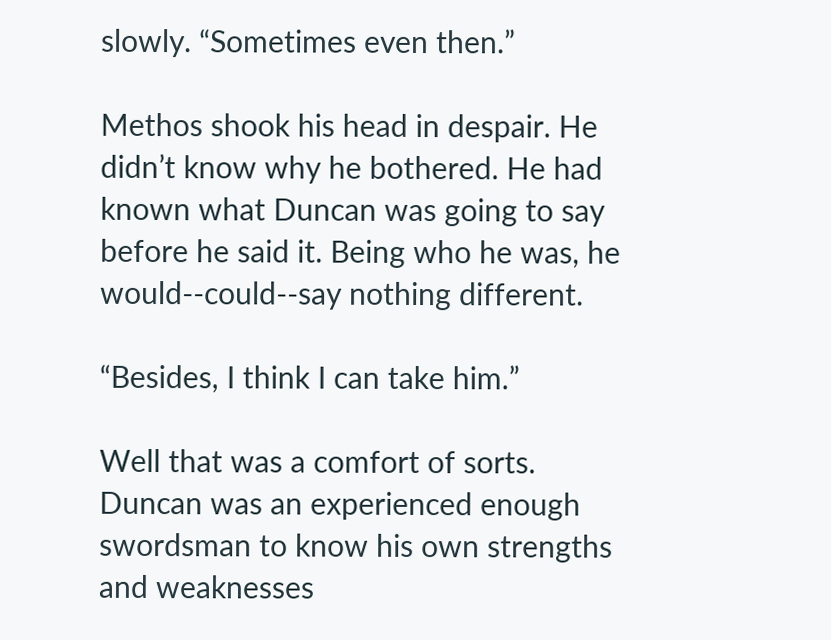slowly. “Sometimes even then.”

Methos shook his head in despair. He didn’t know why he bothered. He had known what Duncan was going to say before he said it. Being who he was, he would--could--say nothing different.

“Besides, I think I can take him.”

Well that was a comfort of sorts. Duncan was an experienced enough swordsman to know his own strengths and weaknesses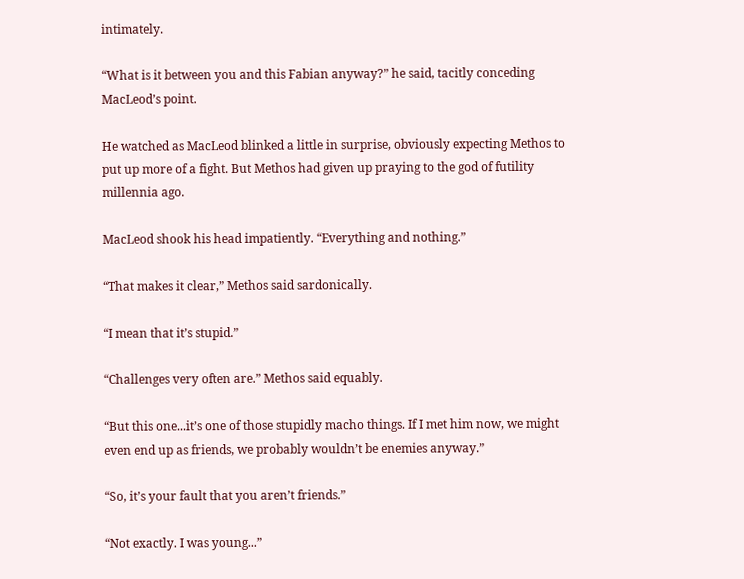intimately.

“What is it between you and this Fabian anyway?” he said, tacitly conceding MacLeod’s point.

He watched as MacLeod blinked a little in surprise, obviously expecting Methos to put up more of a fight. But Methos had given up praying to the god of futility millennia ago.

MacLeod shook his head impatiently. “Everything and nothing.”

“That makes it clear,” Methos said sardonically.

“I mean that it’s stupid.”

“Challenges very often are.” Methos said equably.

“But this one...it’s one of those stupidly macho things. If I met him now, we might even end up as friends, we probably wouldn’t be enemies anyway.”

“So, it’s your fault that you aren’t friends.”

“Not exactly. I was young...”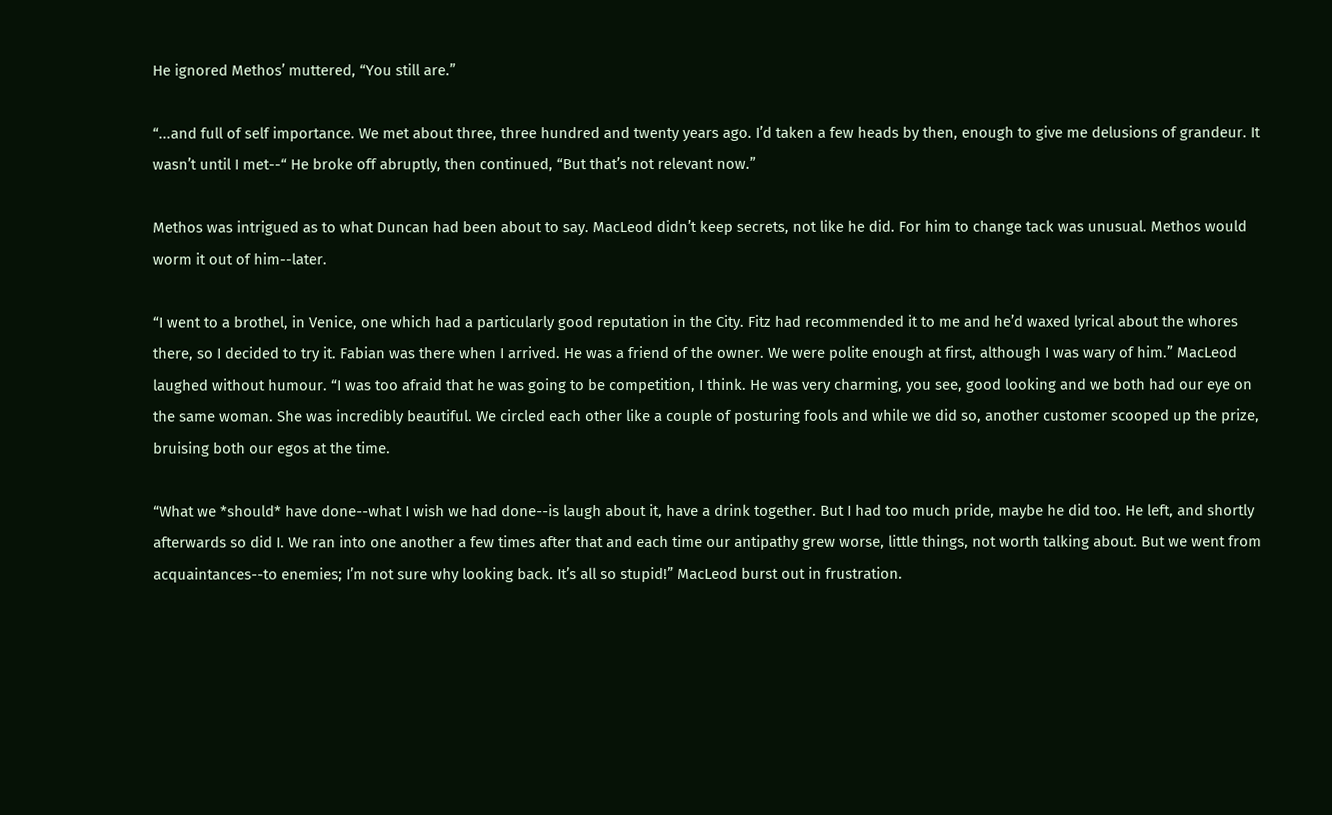He ignored Methos’ muttered, “You still are.”

“...and full of self importance. We met about three, three hundred and twenty years ago. I’d taken a few heads by then, enough to give me delusions of grandeur. It wasn’t until I met--“ He broke off abruptly, then continued, “But that’s not relevant now.”

Methos was intrigued as to what Duncan had been about to say. MacLeod didn’t keep secrets, not like he did. For him to change tack was unusual. Methos would worm it out of him--later.

“I went to a brothel, in Venice, one which had a particularly good reputation in the City. Fitz had recommended it to me and he’d waxed lyrical about the whores there, so I decided to try it. Fabian was there when I arrived. He was a friend of the owner. We were polite enough at first, although I was wary of him.” MacLeod laughed without humour. “I was too afraid that he was going to be competition, I think. He was very charming, you see, good looking and we both had our eye on the same woman. She was incredibly beautiful. We circled each other like a couple of posturing fools and while we did so, another customer scooped up the prize, bruising both our egos at the time.

“What we *should* have done--what I wish we had done--is laugh about it, have a drink together. But I had too much pride, maybe he did too. He left, and shortly afterwards so did I. We ran into one another a few times after that and each time our antipathy grew worse, little things, not worth talking about. But we went from acquaintances--to enemies; I’m not sure why looking back. It’s all so stupid!” MacLeod burst out in frustration.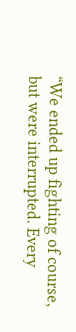“We ended up fighting of course, but were interrupted. Every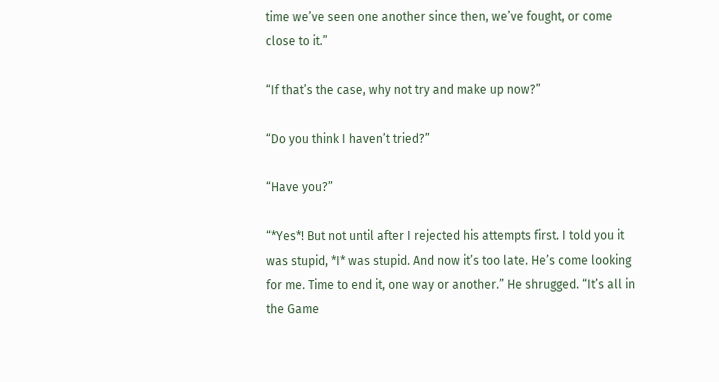time we’ve seen one another since then, we’ve fought, or come close to it.”

“If that’s the case, why not try and make up now?”

“Do you think I haven’t tried?”

“Have you?”

“*Yes*! But not until after I rejected his attempts first. I told you it was stupid, *I* was stupid. And now it’s too late. He’s come looking for me. Time to end it, one way or another.” He shrugged. “It’s all in the Game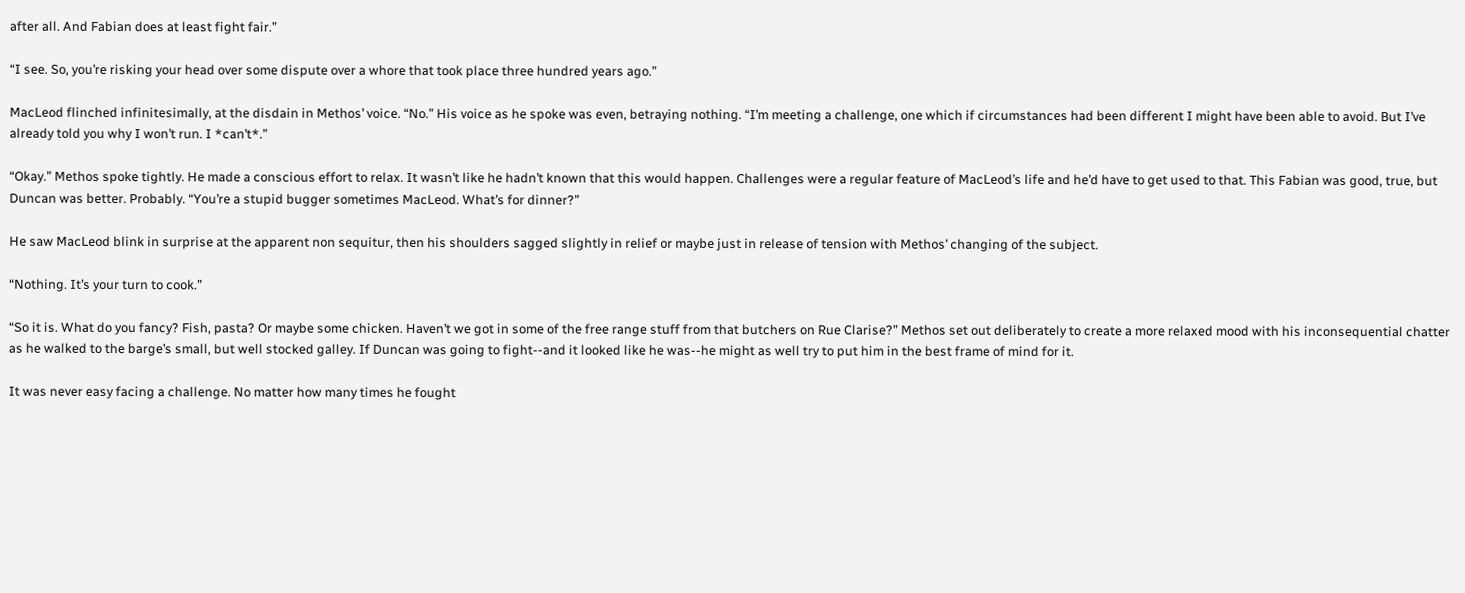after all. And Fabian does at least fight fair.”

“I see. So, you’re risking your head over some dispute over a whore that took place three hundred years ago.”

MacLeod flinched infinitesimally, at the disdain in Methos’ voice. “No.” His voice as he spoke was even, betraying nothing. “I’m meeting a challenge, one which if circumstances had been different I might have been able to avoid. But I’ve already told you why I won’t run. I *can’t*.”

“Okay.” Methos spoke tightly. He made a conscious effort to relax. It wasn’t like he hadn’t known that this would happen. Challenges were a regular feature of MacLeod’s life and he’d have to get used to that. This Fabian was good, true, but Duncan was better. Probably. “You’re a stupid bugger sometimes MacLeod. What’s for dinner?”

He saw MacLeod blink in surprise at the apparent non sequitur, then his shoulders sagged slightly in relief or maybe just in release of tension with Methos’ changing of the subject.

“Nothing. It’s your turn to cook.”

“So it is. What do you fancy? Fish, pasta? Or maybe some chicken. Haven’t we got in some of the free range stuff from that butchers on Rue Clarise?” Methos set out deliberately to create a more relaxed mood with his inconsequential chatter as he walked to the barge’s small, but well stocked galley. If Duncan was going to fight--and it looked like he was--he might as well try to put him in the best frame of mind for it.

It was never easy facing a challenge. No matter how many times he fought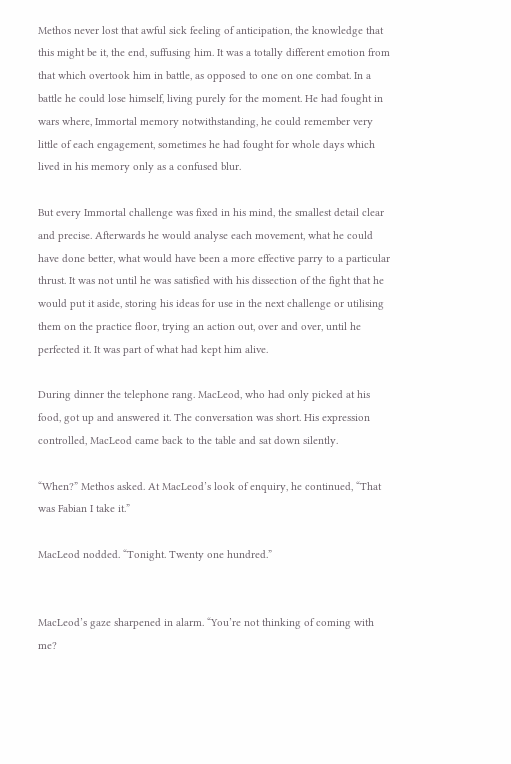Methos never lost that awful sick feeling of anticipation, the knowledge that this might be it, the end, suffusing him. It was a totally different emotion from that which overtook him in battle, as opposed to one on one combat. In a battle he could lose himself, living purely for the moment. He had fought in wars where, Immortal memory notwithstanding, he could remember very little of each engagement, sometimes he had fought for whole days which lived in his memory only as a confused blur.

But every Immortal challenge was fixed in his mind, the smallest detail clear and precise. Afterwards he would analyse each movement, what he could have done better, what would have been a more effective parry to a particular thrust. It was not until he was satisfied with his dissection of the fight that he would put it aside, storing his ideas for use in the next challenge or utilising them on the practice floor, trying an action out, over and over, until he perfected it. It was part of what had kept him alive.

During dinner the telephone rang. MacLeod, who had only picked at his food, got up and answered it. The conversation was short. His expression controlled, MacLeod came back to the table and sat down silently.

“When?” Methos asked. At MacLeod’s look of enquiry, he continued, “That was Fabian I take it.”

MacLeod nodded. “Tonight. Twenty one hundred.”


MacLeod’s gaze sharpened in alarm. “You’re not thinking of coming with me?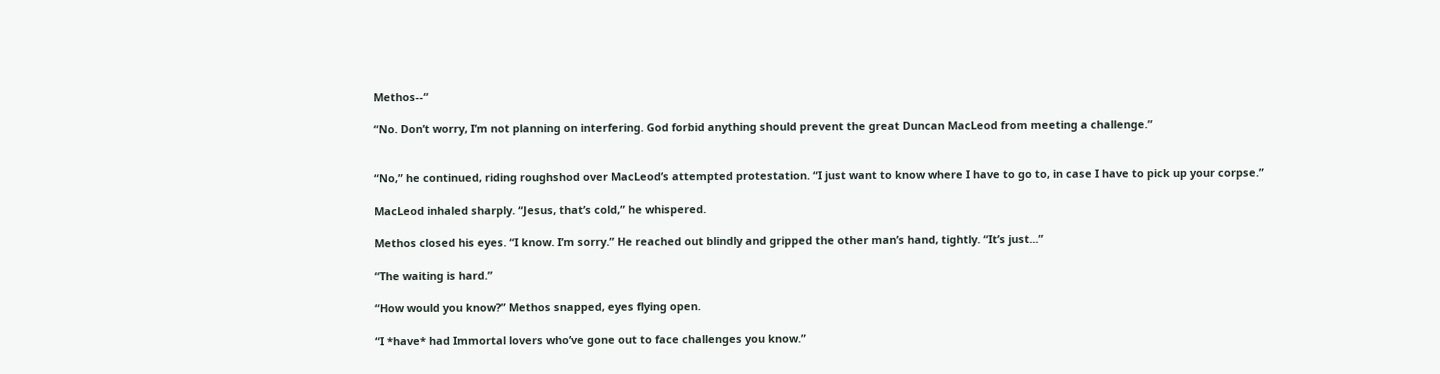Methos--“

“No. Don’t worry, I’m not planning on interfering. God forbid anything should prevent the great Duncan MacLeod from meeting a challenge.”


“No,” he continued, riding roughshod over MacLeod’s attempted protestation. “I just want to know where I have to go to, in case I have to pick up your corpse.”

MacLeod inhaled sharply. “Jesus, that’s cold,” he whispered.

Methos closed his eyes. “I know. I’m sorry.” He reached out blindly and gripped the other man’s hand, tightly. “It’s just...”

“The waiting is hard.”

“How would you know?” Methos snapped, eyes flying open.

“I *have* had Immortal lovers who’ve gone out to face challenges you know.”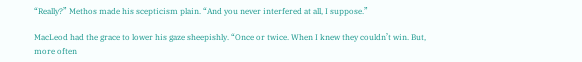“Really?” Methos made his scepticism plain. “And you never interfered at all, I suppose.”

MacLeod had the grace to lower his gaze sheepishly. “Once or twice. When I knew they couldn’t win. But, more often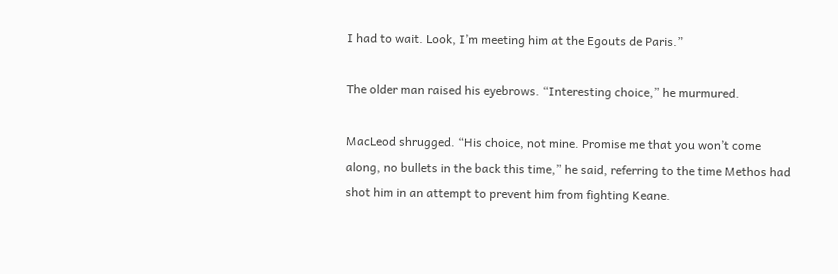I had to wait. Look, I’m meeting him at the Egouts de Paris.”

The older man raised his eyebrows. “Interesting choice,” he murmured.

MacLeod shrugged. “His choice, not mine. Promise me that you won’t come along, no bullets in the back this time,” he said, referring to the time Methos had shot him in an attempt to prevent him from fighting Keane.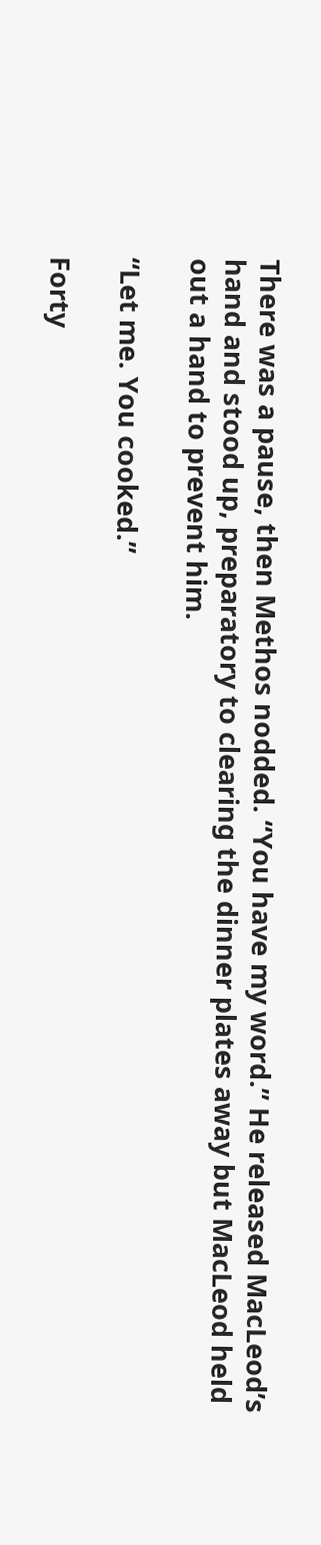There was a pause, then Methos nodded. “You have my word.” He released MacLeod’s hand and stood up, preparatory to clearing the dinner plates away but MacLeod held out a hand to prevent him.

“Let me. You cooked.”

Forty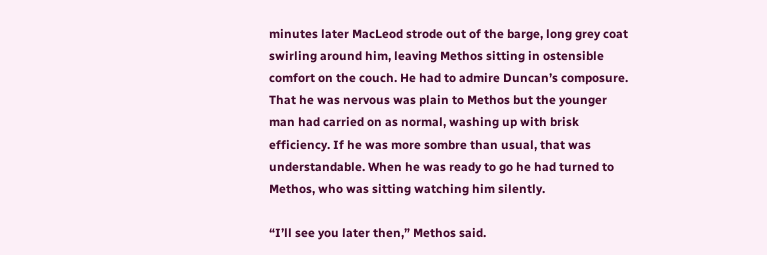minutes later MacLeod strode out of the barge, long grey coat swirling around him, leaving Methos sitting in ostensible comfort on the couch. He had to admire Duncan’s composure. That he was nervous was plain to Methos but the younger man had carried on as normal, washing up with brisk efficiency. If he was more sombre than usual, that was understandable. When he was ready to go he had turned to Methos, who was sitting watching him silently.

“I’ll see you later then,” Methos said.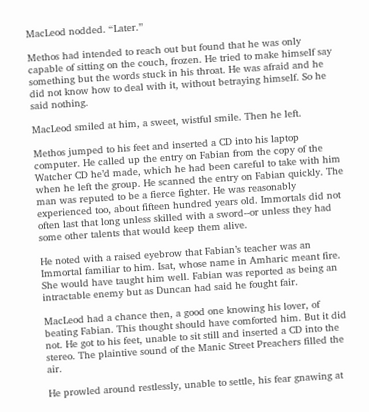MacLeod nodded. “Later.”

Methos had intended to reach out but found that he was only capable of sitting on the couch, frozen. He tried to make himself say something but the words stuck in his throat. He was afraid and he did not know how to deal with it, without betraying himself. So he said nothing.

MacLeod smiled at him, a sweet, wistful smile. Then he left.

Methos jumped to his feet and inserted a CD into his laptop computer. He called up the entry on Fabian from the copy of the Watcher CD he’d made, which he had been careful to take with him when he left the group. He scanned the entry on Fabian quickly. The man was reputed to be a fierce fighter. He was reasonably experienced too, about fifteen hundred years old. Immortals did not often last that long unless skilled with a sword--or unless they had some other talents that would keep them alive.

He noted with a raised eyebrow that Fabian’s teacher was an Immortal familiar to him. Isat, whose name in Amharic meant fire. She would have taught him well. Fabian was reported as being an intractable enemy but as Duncan had said he fought fair.

MacLeod had a chance then, a good one knowing his lover, of beating Fabian. This thought should have comforted him. But it did not. He got to his feet, unable to sit still and inserted a CD into the stereo. The plaintive sound of the Manic Street Preachers filled the air.

He prowled around restlessly, unable to settle, his fear gnawing at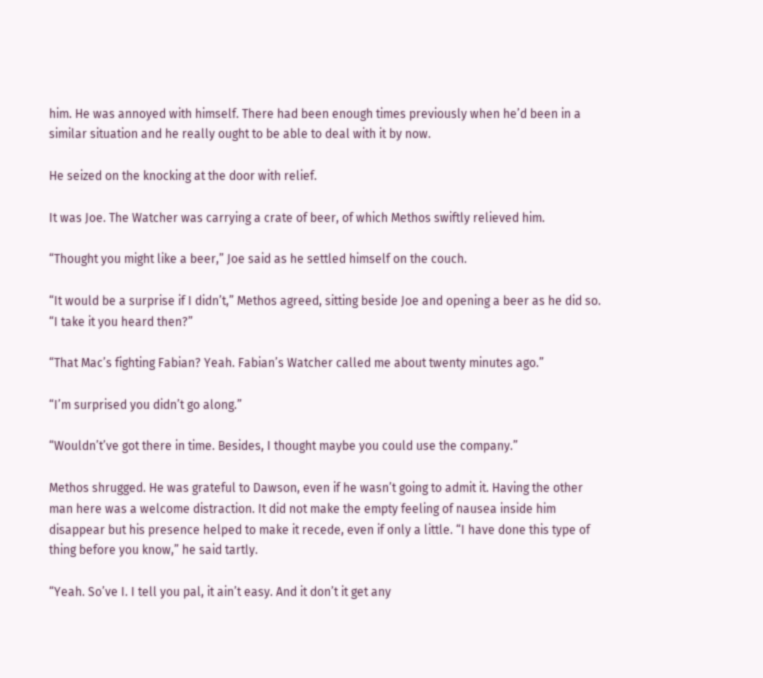him. He was annoyed with himself. There had been enough times previously when he’d been in a similar situation and he really ought to be able to deal with it by now.

He seized on the knocking at the door with relief.

It was Joe. The Watcher was carrying a crate of beer, of which Methos swiftly relieved him.

“Thought you might like a beer,” Joe said as he settled himself on the couch.

“It would be a surprise if I didn’t,” Methos agreed, sitting beside Joe and opening a beer as he did so. “I take it you heard then?”

“That Mac’s fighting Fabian? Yeah. Fabian’s Watcher called me about twenty minutes ago.”

“I’m surprised you didn’t go along.”

“Wouldn’t’ve got there in time. Besides, I thought maybe you could use the company.”

Methos shrugged. He was grateful to Dawson, even if he wasn’t going to admit it. Having the other man here was a welcome distraction. It did not make the empty feeling of nausea inside him disappear but his presence helped to make it recede, even if only a little. “I have done this type of thing before you know,” he said tartly.

“Yeah. So’ve I. I tell you pal, it ain’t easy. And it don’t it get any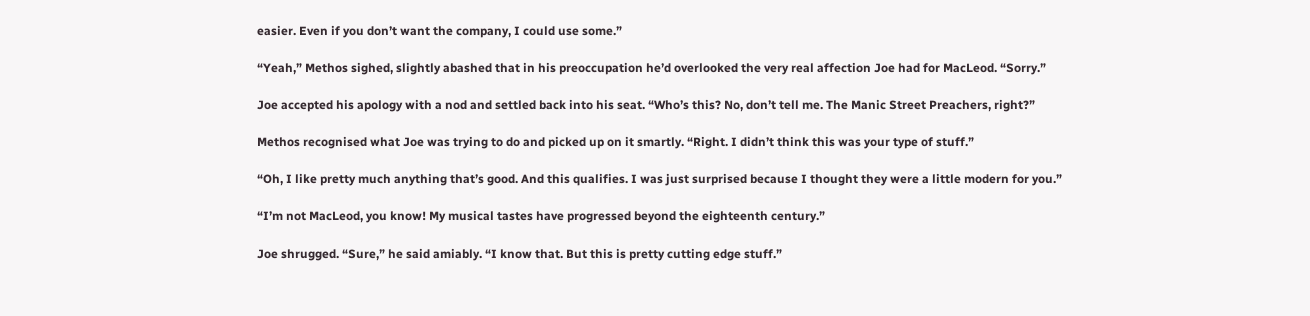easier. Even if you don’t want the company, I could use some.”

“Yeah,” Methos sighed, slightly abashed that in his preoccupation he’d overlooked the very real affection Joe had for MacLeod. “Sorry.”

Joe accepted his apology with a nod and settled back into his seat. “Who’s this? No, don’t tell me. The Manic Street Preachers, right?”

Methos recognised what Joe was trying to do and picked up on it smartly. “Right. I didn’t think this was your type of stuff.”

“Oh, I like pretty much anything that’s good. And this qualifies. I was just surprised because I thought they were a little modern for you.”

“I’m not MacLeod, you know! My musical tastes have progressed beyond the eighteenth century.”

Joe shrugged. “Sure,” he said amiably. “I know that. But this is pretty cutting edge stuff.”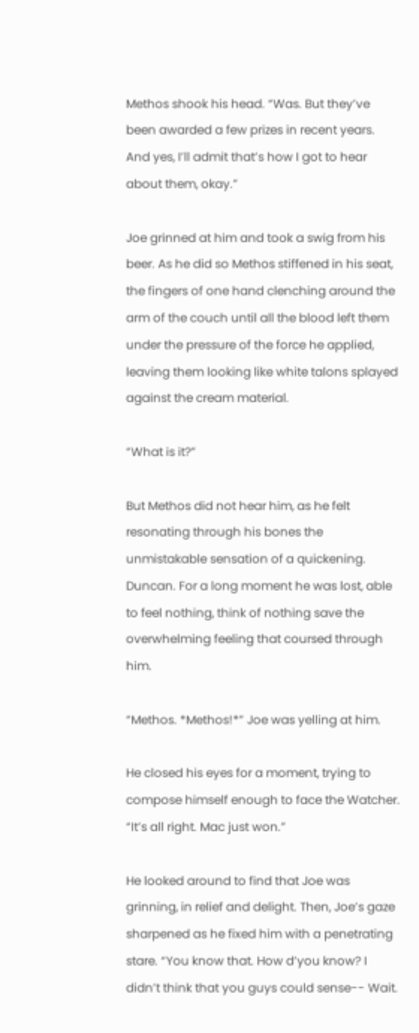Methos shook his head. “Was. But they’ve been awarded a few prizes in recent years. And yes, I’ll admit that’s how I got to hear about them, okay.”

Joe grinned at him and took a swig from his beer. As he did so Methos stiffened in his seat, the fingers of one hand clenching around the arm of the couch until all the blood left them under the pressure of the force he applied, leaving them looking like white talons splayed against the cream material.

“What is it?”

But Methos did not hear him, as he felt resonating through his bones the unmistakable sensation of a quickening. Duncan. For a long moment he was lost, able to feel nothing, think of nothing save the overwhelming feeling that coursed through him.

“Methos. *Methos!*” Joe was yelling at him.

He closed his eyes for a moment, trying to compose himself enough to face the Watcher. “It’s all right. Mac just won.”

He looked around to find that Joe was grinning, in relief and delight. Then, Joe’s gaze sharpened as he fixed him with a penetrating stare. “You know that. How d’you know? I didn’t think that you guys could sense-- Wait.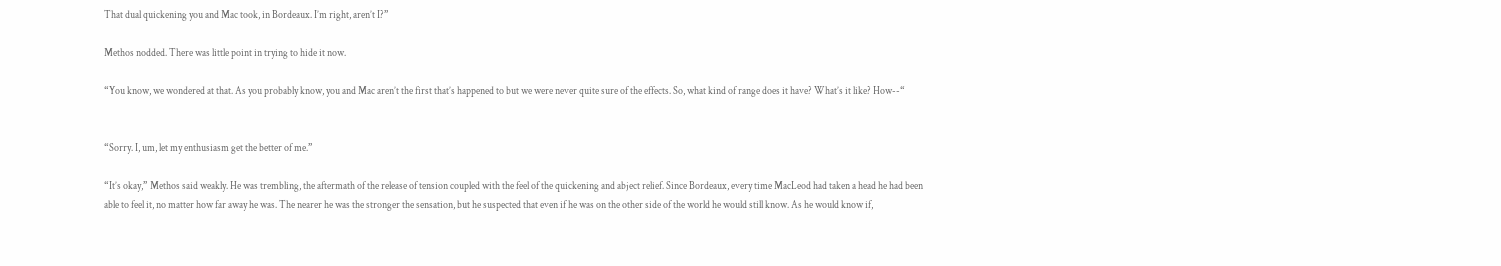That dual quickening you and Mac took, in Bordeaux. I’m right, aren’t I?”

Methos nodded. There was little point in trying to hide it now.

“You know, we wondered at that. As you probably know, you and Mac aren’t the first that’s happened to but we were never quite sure of the effects. So, what kind of range does it have? What’s it like? How--“


“Sorry. I, um, let my enthusiasm get the better of me.”

“It’s okay,” Methos said weakly. He was trembling, the aftermath of the release of tension coupled with the feel of the quickening and abject relief. Since Bordeaux, every time MacLeod had taken a head he had been able to feel it, no matter how far away he was. The nearer he was the stronger the sensation, but he suspected that even if he was on the other side of the world he would still know. As he would know if,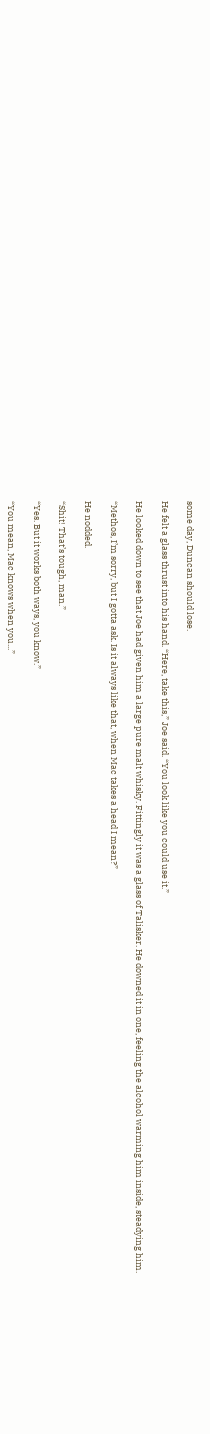some day, Duncan should lose.

He felt a glass thrust into his hand. “Here, take this,” Joe said. “You look like you could use it.”

He looked down to see that Joe had given him a large pure malt whisky. Fittingly it was a glass of Talisker. He downed it in one, feeling the alcohol warming him inside, steadying him.

“Methos, I’m sorry, but I gotta ask. Is it always like that, when Mac takes a head I mean?”

He nodded.

“Shit! That’s tough, man.”

“Yes. But it works both ways, you know.”

“You mean, Mac knows when you...”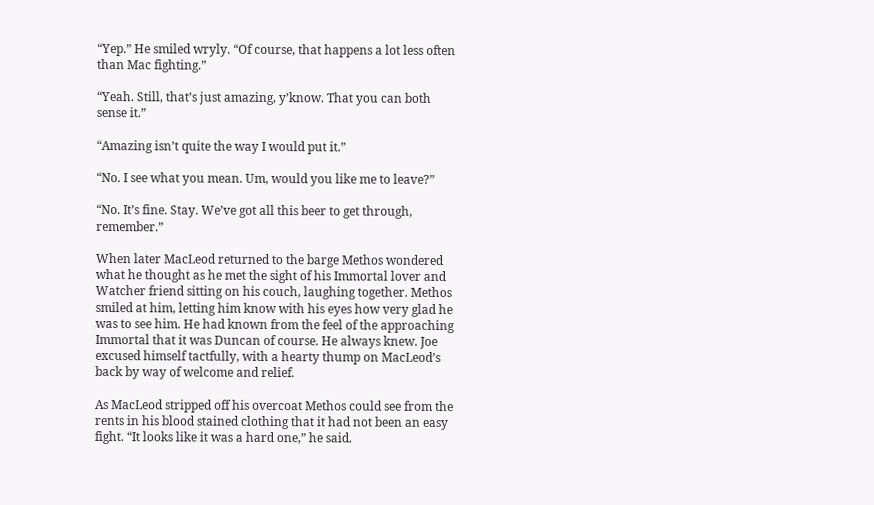“Yep.” He smiled wryly. “Of course, that happens a lot less often than Mac fighting.”

“Yeah. Still, that’s just amazing, y’know. That you can both sense it.”

“Amazing isn’t quite the way I would put it.”

“No. I see what you mean. Um, would you like me to leave?”

“No. It’s fine. Stay. We’ve got all this beer to get through, remember.”

When later MacLeod returned to the barge Methos wondered what he thought as he met the sight of his Immortal lover and Watcher friend sitting on his couch, laughing together. Methos smiled at him, letting him know with his eyes how very glad he was to see him. He had known from the feel of the approaching Immortal that it was Duncan of course. He always knew. Joe excused himself tactfully, with a hearty thump on MacLeod’s back by way of welcome and relief.

As MacLeod stripped off his overcoat Methos could see from the rents in his blood stained clothing that it had not been an easy fight. “It looks like it was a hard one,” he said.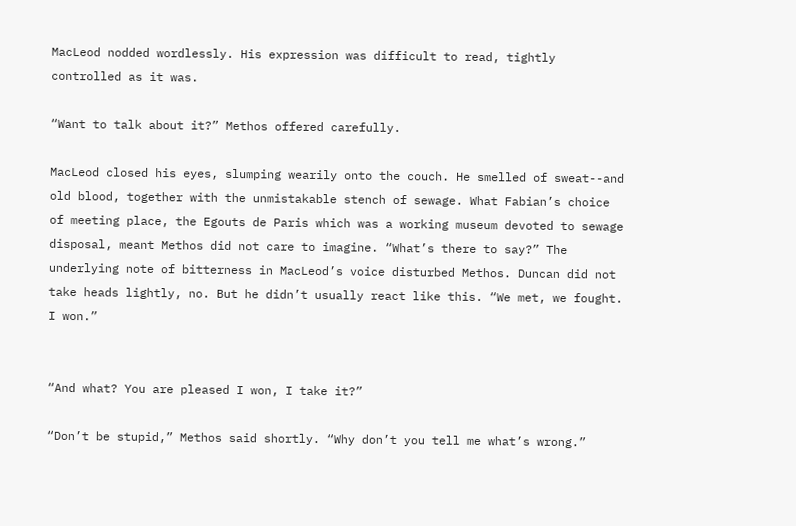MacLeod nodded wordlessly. His expression was difficult to read, tightly controlled as it was.

“Want to talk about it?” Methos offered carefully.

MacLeod closed his eyes, slumping wearily onto the couch. He smelled of sweat--and old blood, together with the unmistakable stench of sewage. What Fabian’s choice of meeting place, the Egouts de Paris which was a working museum devoted to sewage disposal, meant Methos did not care to imagine. “What’s there to say?” The underlying note of bitterness in MacLeod’s voice disturbed Methos. Duncan did not take heads lightly, no. But he didn’t usually react like this. “We met, we fought. I won.”


“And what? You are pleased I won, I take it?”

“Don’t be stupid,” Methos said shortly. “Why don’t you tell me what’s wrong.”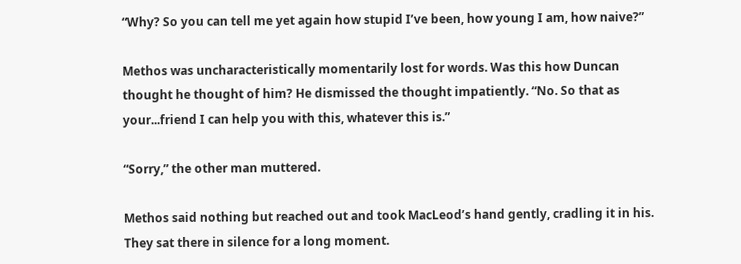“Why? So you can tell me yet again how stupid I’ve been, how young I am, how naive?”

Methos was uncharacteristically momentarily lost for words. Was this how Duncan thought he thought of him? He dismissed the thought impatiently. “No. So that as your...friend I can help you with this, whatever this is.”

“Sorry,” the other man muttered.

Methos said nothing but reached out and took MacLeod’s hand gently, cradling it in his. They sat there in silence for a long moment.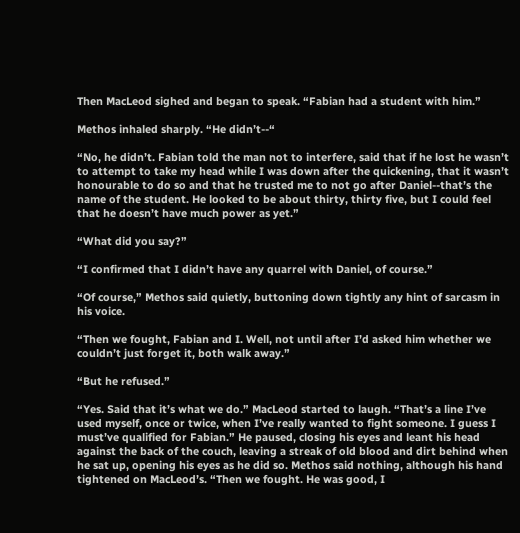Then MacLeod sighed and began to speak. “Fabian had a student with him.”

Methos inhaled sharply. “He didn’t--“

“No, he didn’t. Fabian told the man not to interfere, said that if he lost he wasn’t to attempt to take my head while I was down after the quickening, that it wasn’t honourable to do so and that he trusted me to not go after Daniel--that’s the name of the student. He looked to be about thirty, thirty five, but I could feel that he doesn’t have much power as yet.”

“What did you say?”

“I confirmed that I didn’t have any quarrel with Daniel, of course.”

“Of course,” Methos said quietly, buttoning down tightly any hint of sarcasm in his voice.

“Then we fought, Fabian and I. Well, not until after I’d asked him whether we couldn’t just forget it, both walk away.”

“But he refused.”

“Yes. Said that it’s what we do.” MacLeod started to laugh. “That’s a line I’ve used myself, once or twice, when I’ve really wanted to fight someone. I guess I must’ve qualified for Fabian.” He paused, closing his eyes and leant his head against the back of the couch, leaving a streak of old blood and dirt behind when he sat up, opening his eyes as he did so. Methos said nothing, although his hand tightened on MacLeod’s. “Then we fought. He was good, I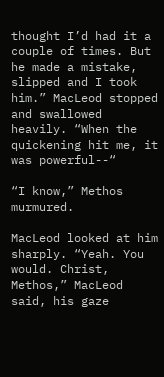thought I’d had it a couple of times. But he made a mistake, slipped and I took him.” MacLeod stopped and swallowed heavily. “When the quickening hit me, it was powerful--“

“I know,” Methos murmured.

MacLeod looked at him sharply. “Yeah. You would. Christ, Methos,” MacLeod said, his gaze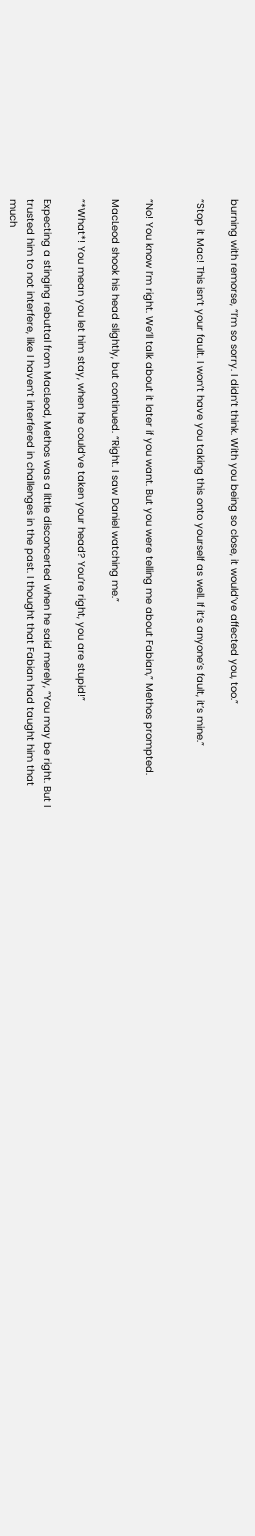burning with remorse, “I’m so sorry. I didn’t think. With you being so close, it would’ve affected you, too.”

“Stop it Mac! This isn’t your fault. I won’t have you taking this onto yourself as well. If it’s anyone’s fault, it’s mine.”


“No! You know I’m right. We’ll talk about it later if you want. But you were telling me about Fabian,” Methos prompted.

MacLeod shook his head slightly, but continued. “Right. I saw Daniel watching me.”

“*What*! You mean you let him stay, when he could’ve taken your head? You’re right, you are stupid!”

Expecting a stinging rebuttal from MacLeod, Methos was a little disconcerted when he said merely, “You may be right. But I trusted him to not interfere, like I haven’t interfered in challenges in the past. I thought that Fabian had taught him that much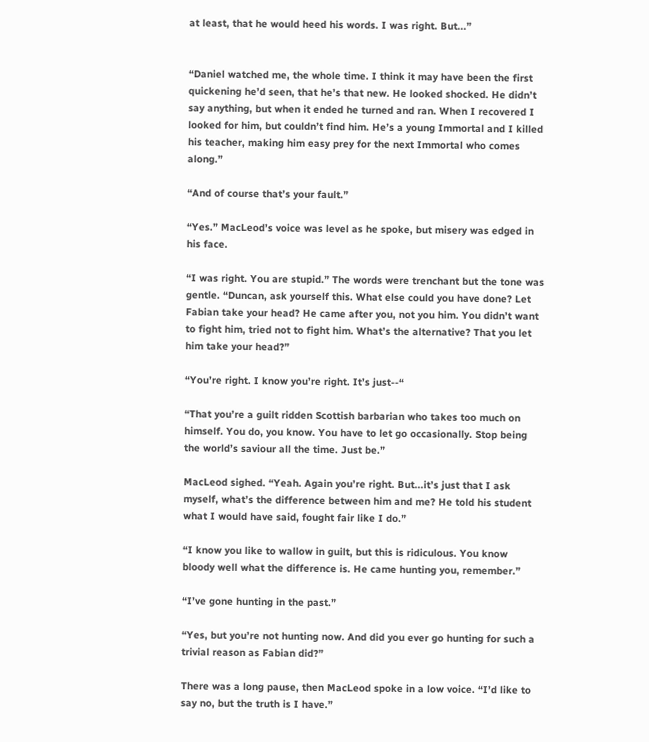at least, that he would heed his words. I was right. But...”


“Daniel watched me, the whole time. I think it may have been the first quickening he’d seen, that he’s that new. He looked shocked. He didn’t say anything, but when it ended he turned and ran. When I recovered I looked for him, but couldn’t find him. He’s a young Immortal and I killed his teacher, making him easy prey for the next Immortal who comes along.”

“And of course that’s your fault.”

“Yes.” MacLeod’s voice was level as he spoke, but misery was edged in his face.

“I was right. You are stupid.” The words were trenchant but the tone was gentle. “Duncan, ask yourself this. What else could you have done? Let Fabian take your head? He came after you, not you him. You didn’t want to fight him, tried not to fight him. What’s the alternative? That you let him take your head?”

“You’re right. I know you’re right. It’s just--“

“That you’re a guilt ridden Scottish barbarian who takes too much on himself. You do, you know. You have to let go occasionally. Stop being the world’s saviour all the time. Just be.”

MacLeod sighed. “Yeah. Again you’re right. But...it’s just that I ask myself, what’s the difference between him and me? He told his student what I would have said, fought fair like I do.”

“I know you like to wallow in guilt, but this is ridiculous. You know bloody well what the difference is. He came hunting you, remember.”

“I’ve gone hunting in the past.”

“Yes, but you’re not hunting now. And did you ever go hunting for such a trivial reason as Fabian did?”

There was a long pause, then MacLeod spoke in a low voice. “I’d like to say no, but the truth is I have.”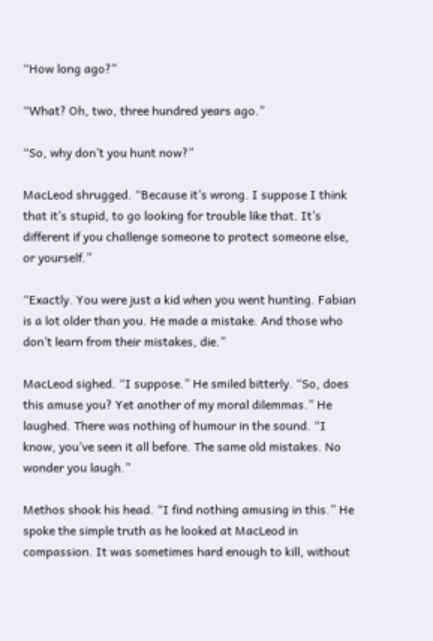“How long ago?”

“What? Oh, two, three hundred years ago.”

“So, why don’t you hunt now?”

MacLeod shrugged. “Because it’s wrong. I suppose I think that it’s stupid, to go looking for trouble like that. It’s different if you challenge someone to protect someone else, or yourself.”

“Exactly. You were just a kid when you went hunting. Fabian is a lot older than you. He made a mistake. And those who don’t learn from their mistakes, die.”

MacLeod sighed. “I suppose.” He smiled bitterly. “So, does this amuse you? Yet another of my moral dilemmas.” He laughed. There was nothing of humour in the sound. “I know, you’ve seen it all before. The same old mistakes. No wonder you laugh.”

Methos shook his head. “I find nothing amusing in this.” He spoke the simple truth as he looked at MacLeod in compassion. It was sometimes hard enough to kill, without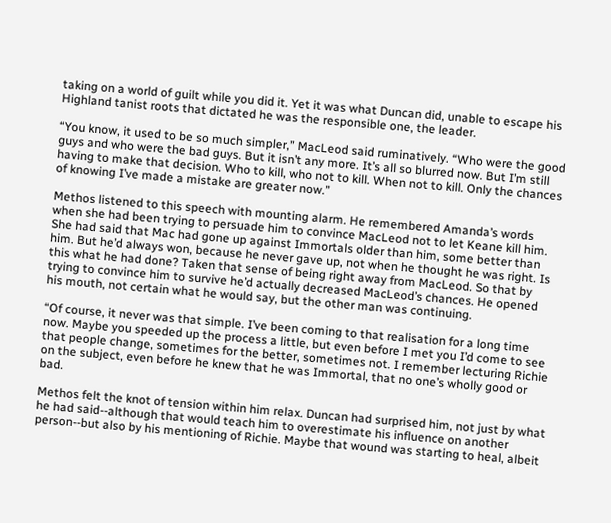taking on a world of guilt while you did it. Yet it was what Duncan did, unable to escape his Highland tanist roots that dictated he was the responsible one, the leader.

“You know, it used to be so much simpler,” MacLeod said ruminatively. “Who were the good guys and who were the bad guys. But it isn’t any more. It’s all so blurred now. But I’m still having to make that decision. Who to kill, who not to kill. When not to kill. Only the chances of knowing I’ve made a mistake are greater now.”

Methos listened to this speech with mounting alarm. He remembered Amanda’s words when she had been trying to persuade him to convince MacLeod not to let Keane kill him. She had said that Mac had gone up against Immortals older than him, some better than him. But he’d always won, because he never gave up, not when he thought he was right. Is this what he had done? Taken that sense of being right away from MacLeod. So that by trying to convince him to survive he’d actually decreased MacLeod’s chances. He opened his mouth, not certain what he would say, but the other man was continuing.

“Of course, it never was that simple. I’ve been coming to that realisation for a long time now. Maybe you speeded up the process a little, but even before I met you I’d come to see that people change, sometimes for the better, sometimes not. I remember lecturing Richie on the subject, even before he knew that he was Immortal, that no one’s wholly good or bad.

Methos felt the knot of tension within him relax. Duncan had surprised him, not just by what he had said--although that would teach him to overestimate his influence on another person--but also by his mentioning of Richie. Maybe that wound was starting to heal, albeit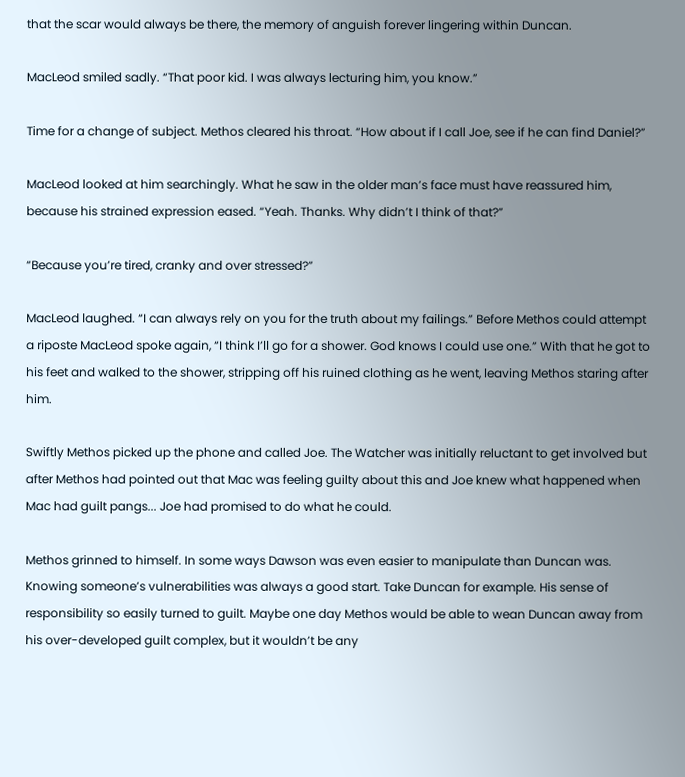that the scar would always be there, the memory of anguish forever lingering within Duncan.

MacLeod smiled sadly. “That poor kid. I was always lecturing him, you know.”

Time for a change of subject. Methos cleared his throat. “How about if I call Joe, see if he can find Daniel?”

MacLeod looked at him searchingly. What he saw in the older man’s face must have reassured him, because his strained expression eased. “Yeah. Thanks. Why didn’t I think of that?”

“Because you’re tired, cranky and over stressed?”

MacLeod laughed. “I can always rely on you for the truth about my failings.” Before Methos could attempt a riposte MacLeod spoke again, “I think I’ll go for a shower. God knows I could use one.” With that he got to his feet and walked to the shower, stripping off his ruined clothing as he went, leaving Methos staring after him.

Swiftly Methos picked up the phone and called Joe. The Watcher was initially reluctant to get involved but after Methos had pointed out that Mac was feeling guilty about this and Joe knew what happened when Mac had guilt pangs... Joe had promised to do what he could.

Methos grinned to himself. In some ways Dawson was even easier to manipulate than Duncan was. Knowing someone’s vulnerabilities was always a good start. Take Duncan for example. His sense of responsibility so easily turned to guilt. Maybe one day Methos would be able to wean Duncan away from his over-developed guilt complex, but it wouldn’t be any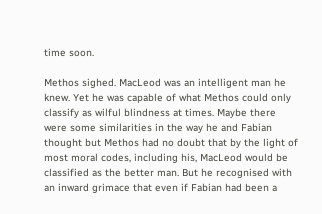time soon.

Methos sighed. MacLeod was an intelligent man he knew. Yet he was capable of what Methos could only classify as wilful blindness at times. Maybe there were some similarities in the way he and Fabian thought but Methos had no doubt that by the light of most moral codes, including his, MacLeod would be classified as the better man. But he recognised with an inward grimace that even if Fabian had been a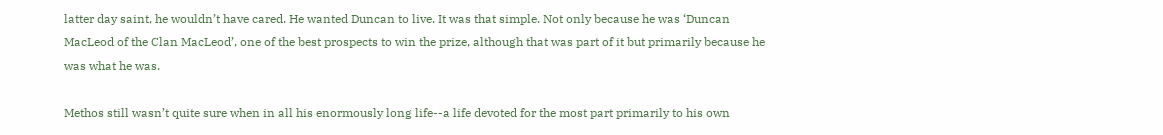latter day saint, he wouldn’t have cared. He wanted Duncan to live. It was that simple. Not only because he was ‘Duncan MacLeod of the Clan MacLeod’, one of the best prospects to win the prize, although that was part of it but primarily because he was what he was.

Methos still wasn’t quite sure when in all his enormously long life--a life devoted for the most part primarily to his own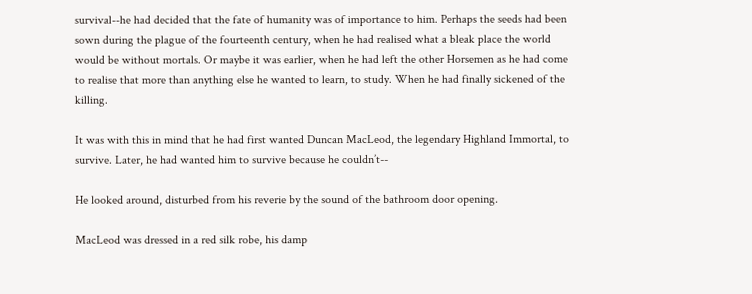survival--he had decided that the fate of humanity was of importance to him. Perhaps the seeds had been sown during the plague of the fourteenth century, when he had realised what a bleak place the world would be without mortals. Or maybe it was earlier, when he had left the other Horsemen as he had come to realise that more than anything else he wanted to learn, to study. When he had finally sickened of the killing.

It was with this in mind that he had first wanted Duncan MacLeod, the legendary Highland Immortal, to survive. Later, he had wanted him to survive because he couldn’t--

He looked around, disturbed from his reverie by the sound of the bathroom door opening.

MacLeod was dressed in a red silk robe, his damp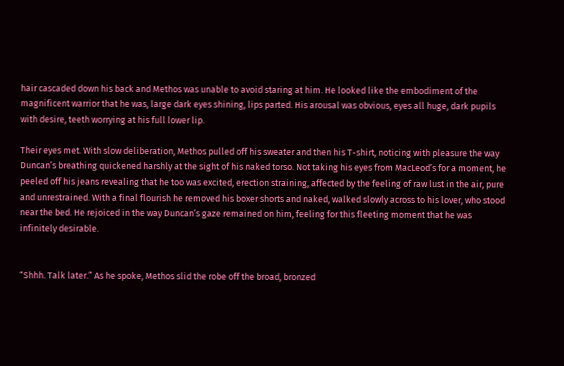hair cascaded down his back and Methos was unable to avoid staring at him. He looked like the embodiment of the magnificent warrior that he was, large dark eyes shining, lips parted. His arousal was obvious, eyes all huge, dark pupils with desire, teeth worrying at his full lower lip.

Their eyes met. With slow deliberation, Methos pulled off his sweater and then his T-shirt, noticing with pleasure the way Duncan’s breathing quickened harshly at the sight of his naked torso. Not taking his eyes from MacLeod’s for a moment, he peeled off his jeans revealing that he too was excited, erection straining, affected by the feeling of raw lust in the air, pure and unrestrained. With a final flourish he removed his boxer shorts and naked, walked slowly across to his lover, who stood near the bed. He rejoiced in the way Duncan’s gaze remained on him, feeling for this fleeting moment that he was infinitely desirable.


“Shhh. Talk later.” As he spoke, Methos slid the robe off the broad, bronzed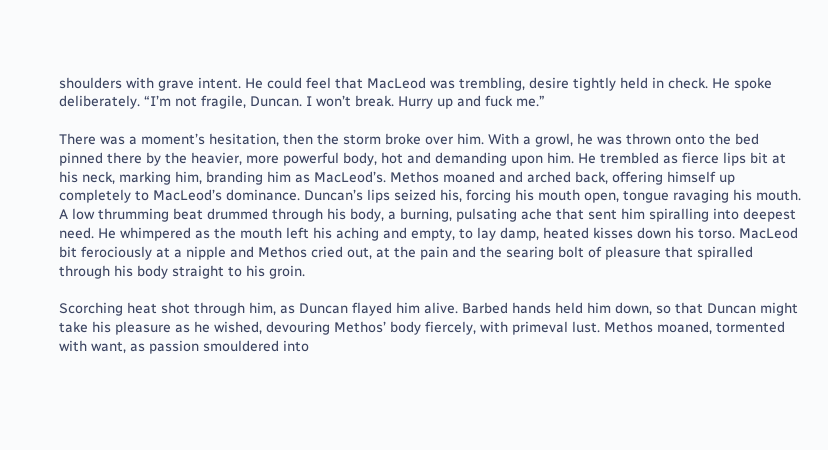shoulders with grave intent. He could feel that MacLeod was trembling, desire tightly held in check. He spoke deliberately. “I’m not fragile, Duncan. I won’t break. Hurry up and fuck me.”

There was a moment’s hesitation, then the storm broke over him. With a growl, he was thrown onto the bed pinned there by the heavier, more powerful body, hot and demanding upon him. He trembled as fierce lips bit at his neck, marking him, branding him as MacLeod’s. Methos moaned and arched back, offering himself up completely to MacLeod’s dominance. Duncan’s lips seized his, forcing his mouth open, tongue ravaging his mouth. A low thrumming beat drummed through his body, a burning, pulsating ache that sent him spiralling into deepest need. He whimpered as the mouth left his aching and empty, to lay damp, heated kisses down his torso. MacLeod bit ferociously at a nipple and Methos cried out, at the pain and the searing bolt of pleasure that spiralled through his body straight to his groin.

Scorching heat shot through him, as Duncan flayed him alive. Barbed hands held him down, so that Duncan might take his pleasure as he wished, devouring Methos’ body fiercely, with primeval lust. Methos moaned, tormented with want, as passion smouldered into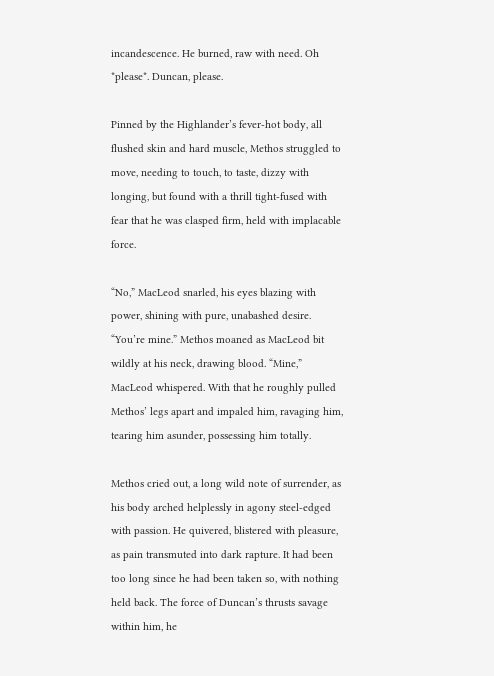incandescence. He burned, raw with need. Oh *please*. Duncan, please.

Pinned by the Highlander’s fever-hot body, all flushed skin and hard muscle, Methos struggled to move, needing to touch, to taste, dizzy with longing, but found with a thrill tight-fused with fear that he was clasped firm, held with implacable force.

“No,” MacLeod snarled, his eyes blazing with power, shining with pure, unabashed desire. “You’re mine.” Methos moaned as MacLeod bit wildly at his neck, drawing blood. “Mine,” MacLeod whispered. With that he roughly pulled Methos’ legs apart and impaled him, ravaging him, tearing him asunder, possessing him totally.

Methos cried out, a long wild note of surrender, as his body arched helplessly in agony steel-edged with passion. He quivered, blistered with pleasure, as pain transmuted into dark rapture. It had been too long since he had been taken so, with nothing held back. The force of Duncan’s thrusts savage within him, he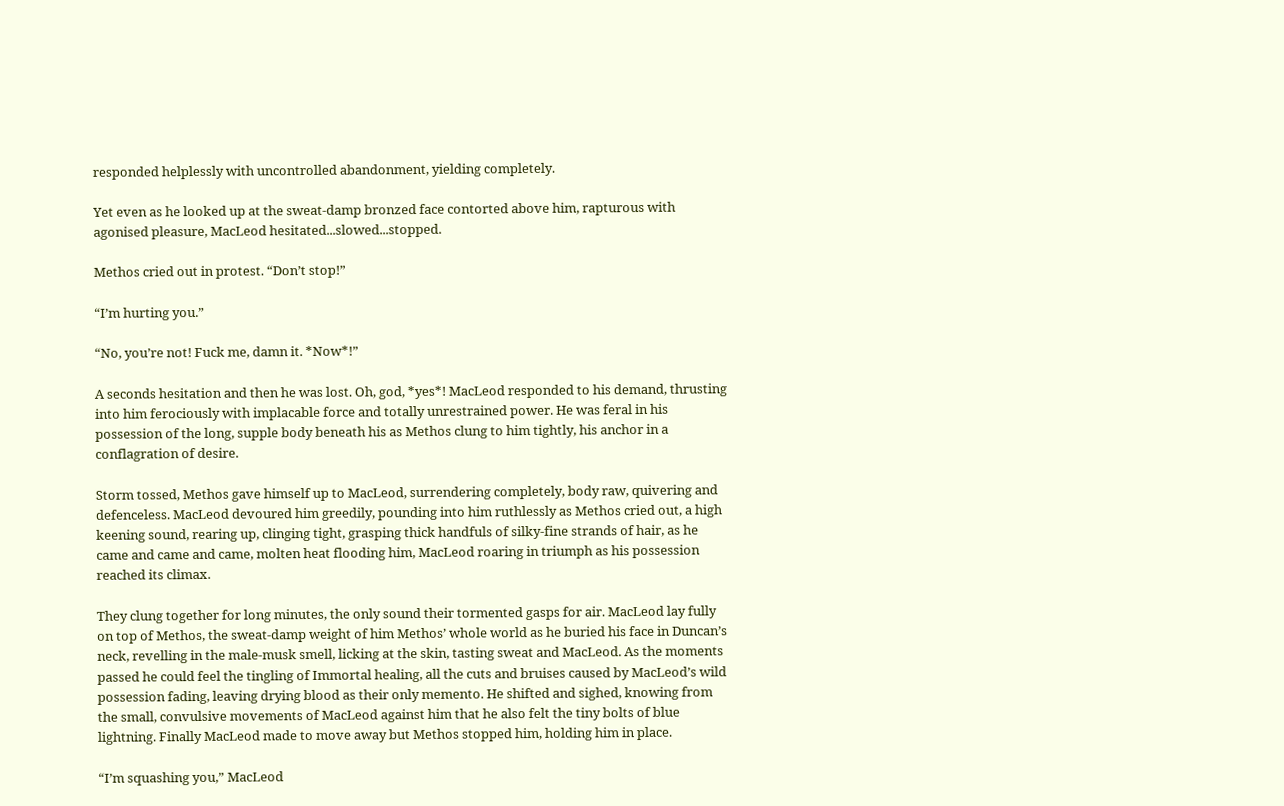responded helplessly with uncontrolled abandonment, yielding completely.

Yet even as he looked up at the sweat-damp bronzed face contorted above him, rapturous with agonised pleasure, MacLeod hesitated...slowed...stopped.

Methos cried out in protest. “Don’t stop!”

“I’m hurting you.”

“No, you’re not! Fuck me, damn it. *Now*!”

A seconds hesitation and then he was lost. Oh, god, *yes*! MacLeod responded to his demand, thrusting into him ferociously with implacable force and totally unrestrained power. He was feral in his possession of the long, supple body beneath his as Methos clung to him tightly, his anchor in a conflagration of desire.

Storm tossed, Methos gave himself up to MacLeod, surrendering completely, body raw, quivering and defenceless. MacLeod devoured him greedily, pounding into him ruthlessly as Methos cried out, a high keening sound, rearing up, clinging tight, grasping thick handfuls of silky-fine strands of hair, as he came and came and came, molten heat flooding him, MacLeod roaring in triumph as his possession reached its climax.

They clung together for long minutes, the only sound their tormented gasps for air. MacLeod lay fully on top of Methos, the sweat-damp weight of him Methos’ whole world as he buried his face in Duncan’s neck, revelling in the male-musk smell, licking at the skin, tasting sweat and MacLeod. As the moments passed he could feel the tingling of Immortal healing, all the cuts and bruises caused by MacLeod’s wild possession fading, leaving drying blood as their only memento. He shifted and sighed, knowing from the small, convulsive movements of MacLeod against him that he also felt the tiny bolts of blue lightning. Finally MacLeod made to move away but Methos stopped him, holding him in place.

“I’m squashing you,” MacLeod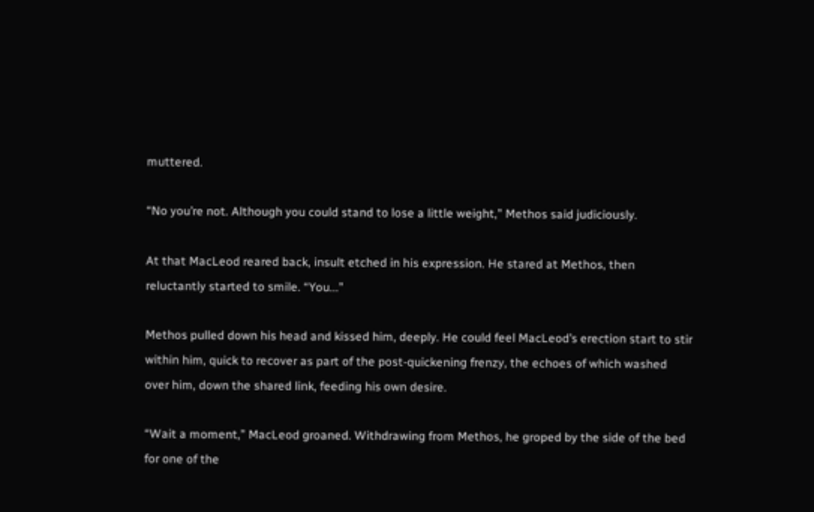muttered.

“No you’re not. Although you could stand to lose a little weight,” Methos said judiciously.

At that MacLeod reared back, insult etched in his expression. He stared at Methos, then reluctantly started to smile. “You...”

Methos pulled down his head and kissed him, deeply. He could feel MacLeod’s erection start to stir within him, quick to recover as part of the post-quickening frenzy, the echoes of which washed over him, down the shared link, feeding his own desire.

“Wait a moment,” MacLeod groaned. Withdrawing from Methos, he groped by the side of the bed for one of the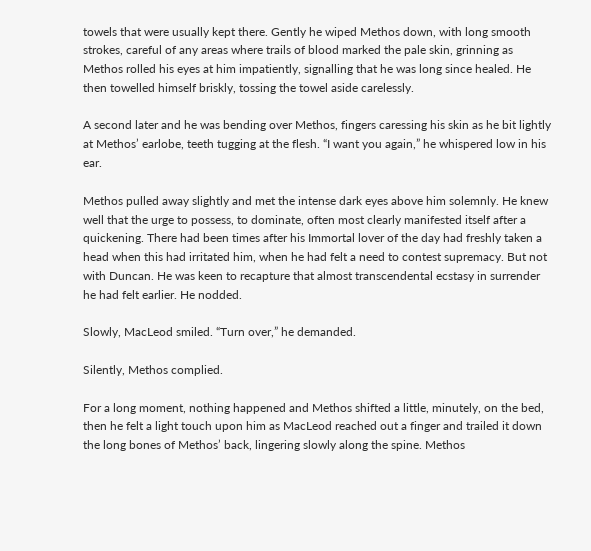towels that were usually kept there. Gently he wiped Methos down, with long smooth strokes, careful of any areas where trails of blood marked the pale skin, grinning as Methos rolled his eyes at him impatiently, signalling that he was long since healed. He then towelled himself briskly, tossing the towel aside carelessly.

A second later and he was bending over Methos, fingers caressing his skin as he bit lightly at Methos’ earlobe, teeth tugging at the flesh. “I want you again,” he whispered low in his ear.

Methos pulled away slightly and met the intense dark eyes above him solemnly. He knew well that the urge to possess, to dominate, often most clearly manifested itself after a quickening. There had been times after his Immortal lover of the day had freshly taken a head when this had irritated him, when he had felt a need to contest supremacy. But not with Duncan. He was keen to recapture that almost transcendental ecstasy in surrender he had felt earlier. He nodded.

Slowly, MacLeod smiled. “Turn over,” he demanded.

Silently, Methos complied.

For a long moment, nothing happened and Methos shifted a little, minutely, on the bed, then he felt a light touch upon him as MacLeod reached out a finger and trailed it down the long bones of Methos’ back, lingering slowly along the spine. Methos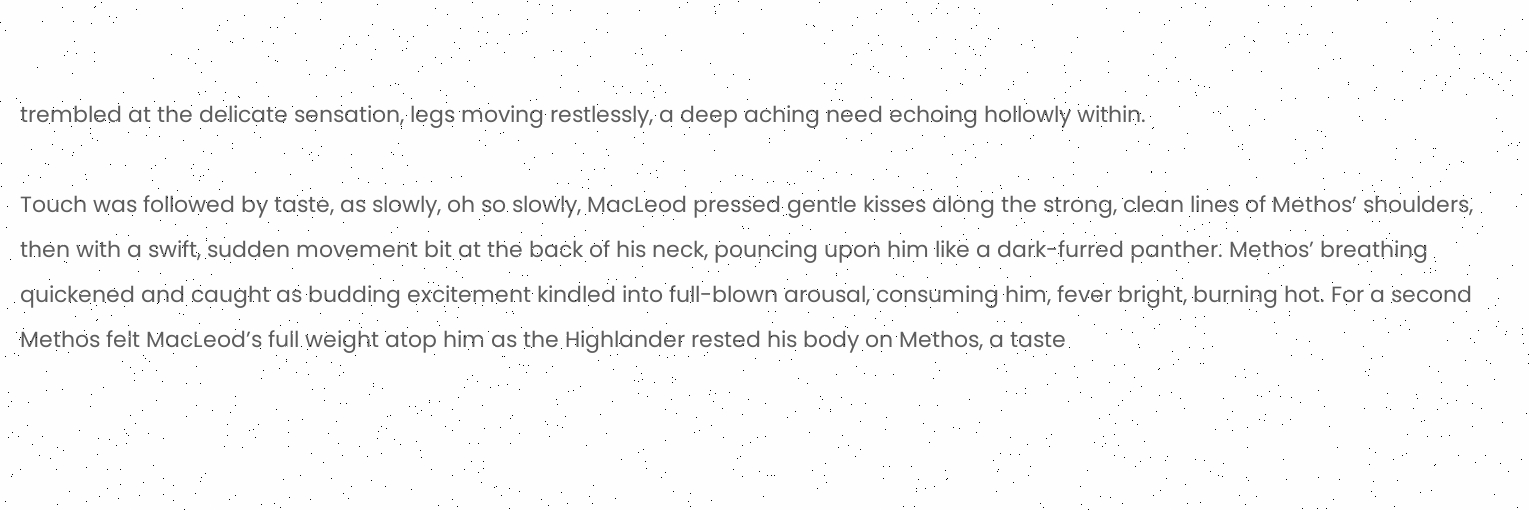trembled at the delicate sensation, legs moving restlessly, a deep aching need echoing hollowly within.

Touch was followed by taste, as slowly, oh so slowly, MacLeod pressed gentle kisses along the strong, clean lines of Methos’ shoulders, then with a swift, sudden movement bit at the back of his neck, pouncing upon him like a dark-furred panther. Methos’ breathing quickened and caught as budding excitement kindled into full-blown arousal, consuming him, fever bright, burning hot. For a second Methos felt MacLeod’s full weight atop him as the Highlander rested his body on Methos, a taste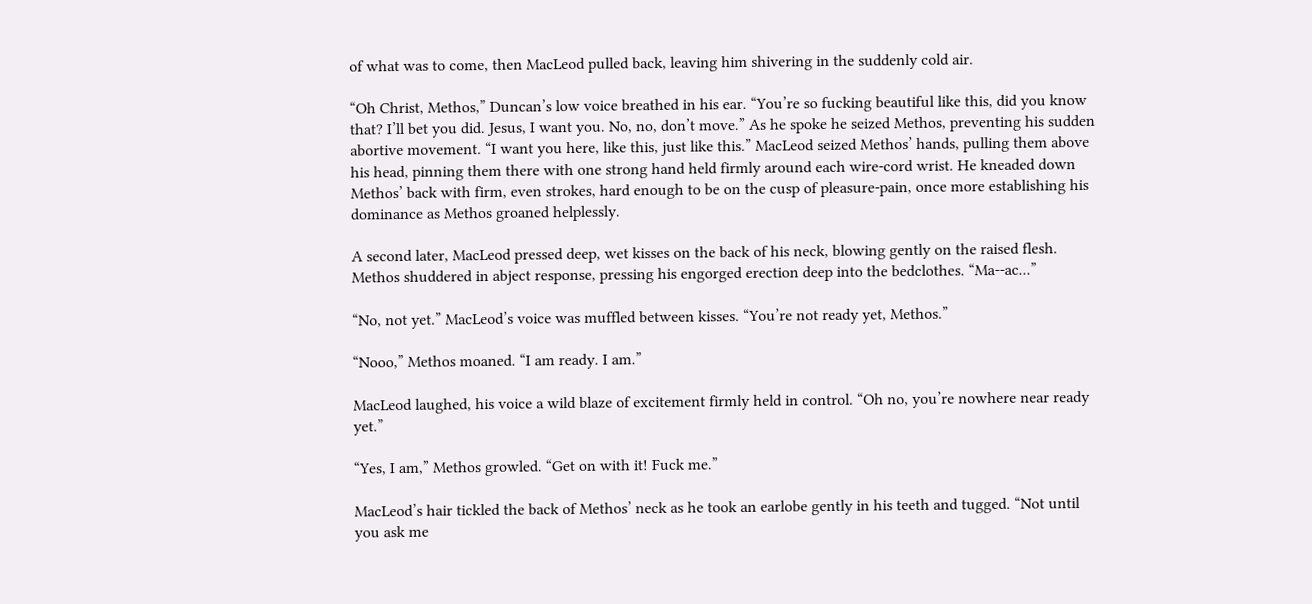of what was to come, then MacLeod pulled back, leaving him shivering in the suddenly cold air.

“Oh Christ, Methos,” Duncan’s low voice breathed in his ear. “You’re so fucking beautiful like this, did you know that? I’ll bet you did. Jesus, I want you. No, no, don’t move.” As he spoke he seized Methos, preventing his sudden abortive movement. “I want you here, like this, just like this.” MacLeod seized Methos’ hands, pulling them above his head, pinning them there with one strong hand held firmly around each wire-cord wrist. He kneaded down Methos’ back with firm, even strokes, hard enough to be on the cusp of pleasure-pain, once more establishing his dominance as Methos groaned helplessly.

A second later, MacLeod pressed deep, wet kisses on the back of his neck, blowing gently on the raised flesh. Methos shuddered in abject response, pressing his engorged erection deep into the bedclothes. “Ma--ac...”

“No, not yet.” MacLeod’s voice was muffled between kisses. “You’re not ready yet, Methos.”

“Nooo,” Methos moaned. “I am ready. I am.”

MacLeod laughed, his voice a wild blaze of excitement firmly held in control. “Oh no, you’re nowhere near ready yet.”

“Yes, I am,” Methos growled. “Get on with it! Fuck me.”

MacLeod’s hair tickled the back of Methos’ neck as he took an earlobe gently in his teeth and tugged. “Not until you ask me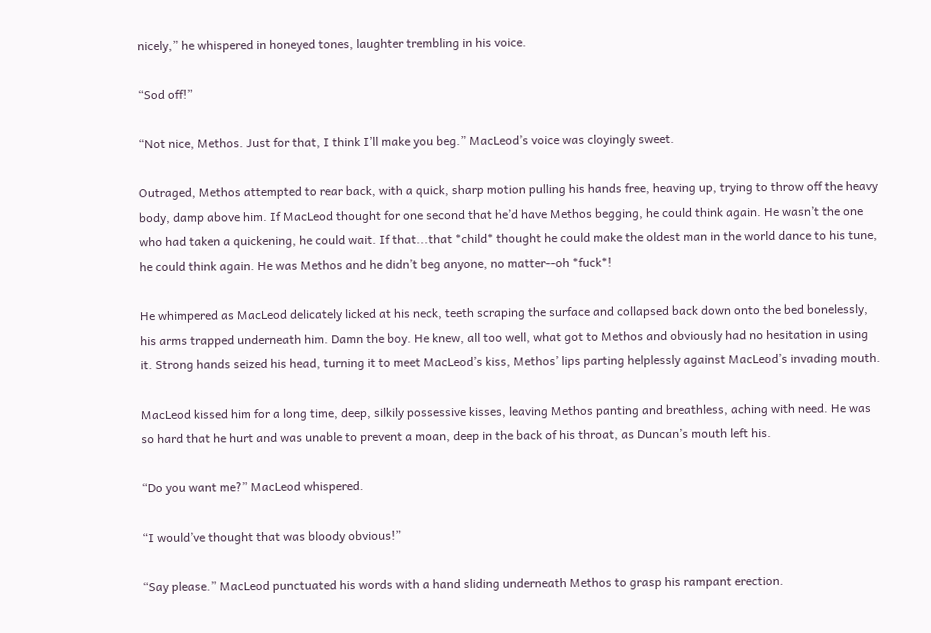nicely,” he whispered in honeyed tones, laughter trembling in his voice.

“Sod off!”

“Not nice, Methos. Just for that, I think I’ll make you beg.” MacLeod’s voice was cloyingly sweet.

Outraged, Methos attempted to rear back, with a quick, sharp motion pulling his hands free, heaving up, trying to throw off the heavy body, damp above him. If MacLeod thought for one second that he’d have Methos begging, he could think again. He wasn’t the one who had taken a quickening, he could wait. If that...that *child* thought he could make the oldest man in the world dance to his tune, he could think again. He was Methos and he didn’t beg anyone, no matter--oh *fuck*!

He whimpered as MacLeod delicately licked at his neck, teeth scraping the surface and collapsed back down onto the bed bonelessly, his arms trapped underneath him. Damn the boy. He knew, all too well, what got to Methos and obviously had no hesitation in using it. Strong hands seized his head, turning it to meet MacLeod’s kiss, Methos’ lips parting helplessly against MacLeod’s invading mouth.

MacLeod kissed him for a long time, deep, silkily possessive kisses, leaving Methos panting and breathless, aching with need. He was so hard that he hurt and was unable to prevent a moan, deep in the back of his throat, as Duncan’s mouth left his.

“Do you want me?” MacLeod whispered.

“I would’ve thought that was bloody obvious!”

“Say please.” MacLeod punctuated his words with a hand sliding underneath Methos to grasp his rampant erection.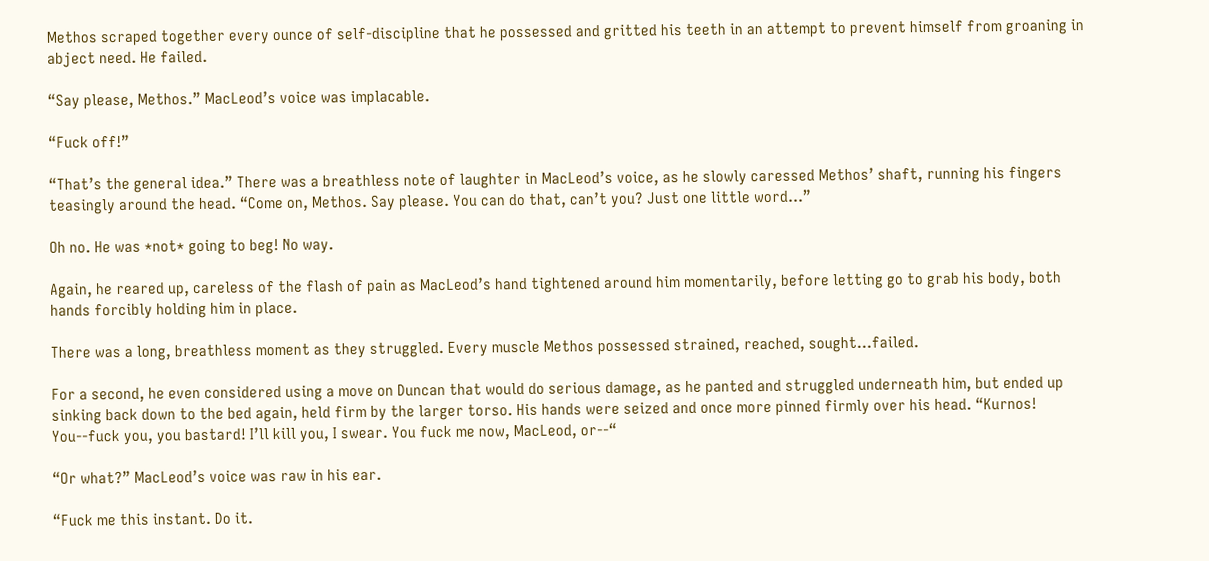Methos scraped together every ounce of self-discipline that he possessed and gritted his teeth in an attempt to prevent himself from groaning in abject need. He failed.

“Say please, Methos.” MacLeod’s voice was implacable.

“Fuck off!”

“That’s the general idea.” There was a breathless note of laughter in MacLeod’s voice, as he slowly caressed Methos’ shaft, running his fingers teasingly around the head. “Come on, Methos. Say please. You can do that, can’t you? Just one little word...”

Oh no. He was *not* going to beg! No way.

Again, he reared up, careless of the flash of pain as MacLeod’s hand tightened around him momentarily, before letting go to grab his body, both hands forcibly holding him in place.

There was a long, breathless moment as they struggled. Every muscle Methos possessed strained, reached, sought...failed.

For a second, he even considered using a move on Duncan that would do serious damage, as he panted and struggled underneath him, but ended up sinking back down to the bed again, held firm by the larger torso. His hands were seized and once more pinned firmly over his head. “Kurnos! You--fuck you, you bastard! I’ll kill you, I swear. You fuck me now, MacLeod, or--“

“Or what?” MacLeod’s voice was raw in his ear.

“Fuck me this instant. Do it.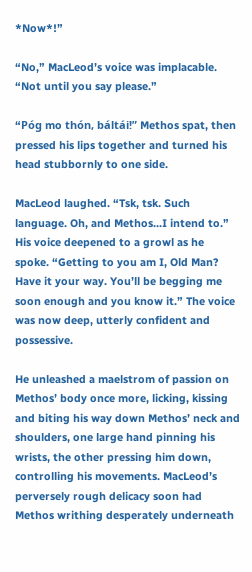*Now*!”

“No,” MacLeod’s voice was implacable. “Not until you say please.”

“Póg mo thón, báltái!” Methos spat, then pressed his lips together and turned his head stubbornly to one side.

MacLeod laughed. “Tsk, tsk. Such language. Oh, and Methos...I intend to.” His voice deepened to a growl as he spoke. “Getting to you am I, Old Man? Have it your way. You’ll be begging me soon enough and you know it.” The voice was now deep, utterly confident and possessive.

He unleashed a maelstrom of passion on Methos’ body once more, licking, kissing and biting his way down Methos’ neck and shoulders, one large hand pinning his wrists, the other pressing him down, controlling his movements. MacLeod’s perversely rough delicacy soon had Methos writhing desperately underneath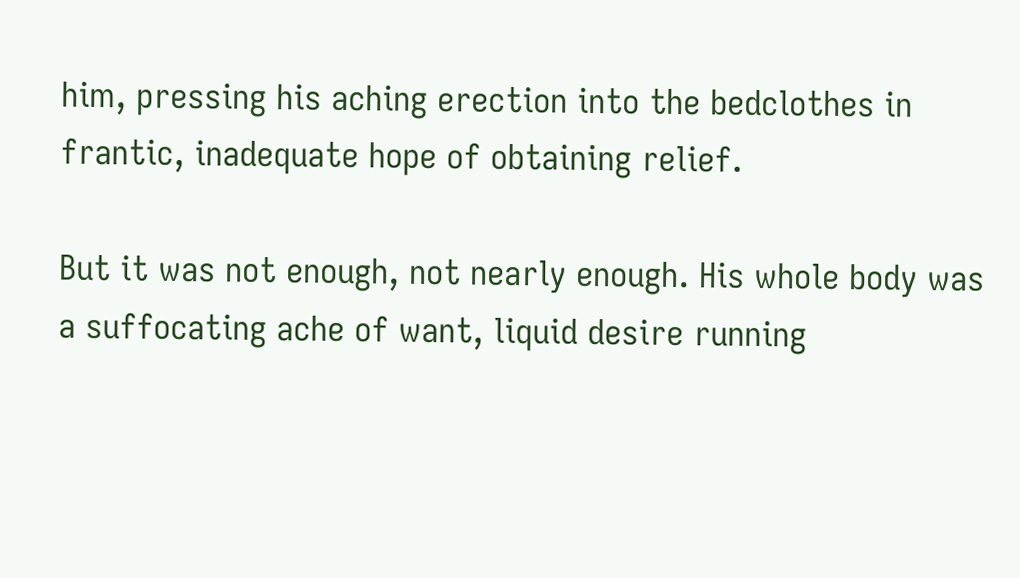him, pressing his aching erection into the bedclothes in frantic, inadequate hope of obtaining relief.

But it was not enough, not nearly enough. His whole body was a suffocating ache of want, liquid desire running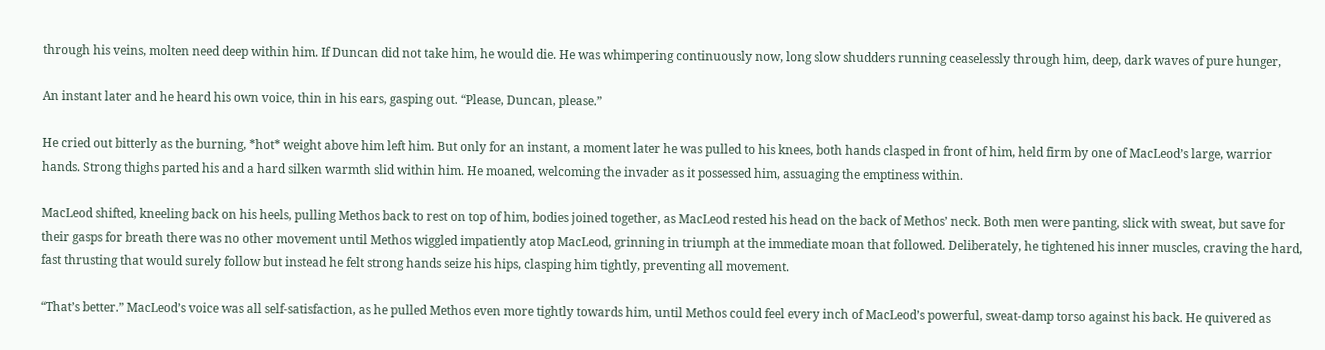through his veins, molten need deep within him. If Duncan did not take him, he would die. He was whimpering continuously now, long slow shudders running ceaselessly through him, deep, dark waves of pure hunger,

An instant later and he heard his own voice, thin in his ears, gasping out. “Please, Duncan, please.”

He cried out bitterly as the burning, *hot* weight above him left him. But only for an instant, a moment later he was pulled to his knees, both hands clasped in front of him, held firm by one of MacLeod’s large, warrior hands. Strong thighs parted his and a hard silken warmth slid within him. He moaned, welcoming the invader as it possessed him, assuaging the emptiness within.

MacLeod shifted, kneeling back on his heels, pulling Methos back to rest on top of him, bodies joined together, as MacLeod rested his head on the back of Methos’ neck. Both men were panting, slick with sweat, but save for their gasps for breath there was no other movement until Methos wiggled impatiently atop MacLeod, grinning in triumph at the immediate moan that followed. Deliberately, he tightened his inner muscles, craving the hard, fast thrusting that would surely follow but instead he felt strong hands seize his hips, clasping him tightly, preventing all movement.

“That’s better.” MacLeod’s voice was all self-satisfaction, as he pulled Methos even more tightly towards him, until Methos could feel every inch of MacLeod’s powerful, sweat-damp torso against his back. He quivered as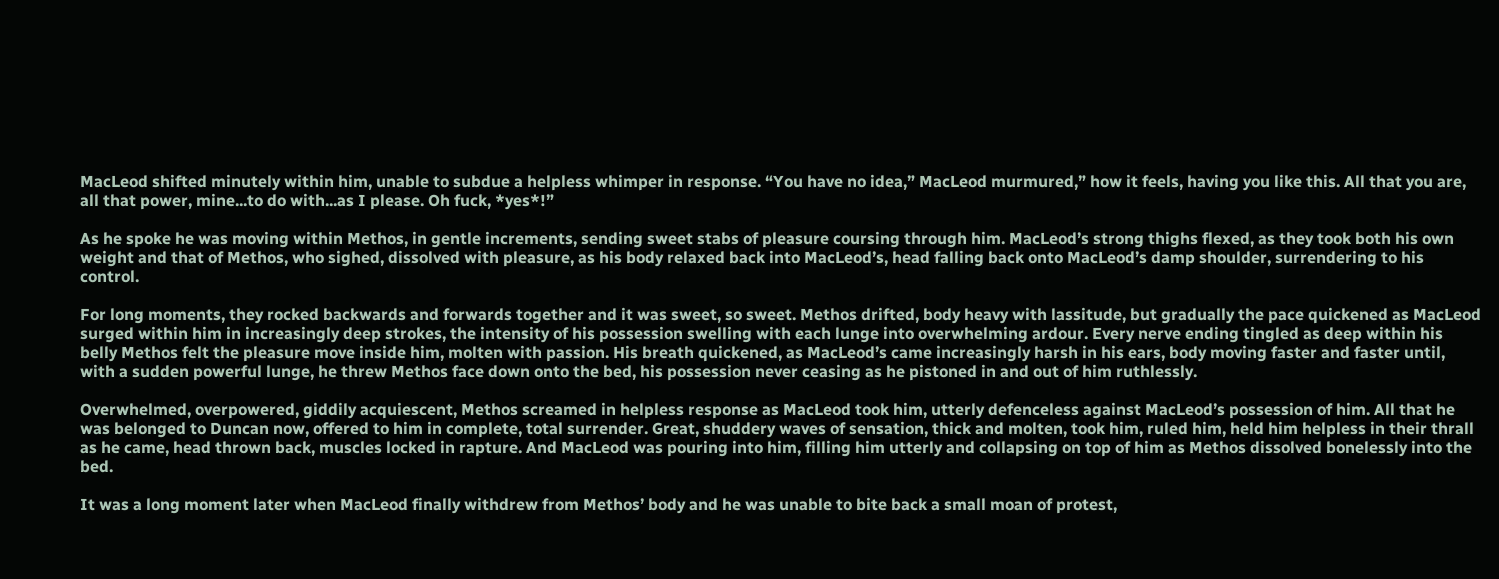MacLeod shifted minutely within him, unable to subdue a helpless whimper in response. “You have no idea,” MacLeod murmured,” how it feels, having you like this. All that you are, all that power, mine...to do with...as I please. Oh fuck, *yes*!”

As he spoke he was moving within Methos, in gentle increments, sending sweet stabs of pleasure coursing through him. MacLeod’s strong thighs flexed, as they took both his own weight and that of Methos, who sighed, dissolved with pleasure, as his body relaxed back into MacLeod’s, head falling back onto MacLeod’s damp shoulder, surrendering to his control.

For long moments, they rocked backwards and forwards together and it was sweet, so sweet. Methos drifted, body heavy with lassitude, but gradually the pace quickened as MacLeod surged within him in increasingly deep strokes, the intensity of his possession swelling with each lunge into overwhelming ardour. Every nerve ending tingled as deep within his belly Methos felt the pleasure move inside him, molten with passion. His breath quickened, as MacLeod’s came increasingly harsh in his ears, body moving faster and faster until, with a sudden powerful lunge, he threw Methos face down onto the bed, his possession never ceasing as he pistoned in and out of him ruthlessly.

Overwhelmed, overpowered, giddily acquiescent, Methos screamed in helpless response as MacLeod took him, utterly defenceless against MacLeod’s possession of him. All that he was belonged to Duncan now, offered to him in complete, total surrender. Great, shuddery waves of sensation, thick and molten, took him, ruled him, held him helpless in their thrall as he came, head thrown back, muscles locked in rapture. And MacLeod was pouring into him, filling him utterly and collapsing on top of him as Methos dissolved bonelessly into the bed.

It was a long moment later when MacLeod finally withdrew from Methos’ body and he was unable to bite back a small moan of protest,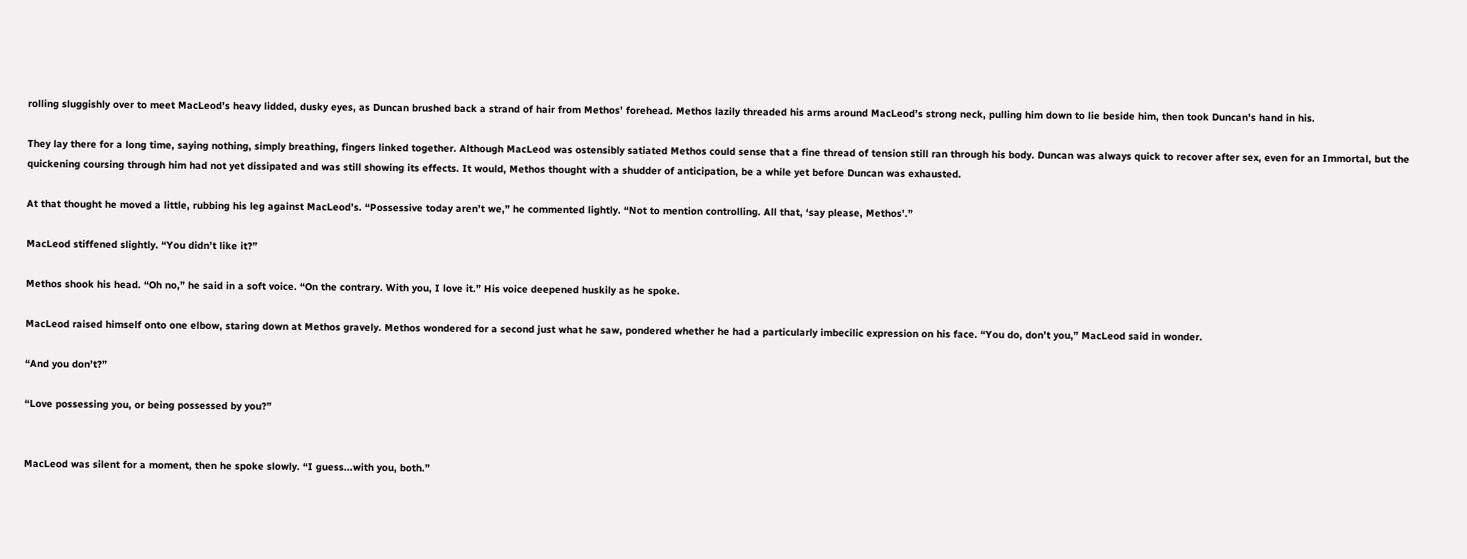rolling sluggishly over to meet MacLeod’s heavy lidded, dusky eyes, as Duncan brushed back a strand of hair from Methos’ forehead. Methos lazily threaded his arms around MacLeod’s strong neck, pulling him down to lie beside him, then took Duncan’s hand in his.

They lay there for a long time, saying nothing, simply breathing, fingers linked together. Although MacLeod was ostensibly satiated Methos could sense that a fine thread of tension still ran through his body. Duncan was always quick to recover after sex, even for an Immortal, but the quickening coursing through him had not yet dissipated and was still showing its effects. It would, Methos thought with a shudder of anticipation, be a while yet before Duncan was exhausted.

At that thought he moved a little, rubbing his leg against MacLeod’s. “Possessive today aren’t we,” he commented lightly. “Not to mention controlling. All that, ‘say please, Methos’.”

MacLeod stiffened slightly. “You didn’t like it?”

Methos shook his head. “Oh no,” he said in a soft voice. “On the contrary. With you, I love it.” His voice deepened huskily as he spoke.

MacLeod raised himself onto one elbow, staring down at Methos gravely. Methos wondered for a second just what he saw, pondered whether he had a particularly imbecilic expression on his face. “You do, don’t you,” MacLeod said in wonder.

“And you don’t?”

“Love possessing you, or being possessed by you?”


MacLeod was silent for a moment, then he spoke slowly. “I guess...with you, both.”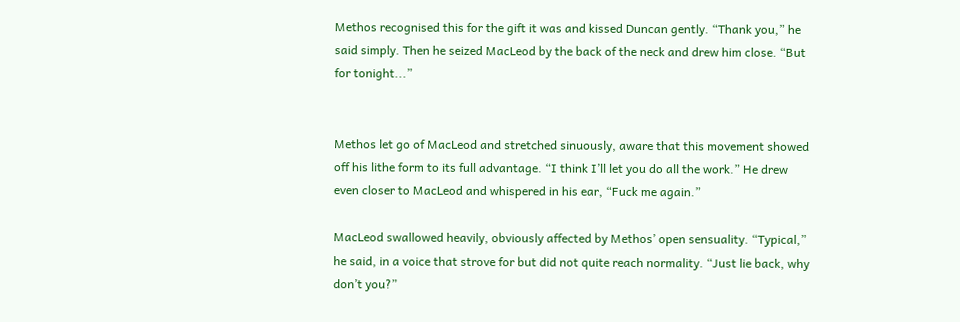Methos recognised this for the gift it was and kissed Duncan gently. “Thank you,” he said simply. Then he seized MacLeod by the back of the neck and drew him close. “But for tonight...”


Methos let go of MacLeod and stretched sinuously, aware that this movement showed off his lithe form to its full advantage. “I think I’ll let you do all the work.” He drew even closer to MacLeod and whispered in his ear, “Fuck me again.”

MacLeod swallowed heavily, obviously affected by Methos’ open sensuality. “Typical,” he said, in a voice that strove for but did not quite reach normality. “Just lie back, why don’t you?”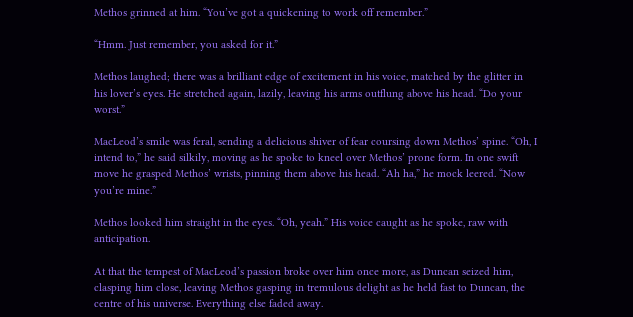Methos grinned at him. “You’ve got a quickening to work off remember.”

“Hmm. Just remember, you asked for it.”

Methos laughed; there was a brilliant edge of excitement in his voice, matched by the glitter in his lover’s eyes. He stretched again, lazily, leaving his arms outflung above his head. “Do your worst.”

MacLeod’s smile was feral, sending a delicious shiver of fear coursing down Methos’ spine. “Oh, I intend to,” he said silkily, moving as he spoke to kneel over Methos’ prone form. In one swift move he grasped Methos’ wrists, pinning them above his head. “Ah ha,” he mock leered. “Now you’re mine.”

Methos looked him straight in the eyes. “Oh, yeah.” His voice caught as he spoke, raw with anticipation.

At that the tempest of MacLeod’s passion broke over him once more, as Duncan seized him, clasping him close, leaving Methos gasping in tremulous delight as he held fast to Duncan, the centre of his universe. Everything else faded away.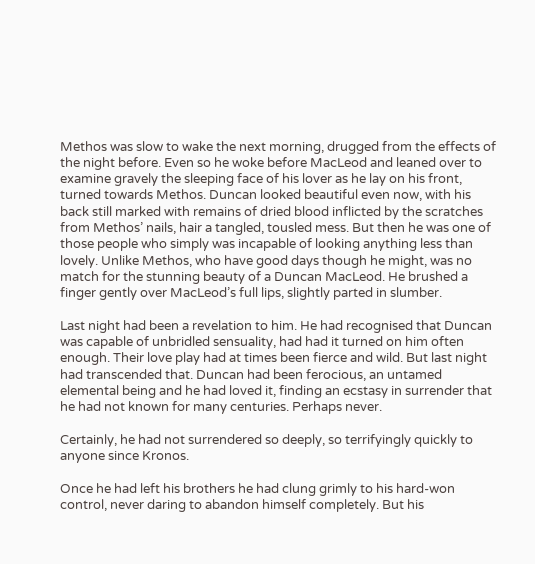Methos was slow to wake the next morning, drugged from the effects of the night before. Even so he woke before MacLeod and leaned over to examine gravely the sleeping face of his lover as he lay on his front, turned towards Methos. Duncan looked beautiful even now, with his back still marked with remains of dried blood inflicted by the scratches from Methos’ nails, hair a tangled, tousled mess. But then he was one of those people who simply was incapable of looking anything less than lovely. Unlike Methos, who have good days though he might, was no match for the stunning beauty of a Duncan MacLeod. He brushed a finger gently over MacLeod’s full lips, slightly parted in slumber.

Last night had been a revelation to him. He had recognised that Duncan was capable of unbridled sensuality, had had it turned on him often enough. Their love play had at times been fierce and wild. But last night had transcended that. Duncan had been ferocious, an untamed elemental being and he had loved it, finding an ecstasy in surrender that he had not known for many centuries. Perhaps never.

Certainly, he had not surrendered so deeply, so terrifyingly quickly to anyone since Kronos.

Once he had left his brothers he had clung grimly to his hard-won control, never daring to abandon himself completely. But his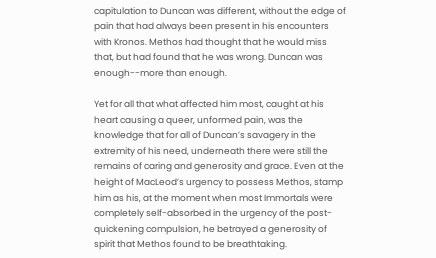capitulation to Duncan was different, without the edge of pain that had always been present in his encounters with Kronos. Methos had thought that he would miss that, but had found that he was wrong. Duncan was enough--more than enough.

Yet for all that what affected him most, caught at his heart causing a queer, unformed pain, was the knowledge that for all of Duncan’s savagery in the extremity of his need, underneath there were still the remains of caring and generosity and grace. Even at the height of MacLeod’s urgency to possess Methos, stamp him as his, at the moment when most Immortals were completely self-absorbed in the urgency of the post-quickening compulsion, he betrayed a generosity of spirit that Methos found to be breathtaking.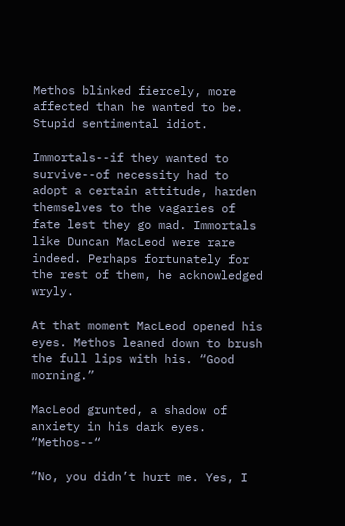Methos blinked fiercely, more affected than he wanted to be. Stupid sentimental idiot.

Immortals--if they wanted to survive--of necessity had to adopt a certain attitude, harden themselves to the vagaries of fate lest they go mad. Immortals like Duncan MacLeod were rare indeed. Perhaps fortunately for the rest of them, he acknowledged wryly.

At that moment MacLeod opened his eyes. Methos leaned down to brush the full lips with his. “Good morning.”

MacLeod grunted, a shadow of anxiety in his dark eyes. “Methos--“

“No, you didn’t hurt me. Yes, I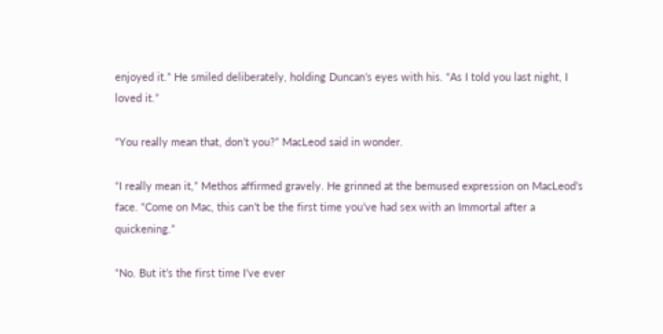enjoyed it.” He smiled deliberately, holding Duncan’s eyes with his. “As I told you last night, I loved it.”

“You really mean that, don’t you?” MacLeod said in wonder.

“I really mean it,” Methos affirmed gravely. He grinned at the bemused expression on MacLeod’s face. “Come on Mac, this can’t be the first time you’ve had sex with an Immortal after a quickening.”

“No. But it’s the first time I’ve ever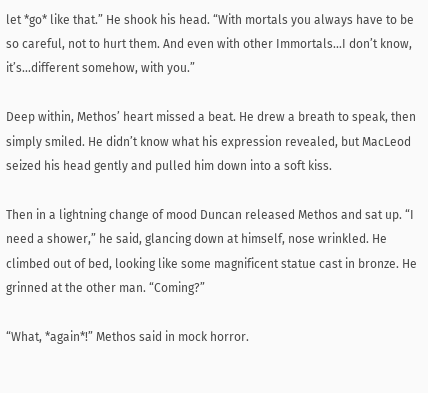let *go* like that.” He shook his head. “With mortals you always have to be so careful, not to hurt them. And even with other Immortals...I don’t know, it’s...different somehow, with you.”

Deep within, Methos’ heart missed a beat. He drew a breath to speak, then simply smiled. He didn’t know what his expression revealed, but MacLeod seized his head gently and pulled him down into a soft kiss.

Then in a lightning change of mood Duncan released Methos and sat up. “I need a shower,” he said, glancing down at himself, nose wrinkled. He climbed out of bed, looking like some magnificent statue cast in bronze. He grinned at the other man. “Coming?”

“What, *again*!” Methos said in mock horror.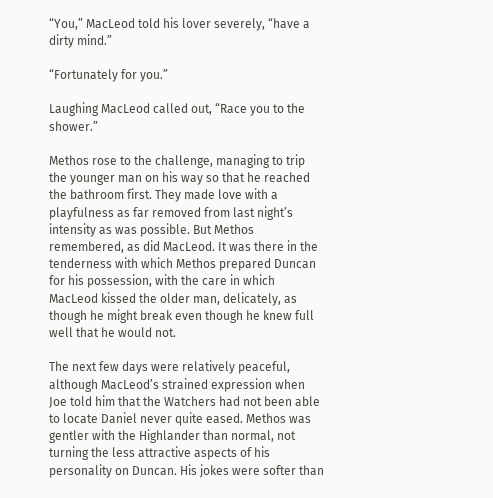“You,” MacLeod told his lover severely, “have a dirty mind.”

“Fortunately for you.”

Laughing MacLeod called out, “Race you to the shower.”

Methos rose to the challenge, managing to trip the younger man on his way so that he reached the bathroom first. They made love with a playfulness as far removed from last night’s intensity as was possible. But Methos remembered, as did MacLeod. It was there in the tenderness with which Methos prepared Duncan for his possession, with the care in which MacLeod kissed the older man, delicately, as though he might break even though he knew full well that he would not.

The next few days were relatively peaceful, although MacLeod’s strained expression when Joe told him that the Watchers had not been able to locate Daniel never quite eased. Methos was gentler with the Highlander than normal, not turning the less attractive aspects of his personality on Duncan. His jokes were softer than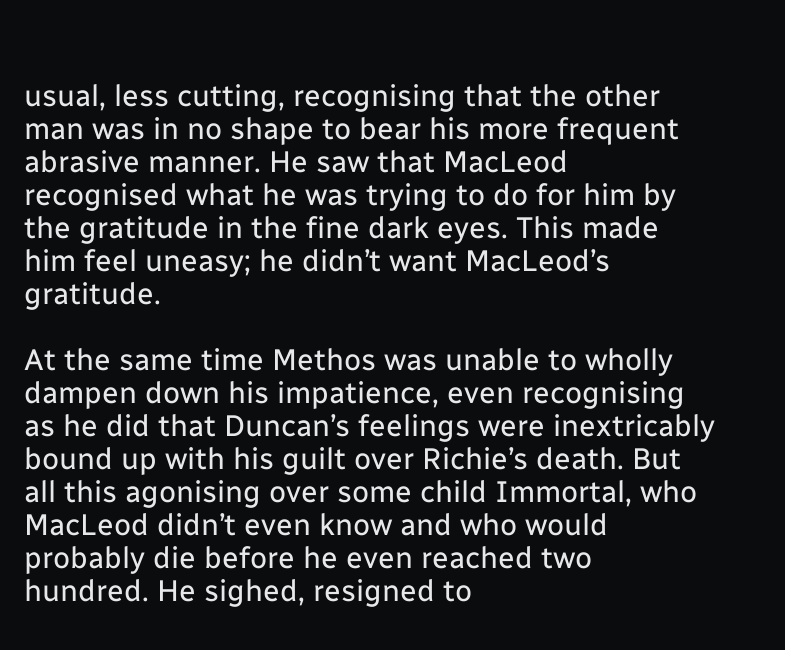usual, less cutting, recognising that the other man was in no shape to bear his more frequent abrasive manner. He saw that MacLeod recognised what he was trying to do for him by the gratitude in the fine dark eyes. This made him feel uneasy; he didn’t want MacLeod’s gratitude.

At the same time Methos was unable to wholly dampen down his impatience, even recognising as he did that Duncan’s feelings were inextricably bound up with his guilt over Richie’s death. But all this agonising over some child Immortal, who MacLeod didn’t even know and who would probably die before he even reached two hundred. He sighed, resigned to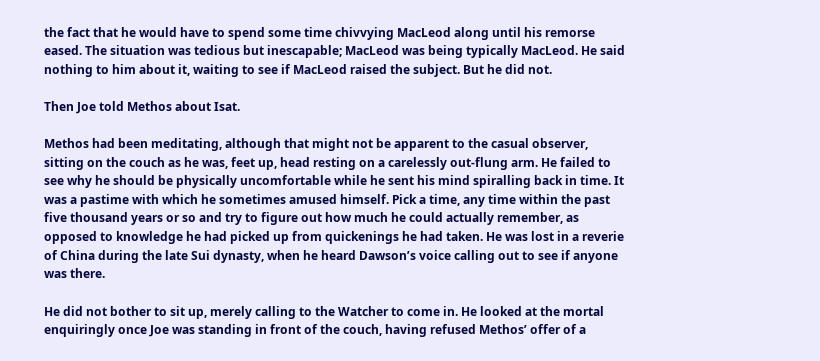the fact that he would have to spend some time chivvying MacLeod along until his remorse eased. The situation was tedious but inescapable; MacLeod was being typically MacLeod. He said nothing to him about it, waiting to see if MacLeod raised the subject. But he did not.

Then Joe told Methos about Isat.

Methos had been meditating, although that might not be apparent to the casual observer, sitting on the couch as he was, feet up, head resting on a carelessly out-flung arm. He failed to see why he should be physically uncomfortable while he sent his mind spiralling back in time. It was a pastime with which he sometimes amused himself. Pick a time, any time within the past five thousand years or so and try to figure out how much he could actually remember, as opposed to knowledge he had picked up from quickenings he had taken. He was lost in a reverie of China during the late Sui dynasty, when he heard Dawson’s voice calling out to see if anyone was there.

He did not bother to sit up, merely calling to the Watcher to come in. He looked at the mortal enquiringly once Joe was standing in front of the couch, having refused Methos’ offer of a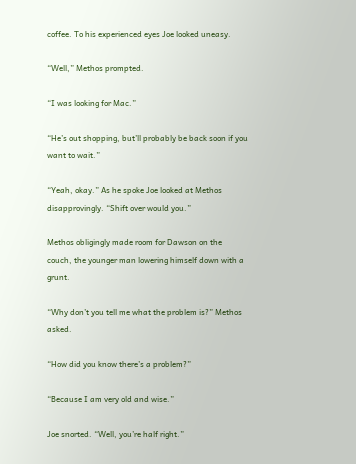coffee. To his experienced eyes Joe looked uneasy.

“Well,” Methos prompted.

“I was looking for Mac.”

“He’s out shopping, but’ll probably be back soon if you want to wait.”

“Yeah, okay.” As he spoke Joe looked at Methos disapprovingly. “Shift over would you.”

Methos obligingly made room for Dawson on the couch, the younger man lowering himself down with a grunt.

“Why don’t you tell me what the problem is?” Methos asked.

“How did you know there’s a problem?”

“Because I am very old and wise.”

Joe snorted. “Well, you’re half right.”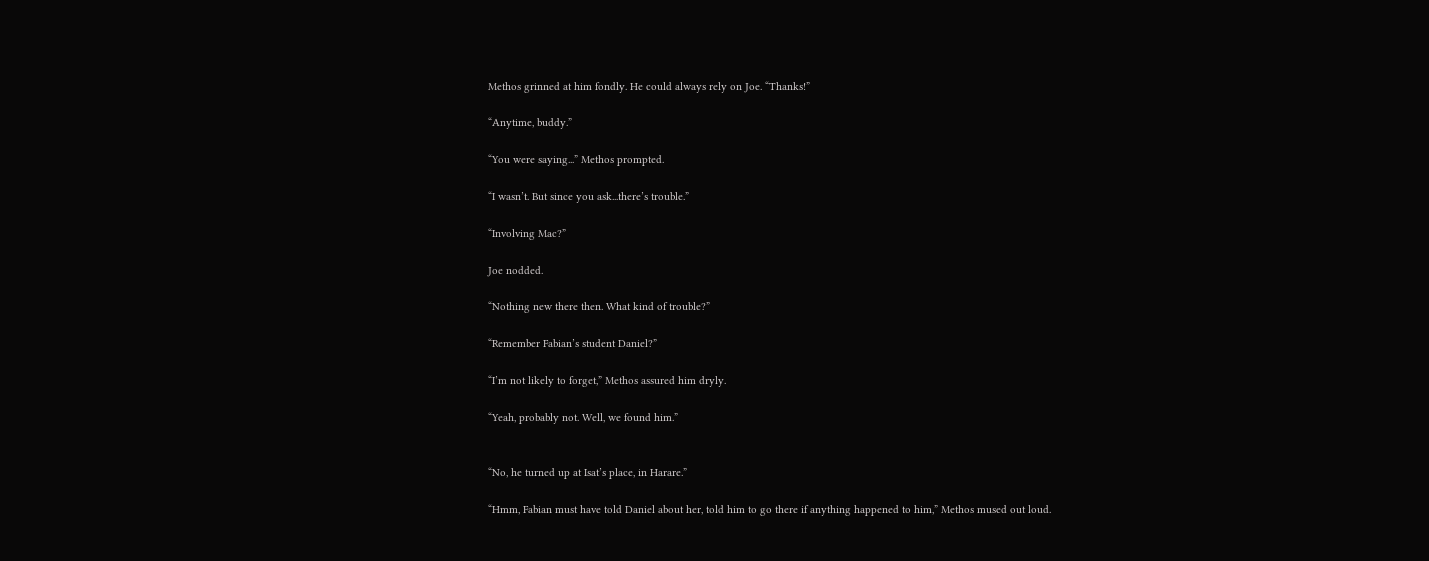Methos grinned at him fondly. He could always rely on Joe. “Thanks!”

“Anytime, buddy.”

“You were saying...” Methos prompted.

“I wasn’t. But since you ask...there’s trouble.”

“Involving Mac?”

Joe nodded.

“Nothing new there then. What kind of trouble?”

“Remember Fabian’s student Daniel?”

“I’m not likely to forget,” Methos assured him dryly.

“Yeah, probably not. Well, we found him.”


“No, he turned up at Isat’s place, in Harare.”

“Hmm, Fabian must have told Daniel about her, told him to go there if anything happened to him,” Methos mused out loud.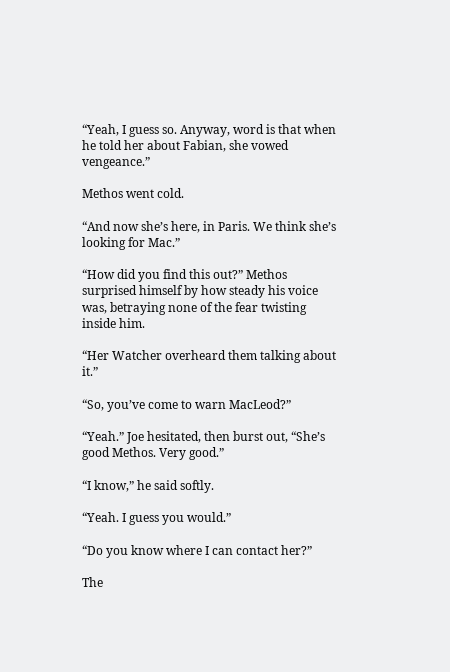“Yeah, I guess so. Anyway, word is that when he told her about Fabian, she vowed vengeance.”

Methos went cold.

“And now she’s here, in Paris. We think she’s looking for Mac.”

“How did you find this out?” Methos surprised himself by how steady his voice was, betraying none of the fear twisting inside him.

“Her Watcher overheard them talking about it.”

“So, you’ve come to warn MacLeod?”

“Yeah.” Joe hesitated, then burst out, “She’s good Methos. Very good.”

“I know,” he said softly.

“Yeah. I guess you would.”

“Do you know where I can contact her?”

The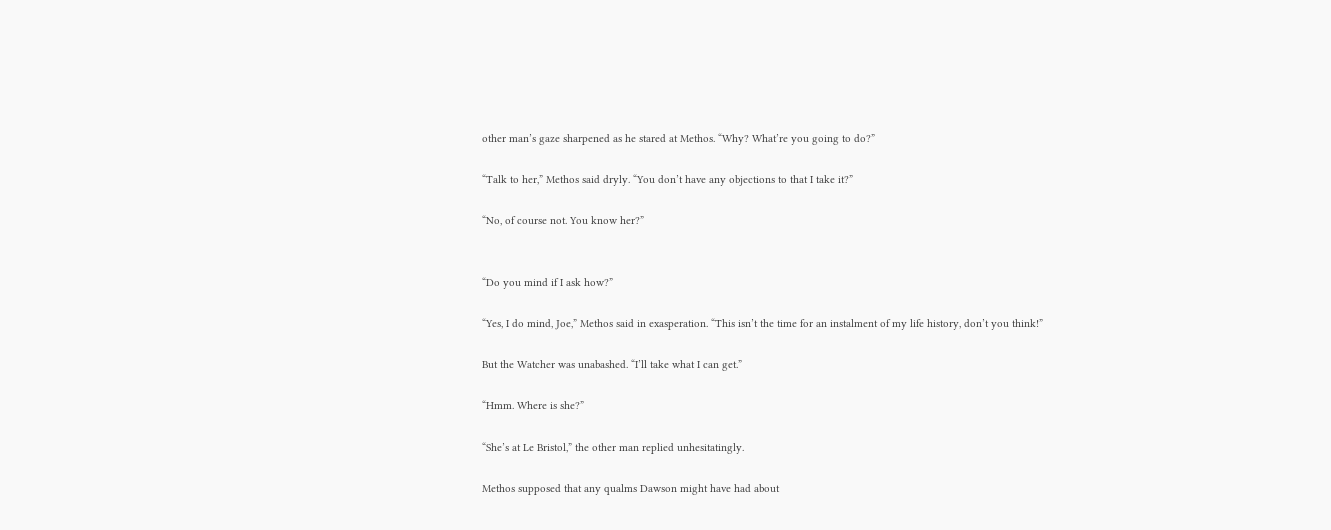other man’s gaze sharpened as he stared at Methos. “Why? What’re you going to do?”

“Talk to her,” Methos said dryly. “You don’t have any objections to that I take it?”

“No, of course not. You know her?”


“Do you mind if I ask how?”

“Yes, I do mind, Joe,” Methos said in exasperation. “This isn’t the time for an instalment of my life history, don’t you think!”

But the Watcher was unabashed. “I’ll take what I can get.”

“Hmm. Where is she?”

“She’s at Le Bristol,” the other man replied unhesitatingly.

Methos supposed that any qualms Dawson might have had about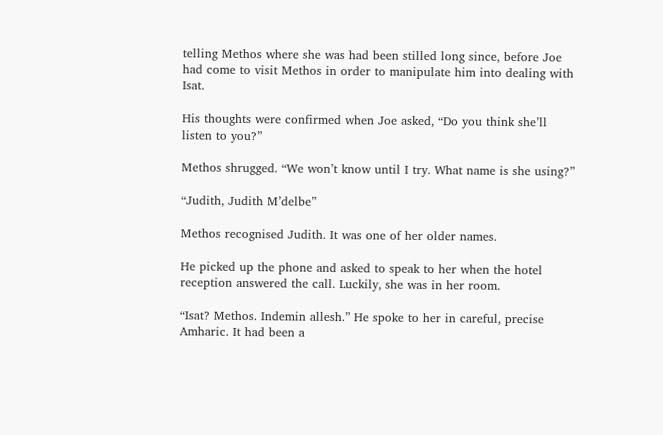telling Methos where she was had been stilled long since, before Joe had come to visit Methos in order to manipulate him into dealing with Isat.

His thoughts were confirmed when Joe asked, “Do you think she’ll listen to you?”

Methos shrugged. “We won’t know until I try. What name is she using?”

“Judith, Judith M’delbe”

Methos recognised Judith. It was one of her older names.

He picked up the phone and asked to speak to her when the hotel reception answered the call. Luckily, she was in her room.

“Isat? Methos. Indemin allesh.” He spoke to her in careful, precise Amharic. It had been a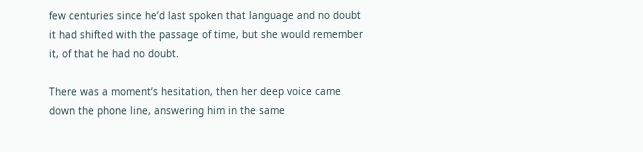few centuries since he’d last spoken that language and no doubt it had shifted with the passage of time, but she would remember it, of that he had no doubt.

There was a moment’s hesitation, then her deep voice came down the phone line, answering him in the same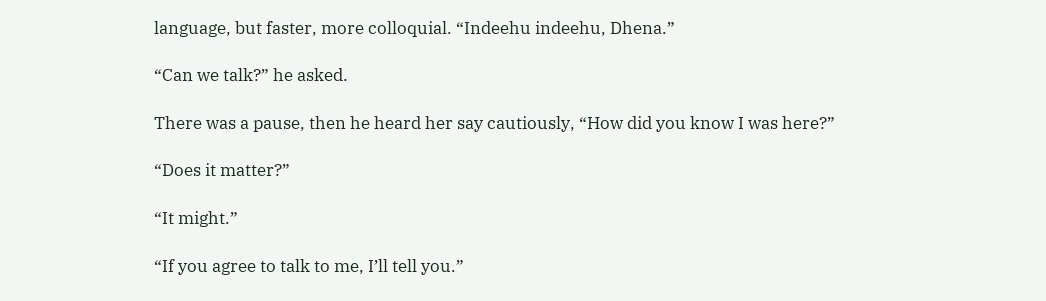language, but faster, more colloquial. “Indeehu indeehu, Dhena.”

“Can we talk?” he asked.

There was a pause, then he heard her say cautiously, “How did you know I was here?”

“Does it matter?”

“It might.”

“If you agree to talk to me, I’ll tell you.”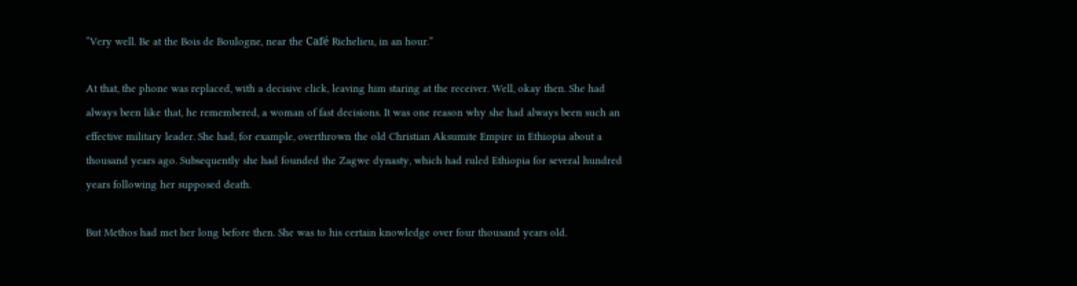“Very well. Be at the Bois de Boulogne, near the Café Richelieu, in an hour.”

At that, the phone was replaced, with a decisive click, leaving him staring at the receiver. Well, okay then. She had always been like that, he remembered, a woman of fast decisions. It was one reason why she had always been such an effective military leader. She had, for example, overthrown the old Christian Aksumite Empire in Ethiopia about a thousand years ago. Subsequently she had founded the Zagwe dynasty, which had ruled Ethiopia for several hundred years following her supposed death.

But Methos had met her long before then. She was to his certain knowledge over four thousand years old.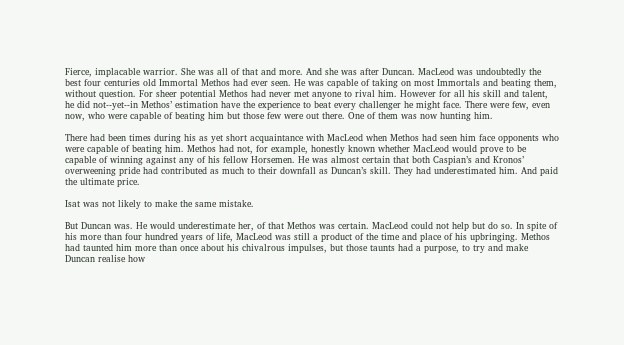Fierce, implacable warrior. She was all of that and more. And she was after Duncan. MacLeod was undoubtedly the best four centuries old Immortal Methos had ever seen. He was capable of taking on most Immortals and beating them, without question. For sheer potential Methos had never met anyone to rival him. However for all his skill and talent, he did not--yet--in Methos’ estimation have the experience to beat every challenger he might face. There were few, even now, who were capable of beating him but those few were out there. One of them was now hunting him.

There had been times during his as yet short acquaintance with MacLeod when Methos had seen him face opponents who were capable of beating him. Methos had not, for example, honestly known whether MacLeod would prove to be capable of winning against any of his fellow Horsemen. He was almost certain that both Caspian’s and Kronos’ overweening pride had contributed as much to their downfall as Duncan’s skill. They had underestimated him. And paid the ultimate price.

Isat was not likely to make the same mistake.

But Duncan was. He would underestimate her, of that Methos was certain. MacLeod could not help but do so. In spite of his more than four hundred years of life, MacLeod was still a product of the time and place of his upbringing. Methos had taunted him more than once about his chivalrous impulses, but those taunts had a purpose, to try and make Duncan realise how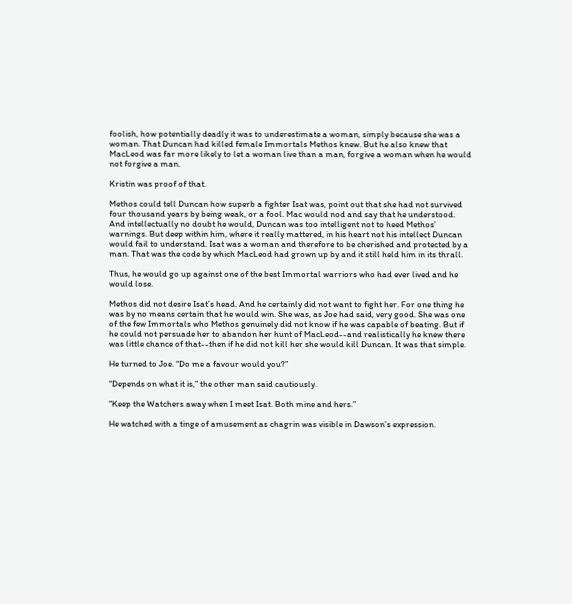foolish, how potentially deadly it was to underestimate a woman, simply because she was a woman. That Duncan had killed female Immortals Methos knew. But he also knew that MacLeod was far more likely to let a woman live than a man, forgive a woman when he would not forgive a man.

Kristin was proof of that.

Methos could tell Duncan how superb a fighter Isat was, point out that she had not survived four thousand years by being weak, or a fool. Mac would nod and say that he understood. And intellectually no doubt he would, Duncan was too intelligent not to heed Methos’ warnings. But deep within him, where it really mattered, in his heart not his intellect Duncan would fail to understand. Isat was a woman and therefore to be cherished and protected by a man. That was the code by which MacLeod had grown up by and it still held him in its thrall.

Thus, he would go up against one of the best Immortal warriors who had ever lived and he would lose.

Methos did not desire Isat’s head. And he certainly did not want to fight her. For one thing he was by no means certain that he would win. She was, as Joe had said, very good. She was one of the few Immortals who Methos genuinely did not know if he was capable of beating. But if he could not persuade her to abandon her hunt of MacLeod--and realistically he knew there was little chance of that--then if he did not kill her she would kill Duncan. It was that simple.

He turned to Joe. “Do me a favour would you?”

“Depends on what it is,” the other man said cautiously.

“Keep the Watchers away when I meet Isat. Both mine and hers.”

He watched with a tinge of amusement as chagrin was visible in Dawson’s expression.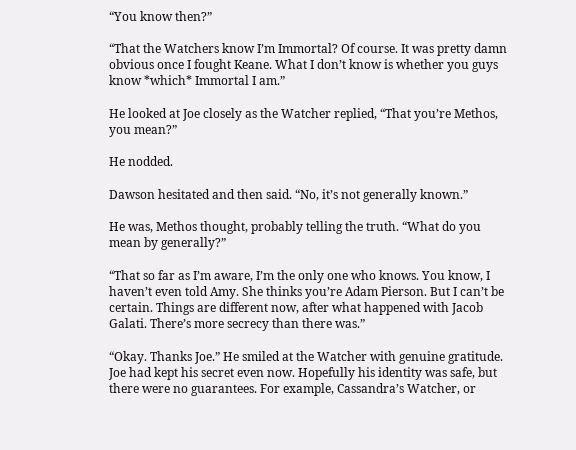“You know then?”

“That the Watchers know I’m Immortal? Of course. It was pretty damn obvious once I fought Keane. What I don’t know is whether you guys know *which* Immortal I am.”

He looked at Joe closely as the Watcher replied, “That you’re Methos, you mean?”

He nodded.

Dawson hesitated and then said. “No, it’s not generally known.”

He was, Methos thought, probably telling the truth. “What do you mean by generally?”

“That so far as I’m aware, I’m the only one who knows. You know, I haven’t even told Amy. She thinks you’re Adam Pierson. But I can’t be certain. Things are different now, after what happened with Jacob Galati. There’s more secrecy than there was.”

“Okay. Thanks Joe.” He smiled at the Watcher with genuine gratitude. Joe had kept his secret even now. Hopefully his identity was safe, but there were no guarantees. For example, Cassandra’s Watcher, or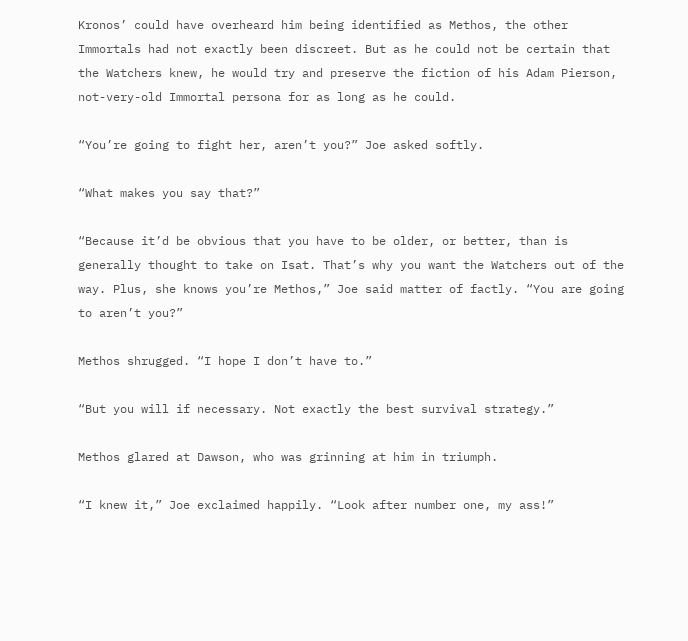Kronos’ could have overheard him being identified as Methos, the other Immortals had not exactly been discreet. But as he could not be certain that the Watchers knew, he would try and preserve the fiction of his Adam Pierson, not-very-old Immortal persona for as long as he could.

“You’re going to fight her, aren’t you?” Joe asked softly.

“What makes you say that?”

“Because it’d be obvious that you have to be older, or better, than is generally thought to take on Isat. That’s why you want the Watchers out of the way. Plus, she knows you’re Methos,” Joe said matter of factly. “You are going to aren’t you?”

Methos shrugged. “I hope I don’t have to.”

“But you will if necessary. Not exactly the best survival strategy.”

Methos glared at Dawson, who was grinning at him in triumph.

“I knew it,” Joe exclaimed happily. “Look after number one, my ass!”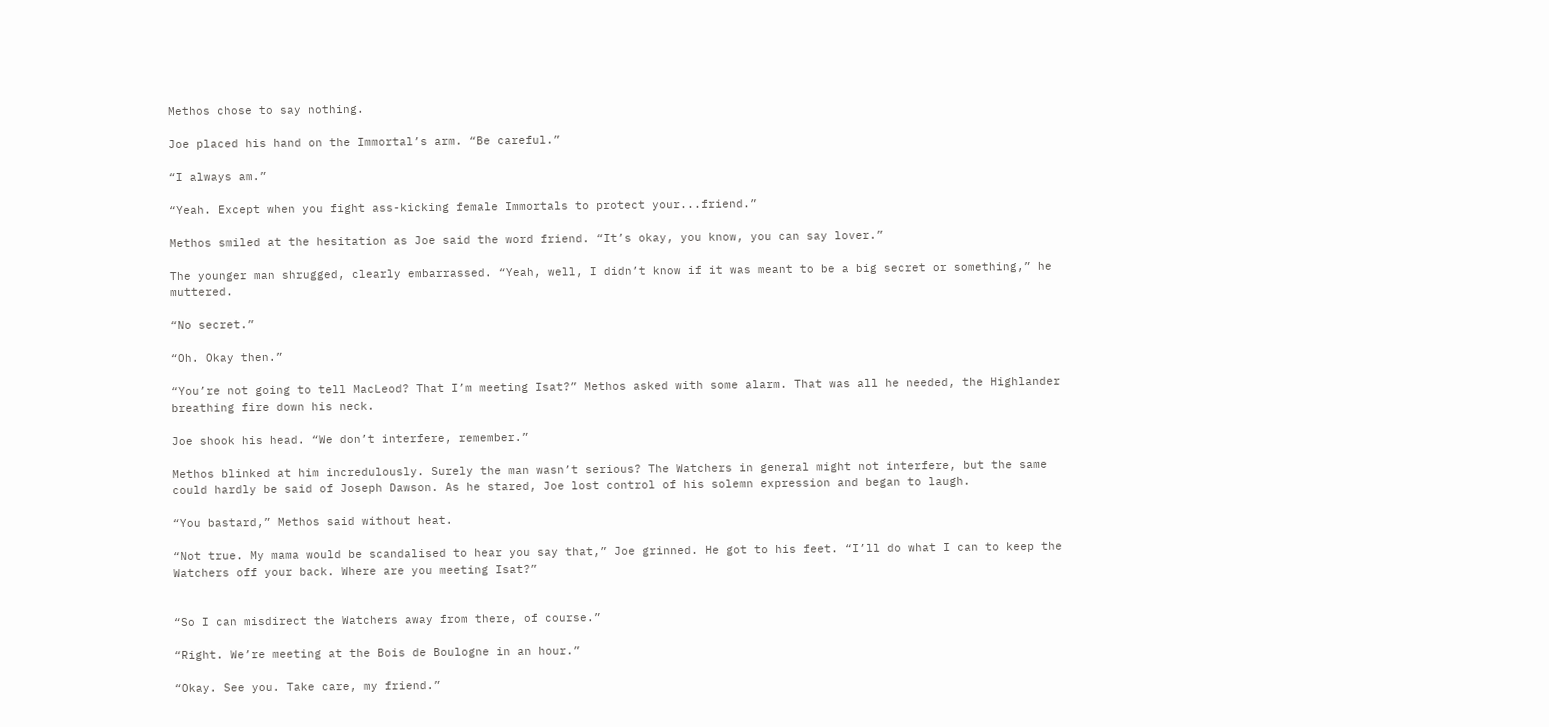Methos chose to say nothing.

Joe placed his hand on the Immortal’s arm. “Be careful.”

“I always am.”

“Yeah. Except when you fight ass-kicking female Immortals to protect your...friend.”

Methos smiled at the hesitation as Joe said the word friend. “It’s okay, you know, you can say lover.”

The younger man shrugged, clearly embarrassed. “Yeah, well, I didn’t know if it was meant to be a big secret or something,” he muttered.

“No secret.”

“Oh. Okay then.”

“You’re not going to tell MacLeod? That I’m meeting Isat?” Methos asked with some alarm. That was all he needed, the Highlander breathing fire down his neck.

Joe shook his head. “We don’t interfere, remember.”

Methos blinked at him incredulously. Surely the man wasn’t serious? The Watchers in general might not interfere, but the same could hardly be said of Joseph Dawson. As he stared, Joe lost control of his solemn expression and began to laugh.

“You bastard,” Methos said without heat.

“Not true. My mama would be scandalised to hear you say that,” Joe grinned. He got to his feet. “I’ll do what I can to keep the Watchers off your back. Where are you meeting Isat?”


“So I can misdirect the Watchers away from there, of course.”

“Right. We’re meeting at the Bois de Boulogne in an hour.”

“Okay. See you. Take care, my friend.”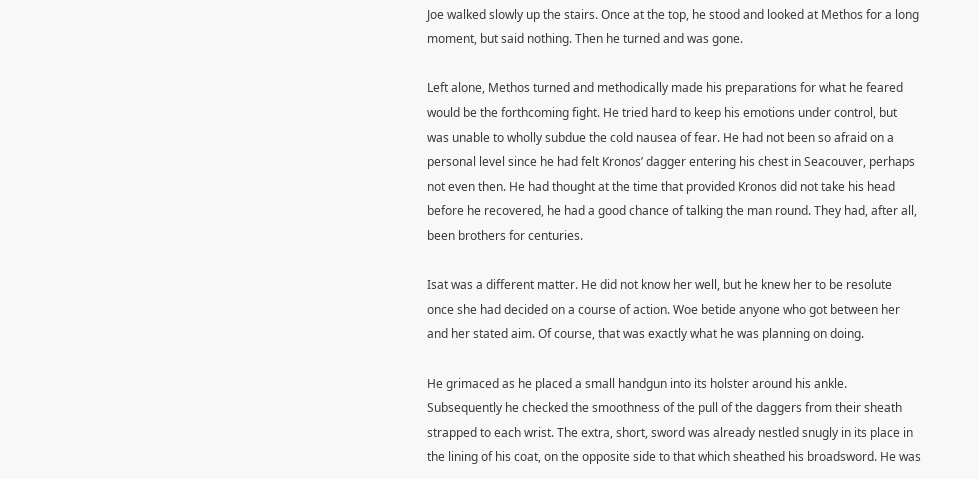Joe walked slowly up the stairs. Once at the top, he stood and looked at Methos for a long moment, but said nothing. Then he turned and was gone.

Left alone, Methos turned and methodically made his preparations for what he feared would be the forthcoming fight. He tried hard to keep his emotions under control, but was unable to wholly subdue the cold nausea of fear. He had not been so afraid on a personal level since he had felt Kronos’ dagger entering his chest in Seacouver, perhaps not even then. He had thought at the time that provided Kronos did not take his head before he recovered, he had a good chance of talking the man round. They had, after all, been brothers for centuries.

Isat was a different matter. He did not know her well, but he knew her to be resolute once she had decided on a course of action. Woe betide anyone who got between her and her stated aim. Of course, that was exactly what he was planning on doing.

He grimaced as he placed a small handgun into its holster around his ankle. Subsequently he checked the smoothness of the pull of the daggers from their sheath strapped to each wrist. The extra, short, sword was already nestled snugly in its place in the lining of his coat, on the opposite side to that which sheathed his broadsword. He was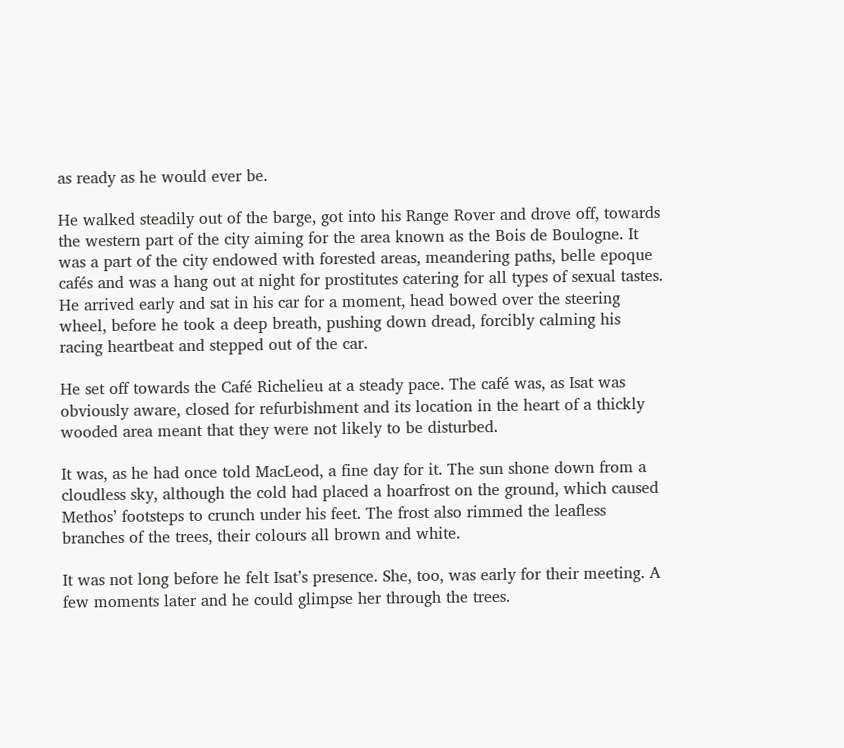as ready as he would ever be.

He walked steadily out of the barge, got into his Range Rover and drove off, towards the western part of the city aiming for the area known as the Bois de Boulogne. It was a part of the city endowed with forested areas, meandering paths, belle epoque cafés and was a hang out at night for prostitutes catering for all types of sexual tastes. He arrived early and sat in his car for a moment, head bowed over the steering wheel, before he took a deep breath, pushing down dread, forcibly calming his racing heartbeat and stepped out of the car.

He set off towards the Café Richelieu at a steady pace. The café was, as Isat was obviously aware, closed for refurbishment and its location in the heart of a thickly wooded area meant that they were not likely to be disturbed.

It was, as he had once told MacLeod, a fine day for it. The sun shone down from a cloudless sky, although the cold had placed a hoarfrost on the ground, which caused Methos’ footsteps to crunch under his feet. The frost also rimmed the leafless branches of the trees, their colours all brown and white.

It was not long before he felt Isat’s presence. She, too, was early for their meeting. A few moments later and he could glimpse her through the trees.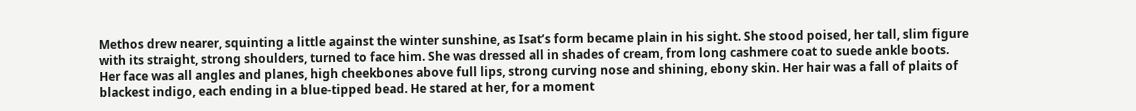Methos drew nearer, squinting a little against the winter sunshine, as Isat’s form became plain in his sight. She stood poised, her tall, slim figure with its straight, strong shoulders, turned to face him. She was dressed all in shades of cream, from long cashmere coat to suede ankle boots. Her face was all angles and planes, high cheekbones above full lips, strong curving nose and shining, ebony skin. Her hair was a fall of plaits of blackest indigo, each ending in a blue-tipped bead. He stared at her, for a moment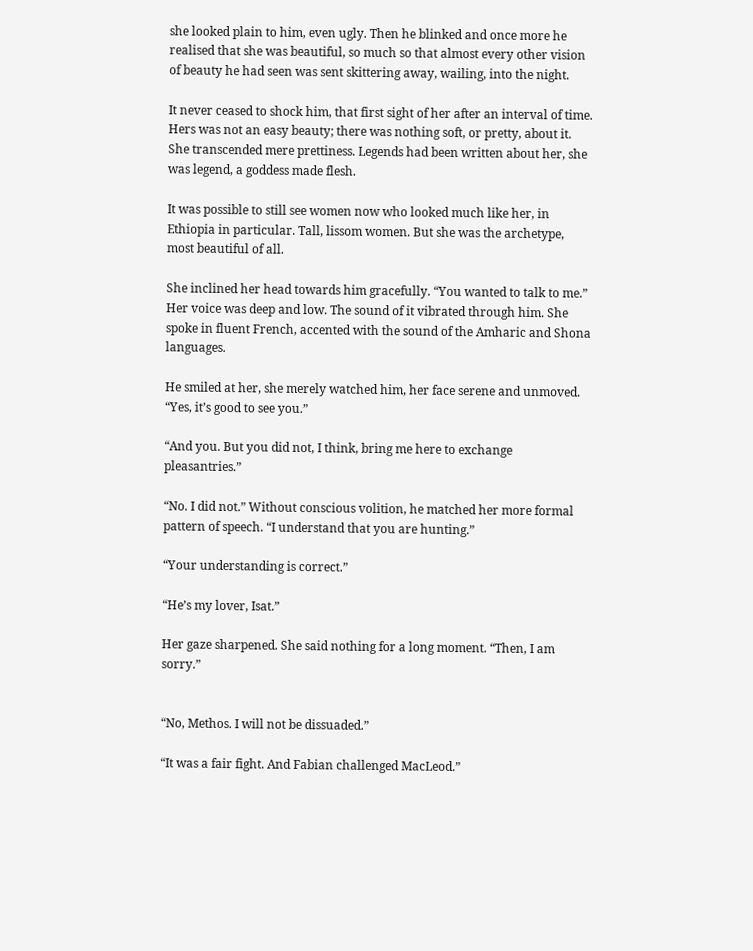she looked plain to him, even ugly. Then he blinked and once more he realised that she was beautiful, so much so that almost every other vision of beauty he had seen was sent skittering away, wailing, into the night.

It never ceased to shock him, that first sight of her after an interval of time. Hers was not an easy beauty; there was nothing soft, or pretty, about it. She transcended mere prettiness. Legends had been written about her, she was legend, a goddess made flesh.

It was possible to still see women now who looked much like her, in Ethiopia in particular. Tall, lissom women. But she was the archetype, most beautiful of all.

She inclined her head towards him gracefully. “You wanted to talk to me.” Her voice was deep and low. The sound of it vibrated through him. She spoke in fluent French, accented with the sound of the Amharic and Shona languages.

He smiled at her, she merely watched him, her face serene and unmoved. “Yes, it’s good to see you.”

“And you. But you did not, I think, bring me here to exchange pleasantries.”

“No. I did not.” Without conscious volition, he matched her more formal pattern of speech. “I understand that you are hunting.”

“Your understanding is correct.”

“He’s my lover, Isat.”

Her gaze sharpened. She said nothing for a long moment. “Then, I am sorry.”


“No, Methos. I will not be dissuaded.”

“It was a fair fight. And Fabian challenged MacLeod.”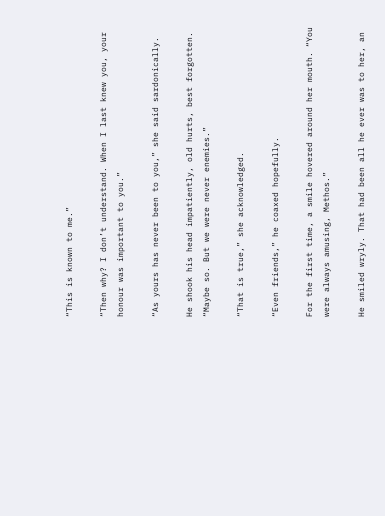“This is known to me.”

“Then why? I don’t understand. When I last knew you, your honour was important to you.”

“As yours has never been to you,” she said sardonically.

He shook his head impatiently, old hurts, best forgotten. “Maybe so. But we were never enemies.”

“That is true,” she acknowledged.

“Even friends,” he coaxed hopefully.

For the first time, a smile hovered around her mouth. “You were always amusing, Methos.”

He smiled wryly. That had been all he ever was to her, an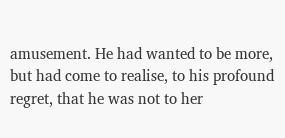amusement. He had wanted to be more, but had come to realise, to his profound regret, that he was not to her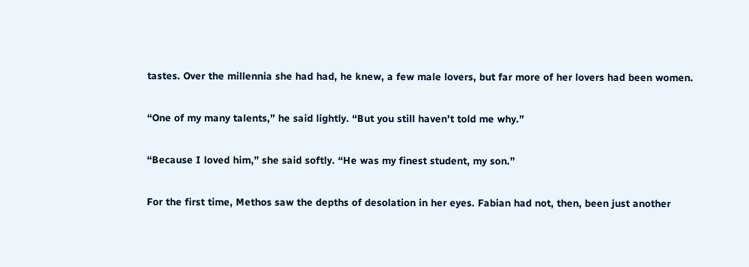tastes. Over the millennia she had had, he knew, a few male lovers, but far more of her lovers had been women.

“One of my many talents,” he said lightly. “But you still haven’t told me why.”

“Because I loved him,” she said softly. “He was my finest student, my son.”

For the first time, Methos saw the depths of desolation in her eyes. Fabian had not, then, been just another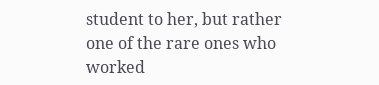student to her, but rather one of the rare ones who worked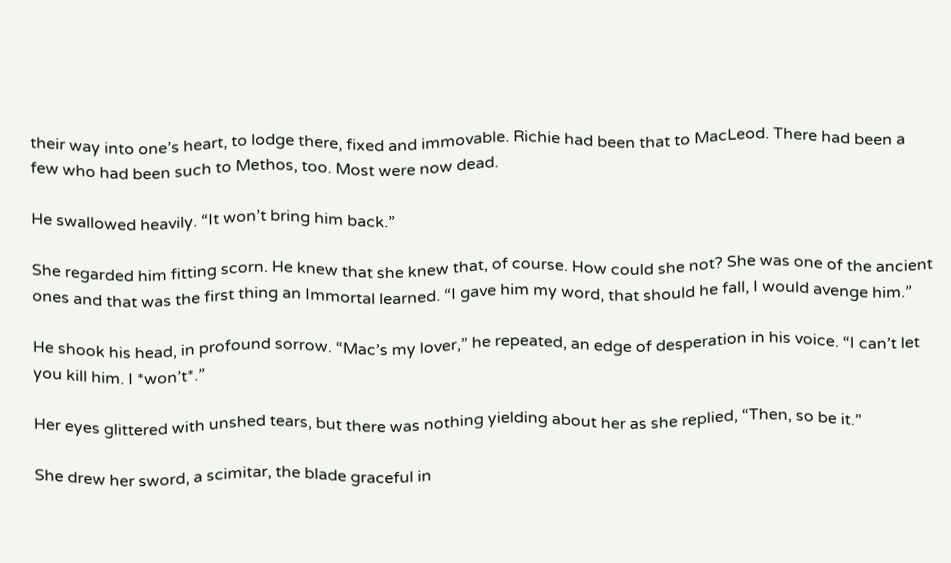their way into one’s heart, to lodge there, fixed and immovable. Richie had been that to MacLeod. There had been a few who had been such to Methos, too. Most were now dead.

He swallowed heavily. “It won’t bring him back.”

She regarded him fitting scorn. He knew that she knew that, of course. How could she not? She was one of the ancient ones and that was the first thing an Immortal learned. “I gave him my word, that should he fall, I would avenge him.”

He shook his head, in profound sorrow. “Mac’s my lover,” he repeated, an edge of desperation in his voice. “I can’t let you kill him. I *won’t*.”

Her eyes glittered with unshed tears, but there was nothing yielding about her as she replied, “Then, so be it.”

She drew her sword, a scimitar, the blade graceful in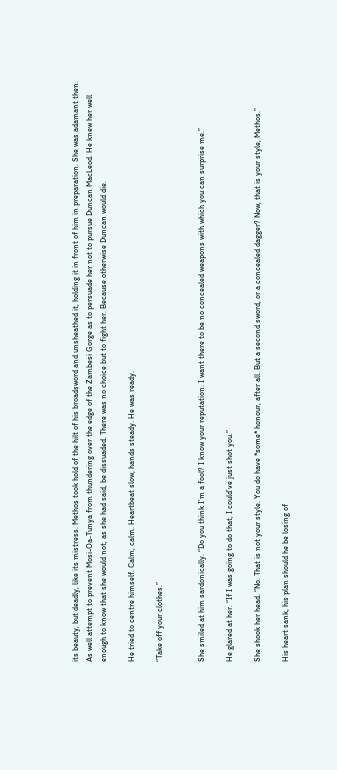its beauty, but deadly, like its mistress. Methos took hold of the hilt of his broadsword and unsheathed it, holding it in front of him in preparation. She was adamant then. As well attempt to prevent Mosi-Oa-Tunya from thundering over the edge of the Zambesi Gorge as to persuade her not to pursue Duncan MacLeod. He knew her well enough to know that she would not, as she had said, be dissuaded. There was no choice but to fight her. Because otherwise Duncan would die.

He tried to centre himself. Calm, calm. Heartbeat slow, hands steady. He was ready.

“Take off your clothes.”


She smiled at him sardonically. “Do you think I’m a fool? I know your reputation. I want there to be no concealed weapons with which you can surprise me.”

He glared at her. “If I was going to do that, I could’ve just shot you.”

She shook her head. “No. That is not your style. You do have *some* honour, after all. But a second sword, or a concealed dagger? Now, that is your style, Methos.”

His heart sank, his plan should he be losing of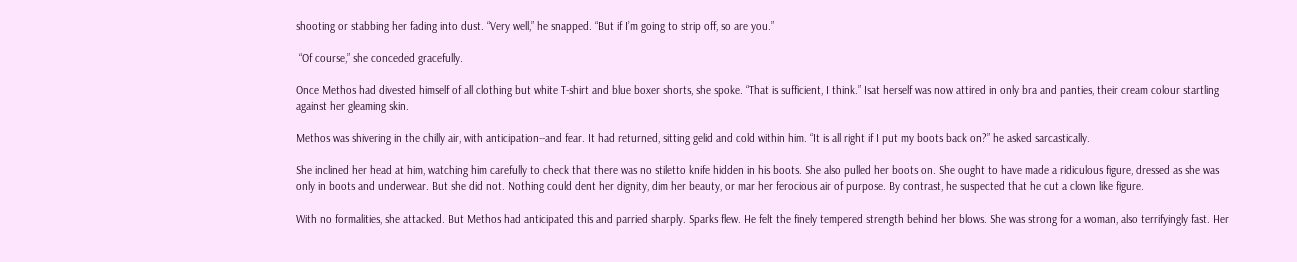shooting or stabbing her fading into dust. “Very well,” he snapped. “But if I’m going to strip off, so are you.”

 “Of course,” she conceded gracefully.

Once Methos had divested himself of all clothing but white T-shirt and blue boxer shorts, she spoke. “That is sufficient, I think.” Isat herself was now attired in only bra and panties, their cream colour startling against her gleaming skin.

Methos was shivering in the chilly air, with anticipation--and fear. It had returned, sitting gelid and cold within him. “It is all right if I put my boots back on?” he asked sarcastically.

She inclined her head at him, watching him carefully to check that there was no stiletto knife hidden in his boots. She also pulled her boots on. She ought to have made a ridiculous figure, dressed as she was only in boots and underwear. But she did not. Nothing could dent her dignity, dim her beauty, or mar her ferocious air of purpose. By contrast, he suspected that he cut a clown like figure.

With no formalities, she attacked. But Methos had anticipated this and parried sharply. Sparks flew. He felt the finely tempered strength behind her blows. She was strong for a woman, also terrifyingly fast. Her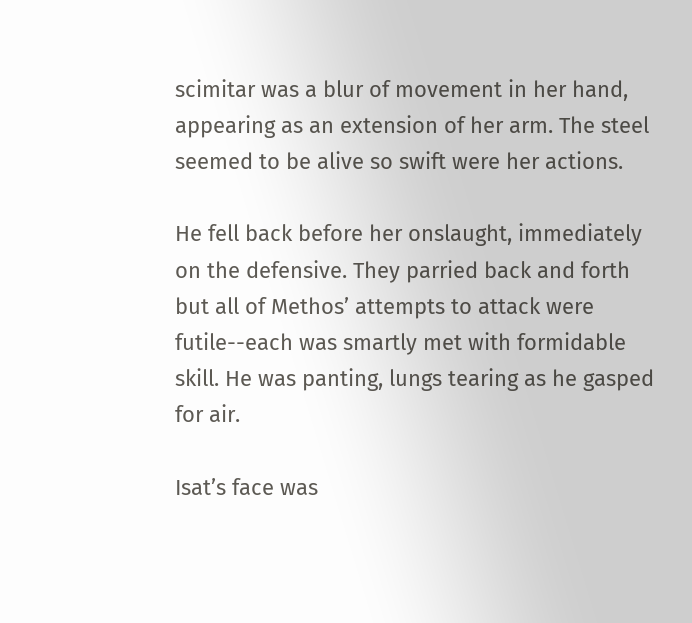scimitar was a blur of movement in her hand, appearing as an extension of her arm. The steel seemed to be alive so swift were her actions.

He fell back before her onslaught, immediately on the defensive. They parried back and forth but all of Methos’ attempts to attack were futile--each was smartly met with formidable skill. He was panting, lungs tearing as he gasped for air.

Isat’s face was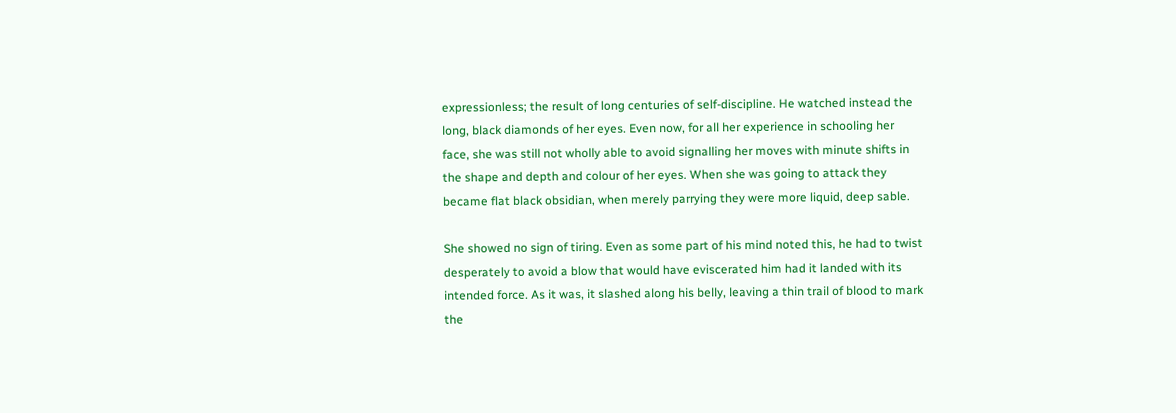expressionless; the result of long centuries of self-discipline. He watched instead the long, black diamonds of her eyes. Even now, for all her experience in schooling her face, she was still not wholly able to avoid signalling her moves with minute shifts in the shape and depth and colour of her eyes. When she was going to attack they became flat black obsidian, when merely parrying they were more liquid, deep sable.

She showed no sign of tiring. Even as some part of his mind noted this, he had to twist desperately to avoid a blow that would have eviscerated him had it landed with its intended force. As it was, it slashed along his belly, leaving a thin trail of blood to mark the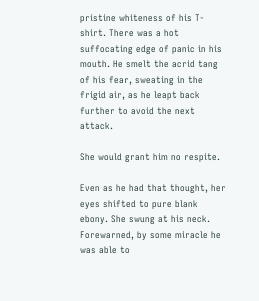pristine whiteness of his T-shirt. There was a hot suffocating edge of panic in his mouth. He smelt the acrid tang of his fear, sweating in the frigid air, as he leapt back further to avoid the next attack.

She would grant him no respite.

Even as he had that thought, her eyes shifted to pure blank ebony. She swung at his neck. Forewarned, by some miracle he was able to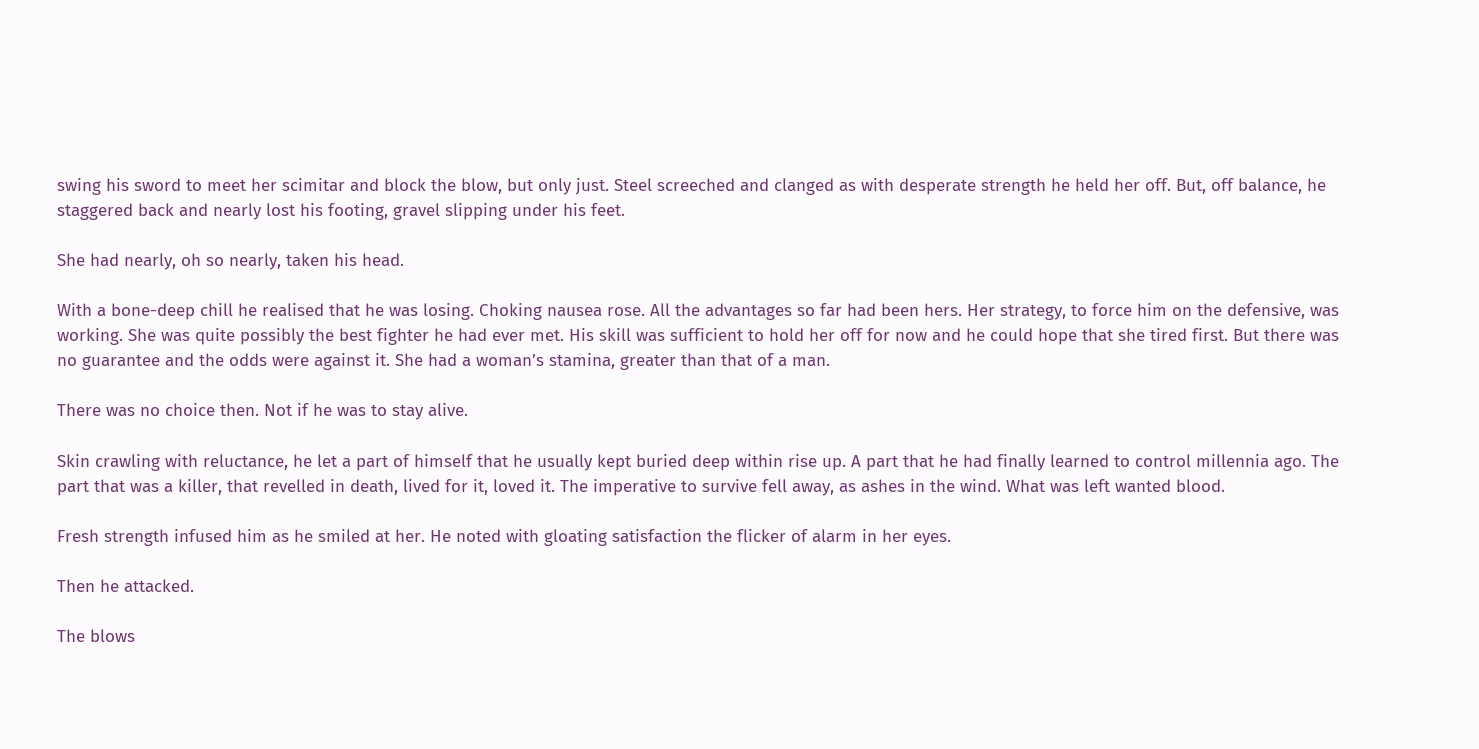swing his sword to meet her scimitar and block the blow, but only just. Steel screeched and clanged as with desperate strength he held her off. But, off balance, he staggered back and nearly lost his footing, gravel slipping under his feet.

She had nearly, oh so nearly, taken his head.

With a bone-deep chill he realised that he was losing. Choking nausea rose. All the advantages so far had been hers. Her strategy, to force him on the defensive, was working. She was quite possibly the best fighter he had ever met. His skill was sufficient to hold her off for now and he could hope that she tired first. But there was no guarantee and the odds were against it. She had a woman’s stamina, greater than that of a man.

There was no choice then. Not if he was to stay alive.

Skin crawling with reluctance, he let a part of himself that he usually kept buried deep within rise up. A part that he had finally learned to control millennia ago. The part that was a killer, that revelled in death, lived for it, loved it. The imperative to survive fell away, as ashes in the wind. What was left wanted blood.

Fresh strength infused him as he smiled at her. He noted with gloating satisfaction the flicker of alarm in her eyes.

Then he attacked.

The blows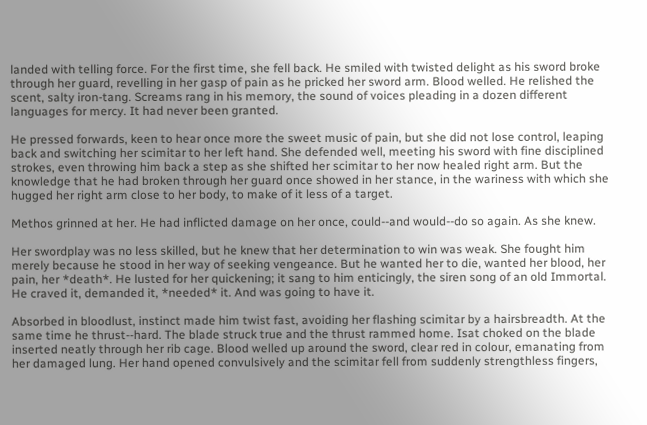landed with telling force. For the first time, she fell back. He smiled with twisted delight as his sword broke through her guard, revelling in her gasp of pain as he pricked her sword arm. Blood welled. He relished the scent, salty iron-tang. Screams rang in his memory, the sound of voices pleading in a dozen different languages for mercy. It had never been granted.

He pressed forwards, keen to hear once more the sweet music of pain, but she did not lose control, leaping back and switching her scimitar to her left hand. She defended well, meeting his sword with fine disciplined strokes, even throwing him back a step as she shifted her scimitar to her now healed right arm. But the knowledge that he had broken through her guard once showed in her stance, in the wariness with which she hugged her right arm close to her body, to make of it less of a target.

Methos grinned at her. He had inflicted damage on her once, could--and would--do so again. As she knew.

Her swordplay was no less skilled, but he knew that her determination to win was weak. She fought him merely because he stood in her way of seeking vengeance. But he wanted her to die, wanted her blood, her pain, her *death*. He lusted for her quickening; it sang to him enticingly, the siren song of an old Immortal. He craved it, demanded it, *needed* it. And was going to have it.

Absorbed in bloodlust, instinct made him twist fast, avoiding her flashing scimitar by a hairsbreadth. At the same time he thrust--hard. The blade struck true and the thrust rammed home. Isat choked on the blade inserted neatly through her rib cage. Blood welled up around the sword, clear red in colour, emanating from her damaged lung. Her hand opened convulsively and the scimitar fell from suddenly strengthless fingers,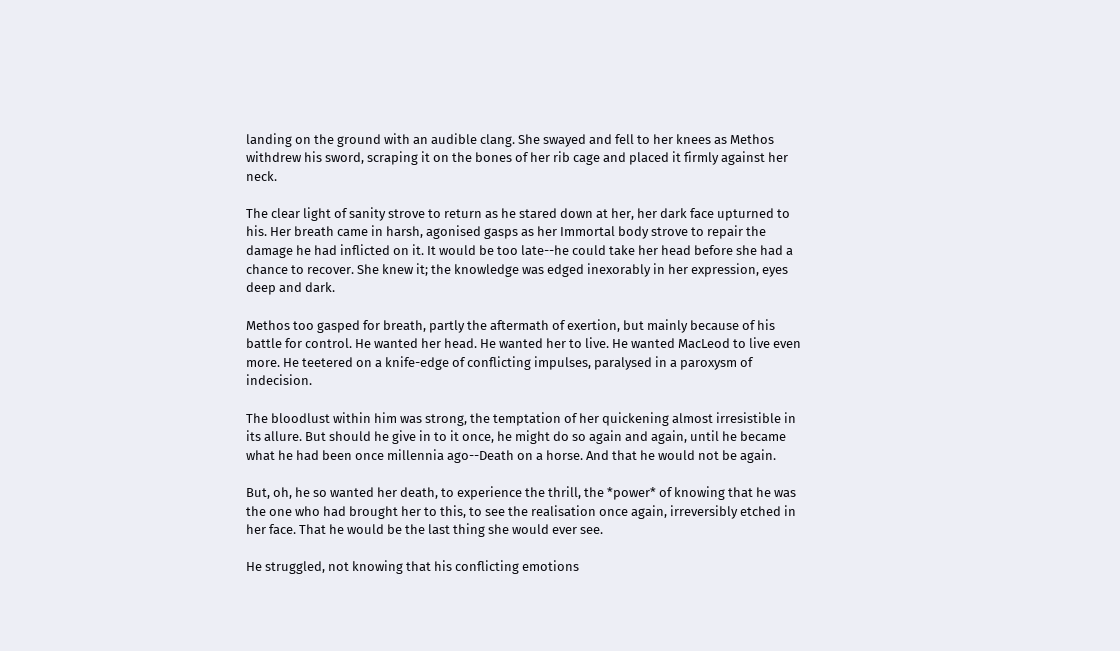landing on the ground with an audible clang. She swayed and fell to her knees as Methos withdrew his sword, scraping it on the bones of her rib cage and placed it firmly against her neck.

The clear light of sanity strove to return as he stared down at her, her dark face upturned to his. Her breath came in harsh, agonised gasps as her Immortal body strove to repair the damage he had inflicted on it. It would be too late--he could take her head before she had a chance to recover. She knew it; the knowledge was edged inexorably in her expression, eyes deep and dark.

Methos too gasped for breath, partly the aftermath of exertion, but mainly because of his battle for control. He wanted her head. He wanted her to live. He wanted MacLeod to live even more. He teetered on a knife-edge of conflicting impulses, paralysed in a paroxysm of indecision.

The bloodlust within him was strong, the temptation of her quickening almost irresistible in its allure. But should he give in to it once, he might do so again and again, until he became what he had been once millennia ago--Death on a horse. And that he would not be again.

But, oh, he so wanted her death, to experience the thrill, the *power* of knowing that he was the one who had brought her to this, to see the realisation once again, irreversibly etched in her face. That he would be the last thing she would ever see.

He struggled, not knowing that his conflicting emotions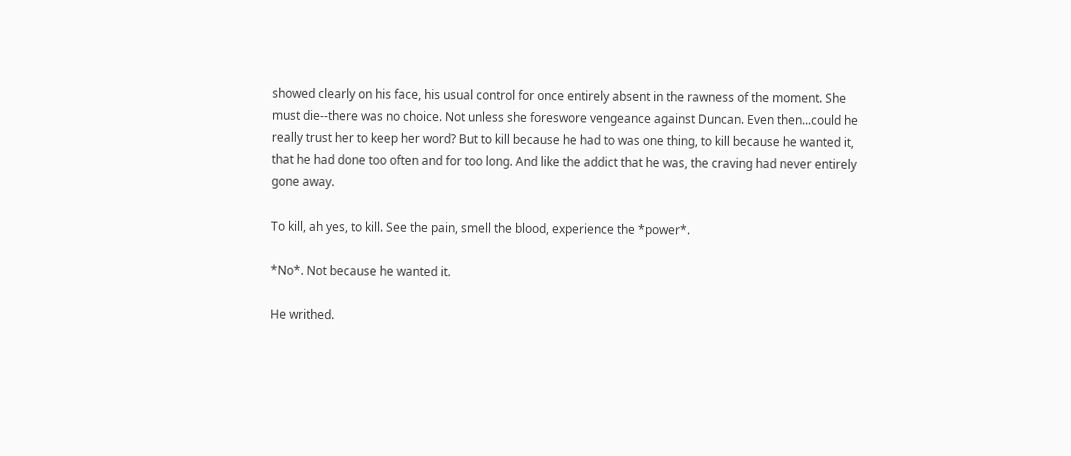showed clearly on his face, his usual control for once entirely absent in the rawness of the moment. She must die--there was no choice. Not unless she foreswore vengeance against Duncan. Even then...could he really trust her to keep her word? But to kill because he had to was one thing, to kill because he wanted it, that he had done too often and for too long. And like the addict that he was, the craving had never entirely gone away.

To kill, ah yes, to kill. See the pain, smell the blood, experience the *power*.

*No*. Not because he wanted it.

He writhed.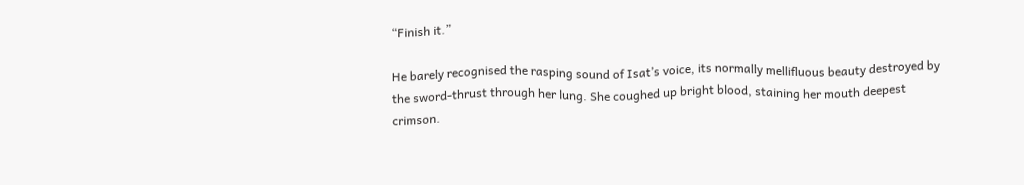“Finish it.”

He barely recognised the rasping sound of Isat’s voice, its normally mellifluous beauty destroyed by the sword-thrust through her lung. She coughed up bright blood, staining her mouth deepest crimson.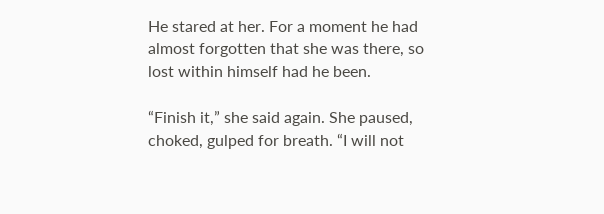He stared at her. For a moment he had almost forgotten that she was there, so lost within himself had he been.

“Finish it,” she said again. She paused, choked, gulped for breath. “I will not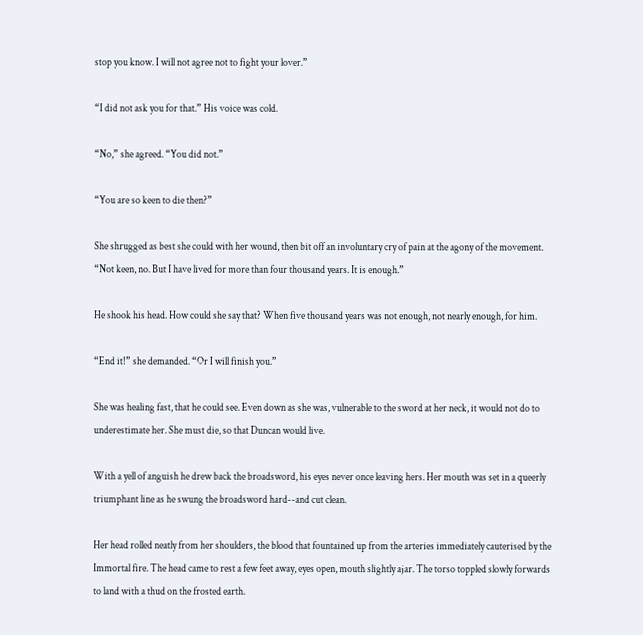stop you know. I will not agree not to fight your lover.”

“I did not ask you for that.” His voice was cold.

“No,” she agreed. “You did not.”

“You are so keen to die then?”

She shrugged as best she could with her wound, then bit off an involuntary cry of pain at the agony of the movement. “Not keen, no. But I have lived for more than four thousand years. It is enough.”

He shook his head. How could she say that? When five thousand years was not enough, not nearly enough, for him.

“End it!” she demanded. “Or I will finish you.”

She was healing fast, that he could see. Even down as she was, vulnerable to the sword at her neck, it would not do to underestimate her. She must die, so that Duncan would live.

With a yell of anguish he drew back the broadsword, his eyes never once leaving hers. Her mouth was set in a queerly triumphant line as he swung the broadsword hard--and cut clean.

Her head rolled neatly from her shoulders, the blood that fountained up from the arteries immediately cauterised by the Immortal fire. The head came to rest a few feet away, eyes open, mouth slightly ajar. The torso toppled slowly forwards to land with a thud on the frosted earth.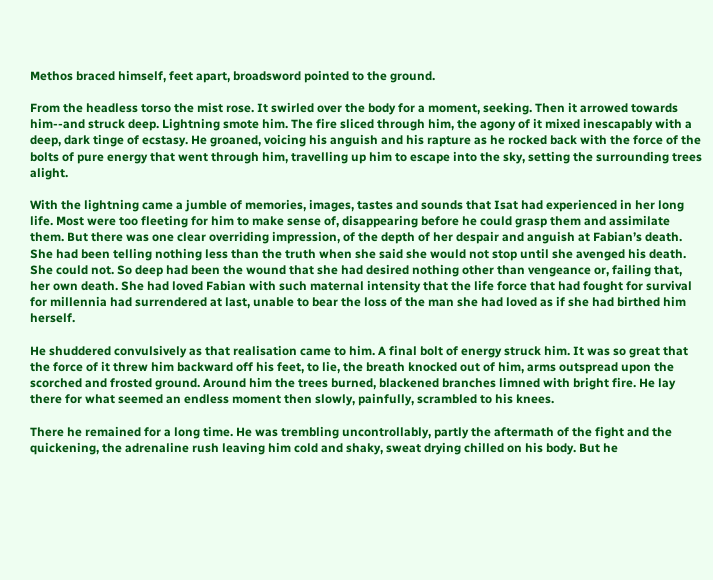Methos braced himself, feet apart, broadsword pointed to the ground.

From the headless torso the mist rose. It swirled over the body for a moment, seeking. Then it arrowed towards him--and struck deep. Lightning smote him. The fire sliced through him, the agony of it mixed inescapably with a deep, dark tinge of ecstasy. He groaned, voicing his anguish and his rapture as he rocked back with the force of the bolts of pure energy that went through him, travelling up him to escape into the sky, setting the surrounding trees alight.

With the lightning came a jumble of memories, images, tastes and sounds that Isat had experienced in her long life. Most were too fleeting for him to make sense of, disappearing before he could grasp them and assimilate them. But there was one clear overriding impression, of the depth of her despair and anguish at Fabian’s death. She had been telling nothing less than the truth when she said she would not stop until she avenged his death. She could not. So deep had been the wound that she had desired nothing other than vengeance or, failing that, her own death. She had loved Fabian with such maternal intensity that the life force that had fought for survival for millennia had surrendered at last, unable to bear the loss of the man she had loved as if she had birthed him herself.

He shuddered convulsively as that realisation came to him. A final bolt of energy struck him. It was so great that the force of it threw him backward off his feet, to lie, the breath knocked out of him, arms outspread upon the scorched and frosted ground. Around him the trees burned, blackened branches limned with bright fire. He lay there for what seemed an endless moment then slowly, painfully, scrambled to his knees.

There he remained for a long time. He was trembling uncontrollably, partly the aftermath of the fight and the quickening, the adrenaline rush leaving him cold and shaky, sweat drying chilled on his body. But he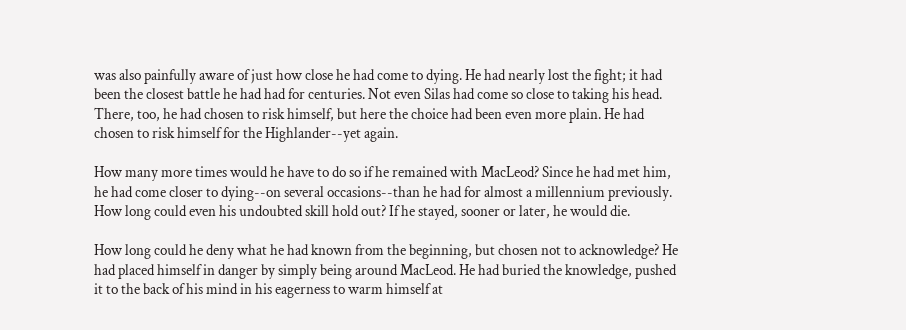was also painfully aware of just how close he had come to dying. He had nearly lost the fight; it had been the closest battle he had had for centuries. Not even Silas had come so close to taking his head. There, too, he had chosen to risk himself, but here the choice had been even more plain. He had chosen to risk himself for the Highlander--yet again.

How many more times would he have to do so if he remained with MacLeod? Since he had met him, he had come closer to dying--on several occasions--than he had for almost a millennium previously. How long could even his undoubted skill hold out? If he stayed, sooner or later, he would die.

How long could he deny what he had known from the beginning, but chosen not to acknowledge? He had placed himself in danger by simply being around MacLeod. He had buried the knowledge, pushed it to the back of his mind in his eagerness to warm himself at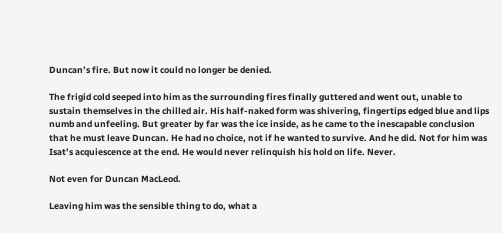Duncan’s fire. But now it could no longer be denied.

The frigid cold seeped into him as the surrounding fires finally guttered and went out, unable to sustain themselves in the chilled air. His half-naked form was shivering, fingertips edged blue and lips numb and unfeeling. But greater by far was the ice inside, as he came to the inescapable conclusion that he must leave Duncan. He had no choice, not if he wanted to survive. And he did. Not for him was Isat’s acquiescence at the end. He would never relinquish his hold on life. Never.

Not even for Duncan MacLeod.

Leaving him was the sensible thing to do, what a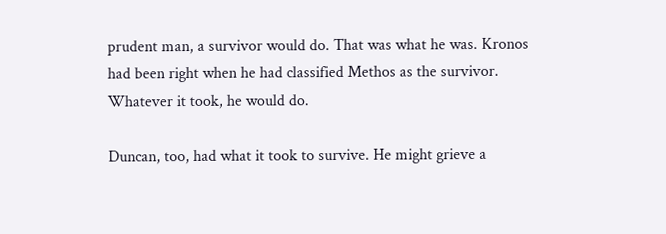prudent man, a survivor would do. That was what he was. Kronos had been right when he had classified Methos as the survivor. Whatever it took, he would do.

Duncan, too, had what it took to survive. He might grieve a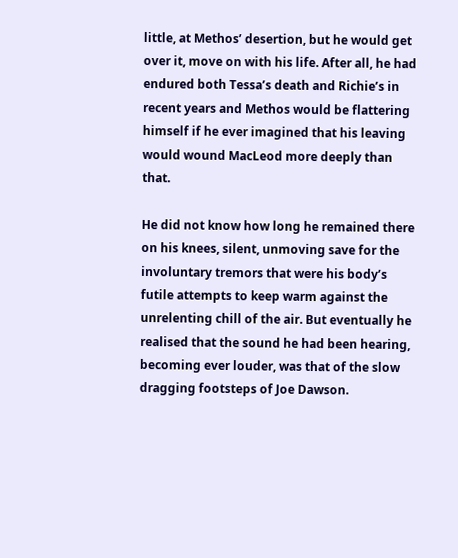little, at Methos’ desertion, but he would get over it, move on with his life. After all, he had endured both Tessa’s death and Richie’s in recent years and Methos would be flattering himself if he ever imagined that his leaving would wound MacLeod more deeply than that.

He did not know how long he remained there on his knees, silent, unmoving save for the involuntary tremors that were his body’s futile attempts to keep warm against the unrelenting chill of the air. But eventually he realised that the sound he had been hearing, becoming ever louder, was that of the slow dragging footsteps of Joe Dawson.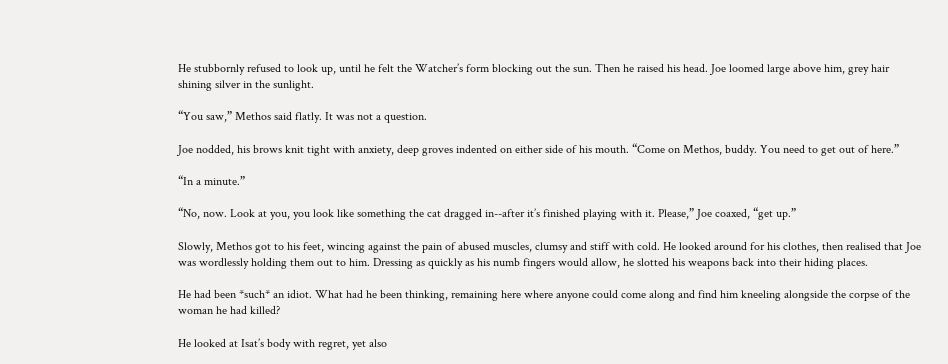He stubbornly refused to look up, until he felt the Watcher’s form blocking out the sun. Then he raised his head. Joe loomed large above him, grey hair shining silver in the sunlight.

“You saw,” Methos said flatly. It was not a question.

Joe nodded, his brows knit tight with anxiety, deep groves indented on either side of his mouth. “Come on Methos, buddy. You need to get out of here.”

“In a minute.”

“No, now. Look at you, you look like something the cat dragged in--after it’s finished playing with it. Please,” Joe coaxed, “get up.”

Slowly, Methos got to his feet, wincing against the pain of abused muscles, clumsy and stiff with cold. He looked around for his clothes, then realised that Joe was wordlessly holding them out to him. Dressing as quickly as his numb fingers would allow, he slotted his weapons back into their hiding places.

He had been *such* an idiot. What had he been thinking, remaining here where anyone could come along and find him kneeling alongside the corpse of the woman he had killed?

He looked at Isat’s body with regret, yet also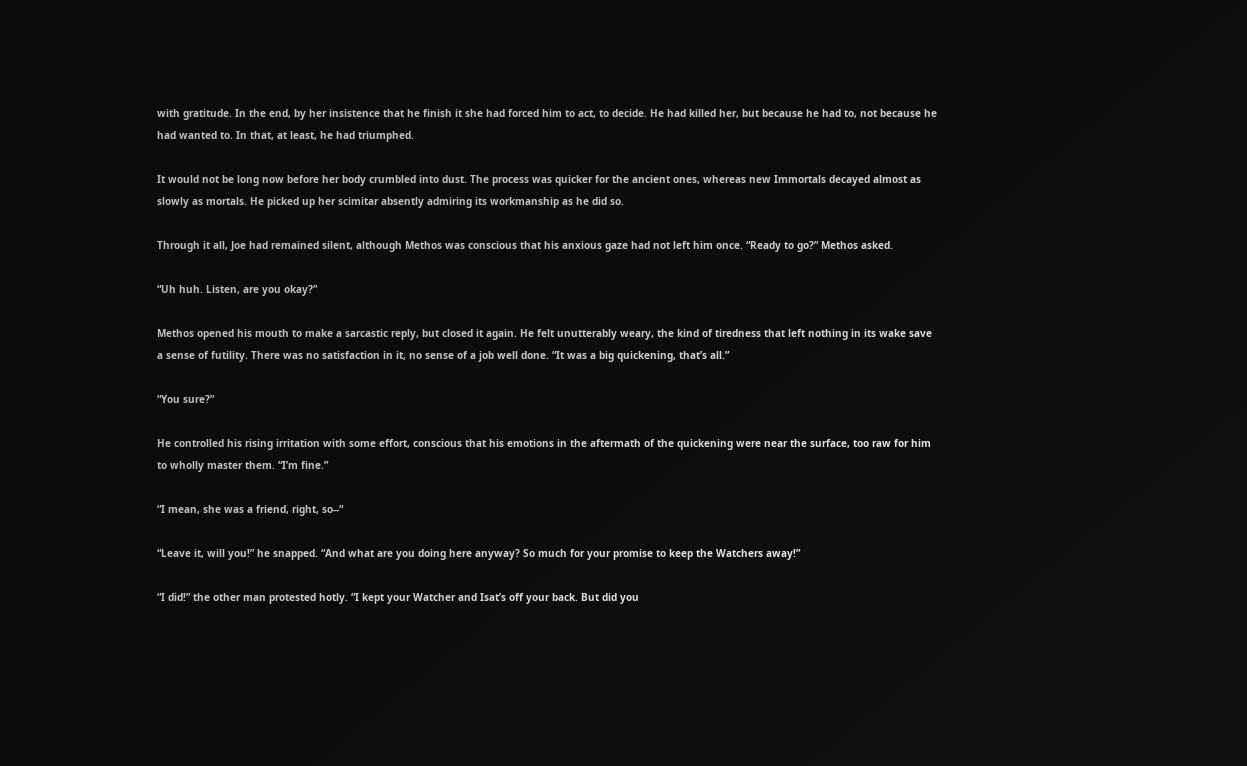with gratitude. In the end, by her insistence that he finish it she had forced him to act, to decide. He had killed her, but because he had to, not because he had wanted to. In that, at least, he had triumphed.

It would not be long now before her body crumbled into dust. The process was quicker for the ancient ones, whereas new Immortals decayed almost as slowly as mortals. He picked up her scimitar absently admiring its workmanship as he did so.

Through it all, Joe had remained silent, although Methos was conscious that his anxious gaze had not left him once. “Ready to go?” Methos asked.

“Uh huh. Listen, are you okay?”

Methos opened his mouth to make a sarcastic reply, but closed it again. He felt unutterably weary, the kind of tiredness that left nothing in its wake save a sense of futility. There was no satisfaction in it, no sense of a job well done. “It was a big quickening, that’s all.”

“You sure?”

He controlled his rising irritation with some effort, conscious that his emotions in the aftermath of the quickening were near the surface, too raw for him to wholly master them. “I’m fine.”

“I mean, she was a friend, right, so--“

“Leave it, will you!” he snapped. “And what are you doing here anyway? So much for your promise to keep the Watchers away!”

“I did!” the other man protested hotly. “I kept your Watcher and Isat’s off your back. But did you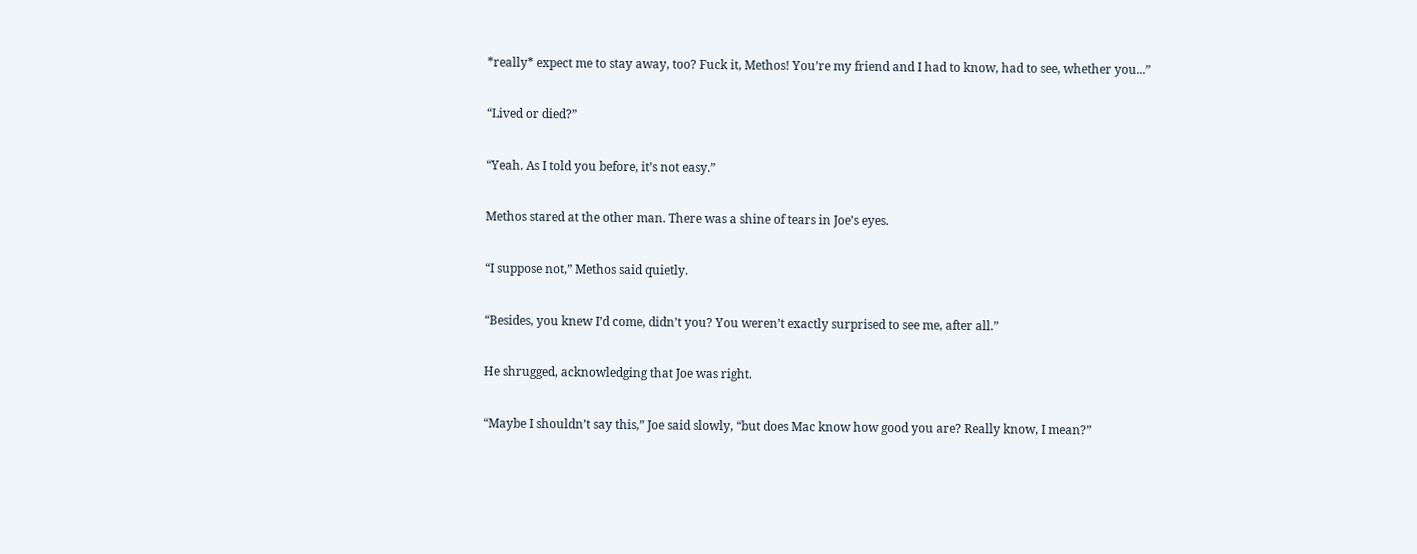*really* expect me to stay away, too? Fuck it, Methos! You’re my friend and I had to know, had to see, whether you...”

“Lived or died?”

“Yeah. As I told you before, it’s not easy.”

Methos stared at the other man. There was a shine of tears in Joe’s eyes.

“I suppose not,” Methos said quietly.

“Besides, you knew I’d come, didn’t you? You weren’t exactly surprised to see me, after all.”

He shrugged, acknowledging that Joe was right.

“Maybe I shouldn’t say this,” Joe said slowly, “but does Mac know how good you are? Really know, I mean?”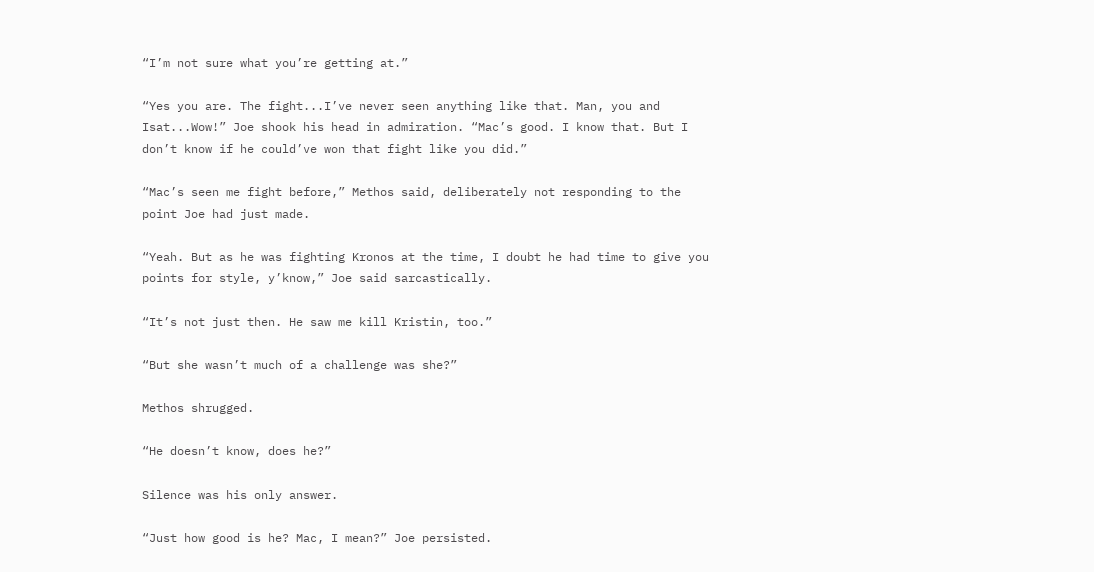“I’m not sure what you’re getting at.”

“Yes you are. The fight...I’ve never seen anything like that. Man, you and Isat...Wow!” Joe shook his head in admiration. “Mac’s good. I know that. But I don’t know if he could’ve won that fight like you did.”

“Mac’s seen me fight before,” Methos said, deliberately not responding to the point Joe had just made.

“Yeah. But as he was fighting Kronos at the time, I doubt he had time to give you points for style, y’know,” Joe said sarcastically.

“It’s not just then. He saw me kill Kristin, too.”

“But she wasn’t much of a challenge was she?”

Methos shrugged.

“He doesn’t know, does he?”

Silence was his only answer.

“Just how good is he? Mac, I mean?” Joe persisted.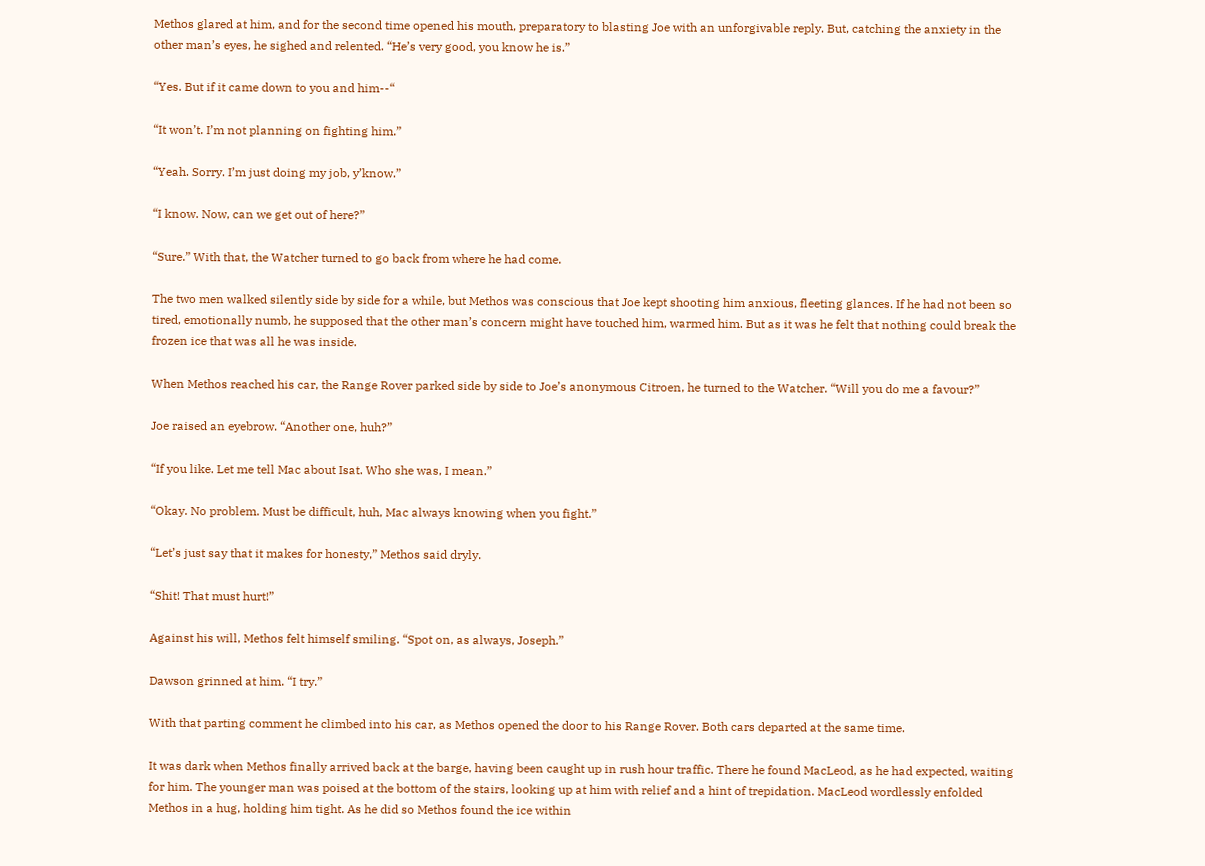Methos glared at him, and for the second time opened his mouth, preparatory to blasting Joe with an unforgivable reply. But, catching the anxiety in the other man’s eyes, he sighed and relented. “He’s very good, you know he is.”

“Yes. But if it came down to you and him--“

“It won’t. I’m not planning on fighting him.”

“Yeah. Sorry. I’m just doing my job, y’know.”

“I know. Now, can we get out of here?”

“Sure.” With that, the Watcher turned to go back from where he had come.

The two men walked silently side by side for a while, but Methos was conscious that Joe kept shooting him anxious, fleeting glances. If he had not been so tired, emotionally numb, he supposed that the other man’s concern might have touched him, warmed him. But as it was he felt that nothing could break the frozen ice that was all he was inside.

When Methos reached his car, the Range Rover parked side by side to Joe’s anonymous Citroen, he turned to the Watcher. “Will you do me a favour?”

Joe raised an eyebrow. “Another one, huh?”

“If you like. Let me tell Mac about Isat. Who she was, I mean.”

“Okay. No problem. Must be difficult, huh, Mac always knowing when you fight.”

“Let’s just say that it makes for honesty,” Methos said dryly.

“Shit! That must hurt!”

Against his will, Methos felt himself smiling. “Spot on, as always, Joseph.”

Dawson grinned at him. “I try.”

With that parting comment he climbed into his car, as Methos opened the door to his Range Rover. Both cars departed at the same time.

It was dark when Methos finally arrived back at the barge, having been caught up in rush hour traffic. There he found MacLeod, as he had expected, waiting for him. The younger man was poised at the bottom of the stairs, looking up at him with relief and a hint of trepidation. MacLeod wordlessly enfolded Methos in a hug, holding him tight. As he did so Methos found the ice within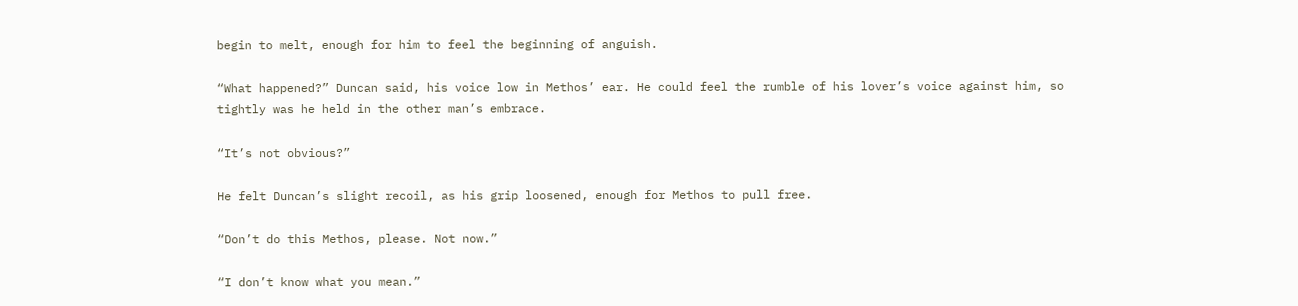begin to melt, enough for him to feel the beginning of anguish.

“What happened?” Duncan said, his voice low in Methos’ ear. He could feel the rumble of his lover’s voice against him, so tightly was he held in the other man’s embrace.

“It’s not obvious?”

He felt Duncan’s slight recoil, as his grip loosened, enough for Methos to pull free.

“Don’t do this Methos, please. Not now.”

“I don’t know what you mean.”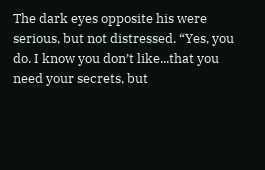The dark eyes opposite his were serious, but not distressed. “Yes, you do. I know you don’t like...that you need your secrets, but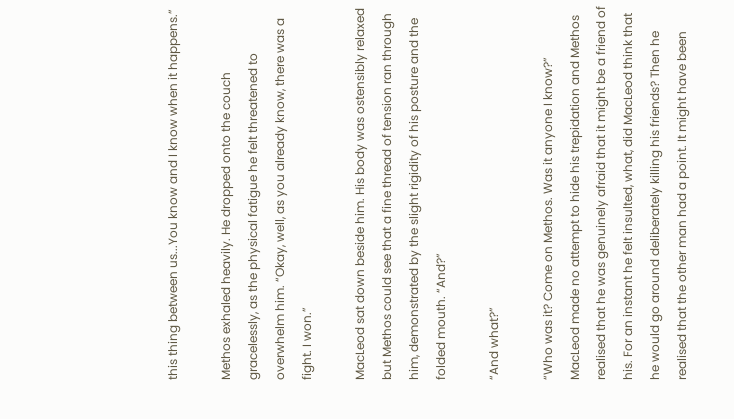this thing between us...You know and I know when it happens.”

Methos exhaled heavily. He dropped onto the couch gracelessly, as the physical fatigue he felt threatened to overwhelm him. “Okay, well, as you already know, there was a fight. I won.”

MacLeod sat down beside him. His body was ostensibly relaxed but Methos could see that a fine thread of tension ran through him, demonstrated by the slight rigidity of his posture and the folded mouth. “And?”

“And what?”

“Who was it? Come on Methos. Was it anyone I know?” MacLeod made no attempt to hide his trepidation and Methos realised that he was genuinely afraid that it might be a friend of his. For an instant he felt insulted, what, did MacLeod think that he would go around deliberately killing his friends? Then he realised that the other man had a point. It might have been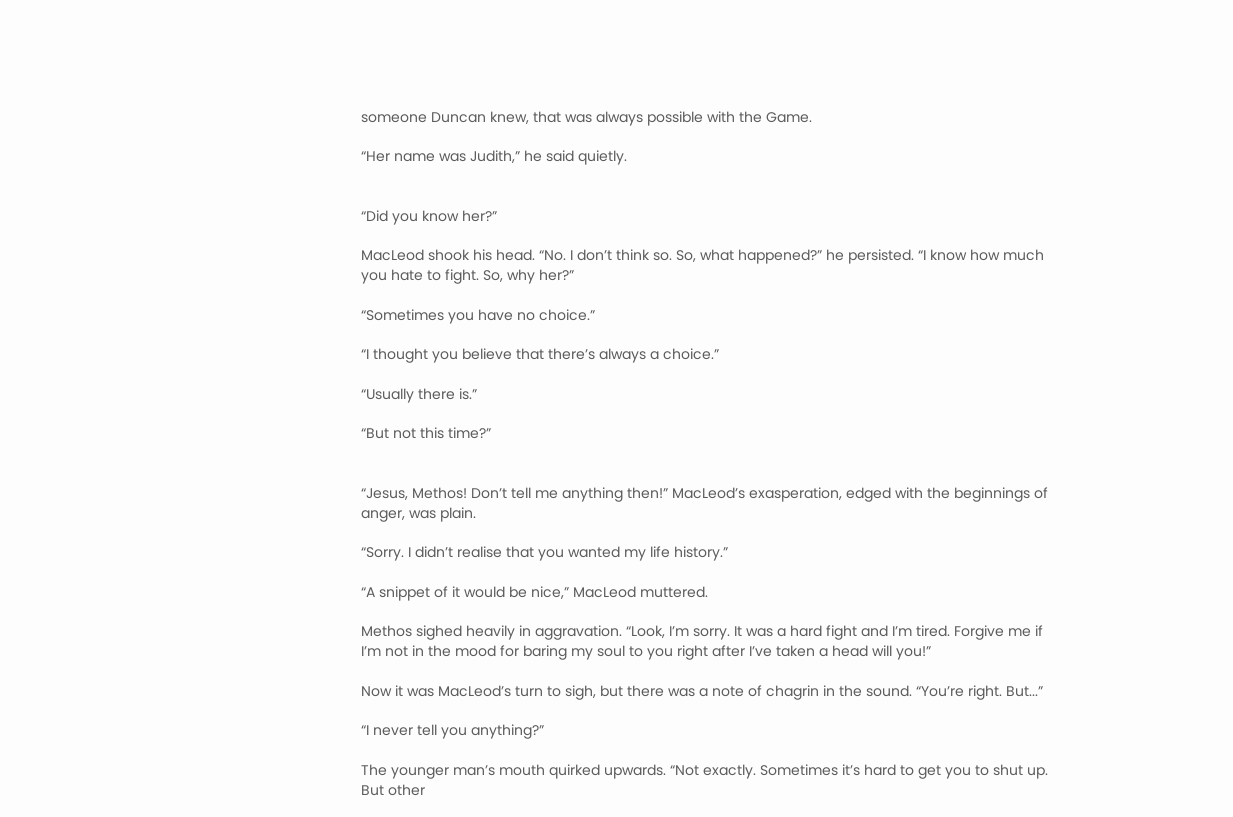someone Duncan knew, that was always possible with the Game.

“Her name was Judith,” he said quietly.


“Did you know her?”

MacLeod shook his head. “No. I don’t think so. So, what happened?” he persisted. “I know how much you hate to fight. So, why her?”

“Sometimes you have no choice.”

“I thought you believe that there’s always a choice.”

“Usually there is.”

“But not this time?”


“Jesus, Methos! Don’t tell me anything then!” MacLeod’s exasperation, edged with the beginnings of anger, was plain.

“Sorry. I didn’t realise that you wanted my life history.”

“A snippet of it would be nice,” MacLeod muttered.

Methos sighed heavily in aggravation. “Look, I’m sorry. It was a hard fight and I’m tired. Forgive me if I’m not in the mood for baring my soul to you right after I’ve taken a head will you!”

Now it was MacLeod’s turn to sigh, but there was a note of chagrin in the sound. “You’re right. But...”

“I never tell you anything?”

The younger man’s mouth quirked upwards. “Not exactly. Sometimes it’s hard to get you to shut up. But other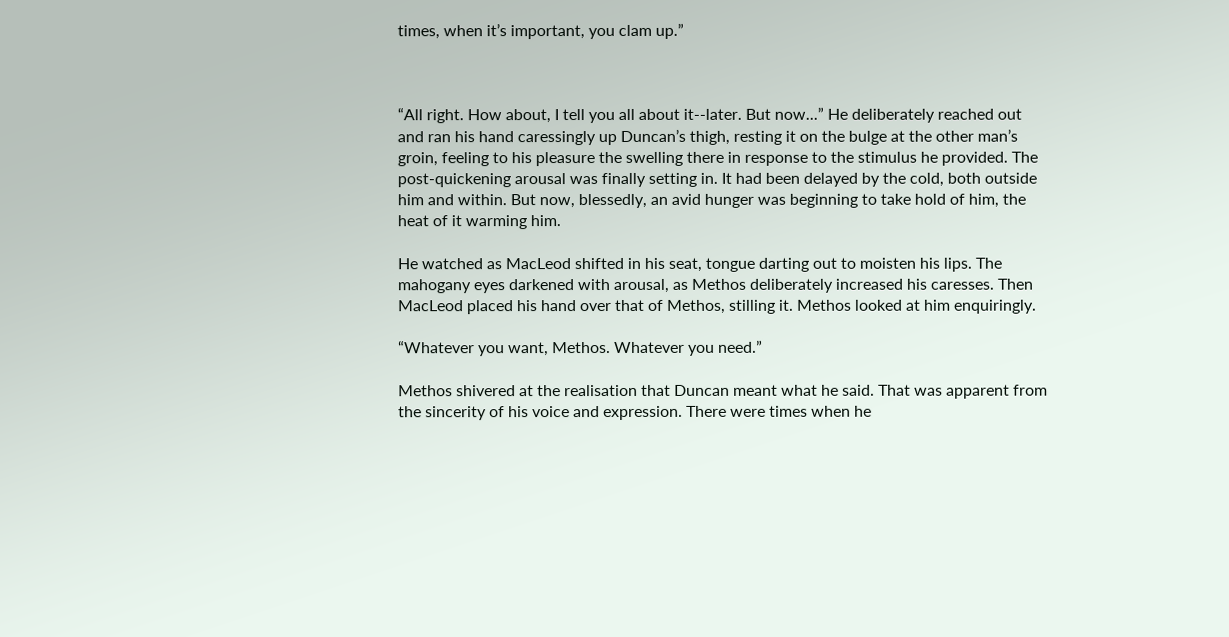times, when it’s important, you clam up.”



“All right. How about, I tell you all about it--later. But now...” He deliberately reached out and ran his hand caressingly up Duncan’s thigh, resting it on the bulge at the other man’s groin, feeling to his pleasure the swelling there in response to the stimulus he provided. The post-quickening arousal was finally setting in. It had been delayed by the cold, both outside him and within. But now, blessedly, an avid hunger was beginning to take hold of him, the heat of it warming him.

He watched as MacLeod shifted in his seat, tongue darting out to moisten his lips. The mahogany eyes darkened with arousal, as Methos deliberately increased his caresses. Then MacLeod placed his hand over that of Methos, stilling it. Methos looked at him enquiringly.

“Whatever you want, Methos. Whatever you need.”

Methos shivered at the realisation that Duncan meant what he said. That was apparent from the sincerity of his voice and expression. There were times when he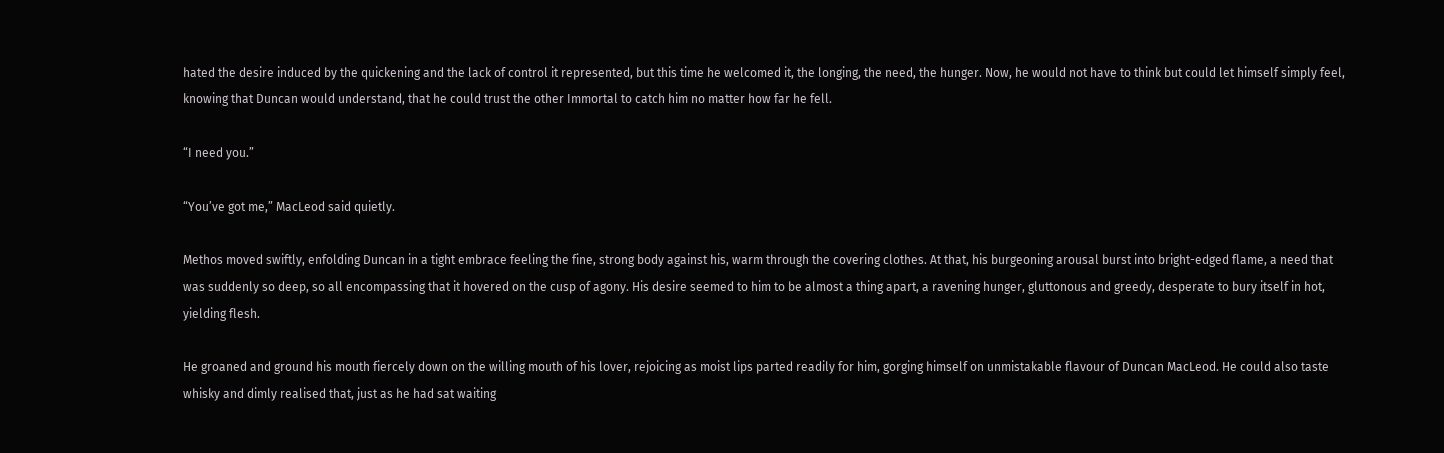hated the desire induced by the quickening and the lack of control it represented, but this time he welcomed it, the longing, the need, the hunger. Now, he would not have to think but could let himself simply feel, knowing that Duncan would understand, that he could trust the other Immortal to catch him no matter how far he fell.

“I need you.”

“You’ve got me,” MacLeod said quietly.

Methos moved swiftly, enfolding Duncan in a tight embrace feeling the fine, strong body against his, warm through the covering clothes. At that, his burgeoning arousal burst into bright-edged flame, a need that was suddenly so deep, so all encompassing that it hovered on the cusp of agony. His desire seemed to him to be almost a thing apart, a ravening hunger, gluttonous and greedy, desperate to bury itself in hot, yielding flesh.

He groaned and ground his mouth fiercely down on the willing mouth of his lover, rejoicing as moist lips parted readily for him, gorging himself on unmistakable flavour of Duncan MacLeod. He could also taste whisky and dimly realised that, just as he had sat waiting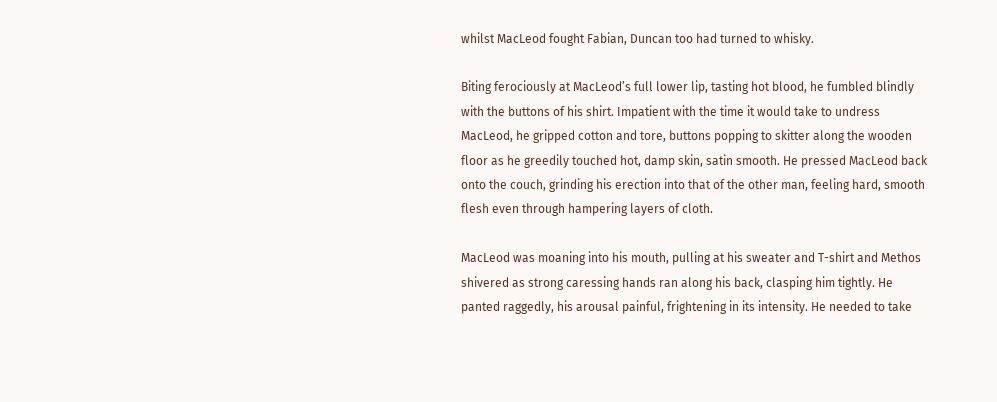whilst MacLeod fought Fabian, Duncan too had turned to whisky.

Biting ferociously at MacLeod’s full lower lip, tasting hot blood, he fumbled blindly with the buttons of his shirt. Impatient with the time it would take to undress MacLeod, he gripped cotton and tore, buttons popping to skitter along the wooden floor as he greedily touched hot, damp skin, satin smooth. He pressed MacLeod back onto the couch, grinding his erection into that of the other man, feeling hard, smooth flesh even through hampering layers of cloth.

MacLeod was moaning into his mouth, pulling at his sweater and T-shirt and Methos shivered as strong caressing hands ran along his back, clasping him tightly. He panted raggedly, his arousal painful, frightening in its intensity. He needed to take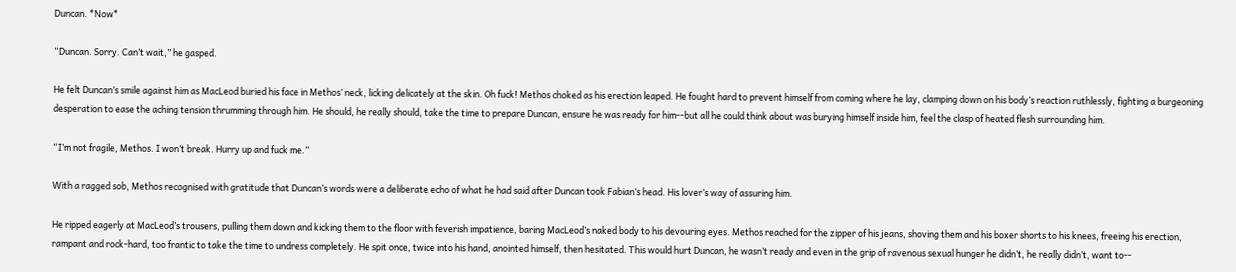Duncan. *Now*

“Duncan. Sorry. Can’t wait,” he gasped.

He felt Duncan’s smile against him as MacLeod buried his face in Methos’ neck, licking delicately at the skin. Oh fuck! Methos choked as his erection leaped. He fought hard to prevent himself from coming where he lay, clamping down on his body’s reaction ruthlessly, fighting a burgeoning desperation to ease the aching tension thrumming through him. He should, he really should, take the time to prepare Duncan, ensure he was ready for him--but all he could think about was burying himself inside him, feel the clasp of heated flesh surrounding him.

“I’m not fragile, Methos. I won’t break. Hurry up and fuck me.”

With a ragged sob, Methos recognised with gratitude that Duncan’s words were a deliberate echo of what he had said after Duncan took Fabian’s head. His lover’s way of assuring him.

He ripped eagerly at MacLeod’s trousers, pulling them down and kicking them to the floor with feverish impatience, baring MacLeod’s naked body to his devouring eyes. Methos reached for the zipper of his jeans, shoving them and his boxer shorts to his knees, freeing his erection, rampant and rock-hard, too frantic to take the time to undress completely. He spit once, twice into his hand, anointed himself, then hesitated. This would hurt Duncan, he wasn’t ready and even in the grip of ravenous sexual hunger he didn’t, he really didn’t, want to--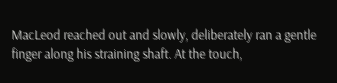MacLeod reached out and slowly, deliberately ran a gentle finger along his straining shaft. At the touch,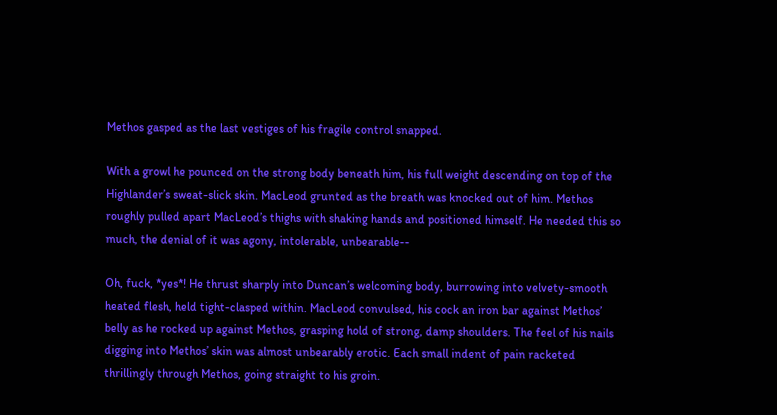Methos gasped as the last vestiges of his fragile control snapped.

With a growl he pounced on the strong body beneath him, his full weight descending on top of the Highlander’s sweat-slick skin. MacLeod grunted as the breath was knocked out of him. Methos roughly pulled apart MacLeod’s thighs with shaking hands and positioned himself. He needed this so much, the denial of it was agony, intolerable, unbearable--

Oh, fuck, *yes*! He thrust sharply into Duncan’s welcoming body, burrowing into velvety-smooth heated flesh, held tight-clasped within. MacLeod convulsed, his cock an iron bar against Methos’ belly as he rocked up against Methos, grasping hold of strong, damp shoulders. The feel of his nails digging into Methos’ skin was almost unbearably erotic. Each small indent of pain racketed thrillingly through Methos, going straight to his groin.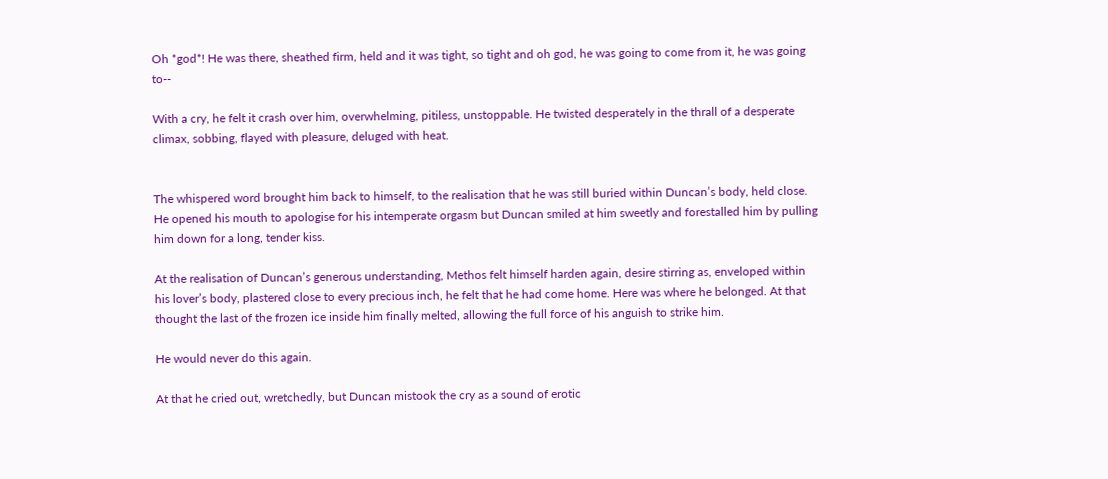Oh *god*! He was there, sheathed firm, held and it was tight, so tight and oh god, he was going to come from it, he was going to--

With a cry, he felt it crash over him, overwhelming, pitiless, unstoppable. He twisted desperately in the thrall of a desperate climax, sobbing, flayed with pleasure, deluged with heat.


The whispered word brought him back to himself, to the realisation that he was still buried within Duncan’s body, held close. He opened his mouth to apologise for his intemperate orgasm but Duncan smiled at him sweetly and forestalled him by pulling him down for a long, tender kiss.

At the realisation of Duncan’s generous understanding, Methos felt himself harden again, desire stirring as, enveloped within his lover’s body, plastered close to every precious inch, he felt that he had come home. Here was where he belonged. At that thought the last of the frozen ice inside him finally melted, allowing the full force of his anguish to strike him.

He would never do this again.

At that he cried out, wretchedly, but Duncan mistook the cry as a sound of erotic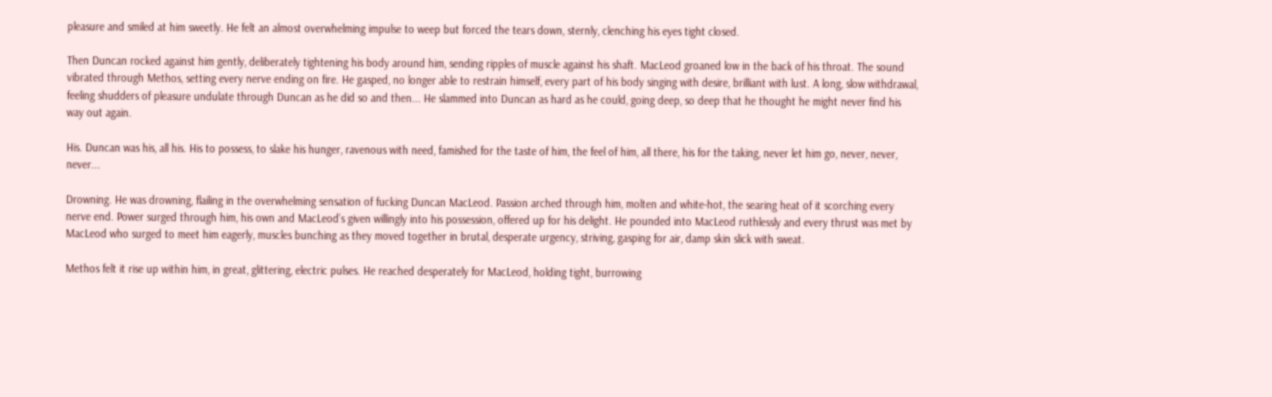pleasure and smiled at him sweetly. He felt an almost overwhelming impulse to weep but forced the tears down, sternly, clenching his eyes tight closed.

Then Duncan rocked against him gently, deliberately tightening his body around him, sending ripples of muscle against his shaft. MacLeod groaned low in the back of his throat. The sound vibrated through Methos, setting every nerve ending on fire. He gasped, no longer able to restrain himself, every part of his body singing with desire, brilliant with lust. A long, slow withdrawal, feeling shudders of pleasure undulate through Duncan as he did so and then... He slammed into Duncan as hard as he could, going deep, so deep that he thought he might never find his way out again.

His. Duncan was his, all his. His to possess, to slake his hunger, ravenous with need, famished for the taste of him, the feel of him, all there, his for the taking, never let him go, never, never, never...

Drowning. He was drowning, flailing in the overwhelming sensation of fucking Duncan MacLeod. Passion arched through him, molten and white-hot, the searing heat of it scorching every nerve end. Power surged through him, his own and MacLeod’s given willingly into his possession, offered up for his delight. He pounded into MacLeod ruthlessly and every thrust was met by MacLeod who surged to meet him eagerly, muscles bunching as they moved together in brutal, desperate urgency, striving, gasping for air, damp skin slick with sweat.

Methos felt it rise up within him, in great, glittering, electric pulses. He reached desperately for MacLeod, holding tight, burrowing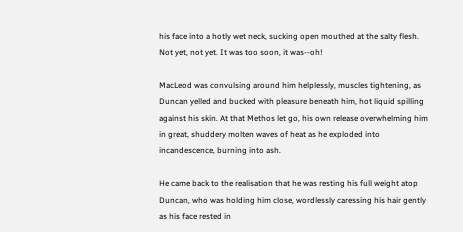his face into a hotly wet neck, sucking open mouthed at the salty flesh. Not yet, not yet. It was too soon, it was--oh!

MacLeod was convulsing around him helplessly, muscles tightening, as Duncan yelled and bucked with pleasure beneath him, hot liquid spilling against his skin. At that Methos let go, his own release overwhelming him in great, shuddery molten waves of heat as he exploded into incandescence, burning into ash.

He came back to the realisation that he was resting his full weight atop Duncan, who was holding him close, wordlessly caressing his hair gently as his face rested in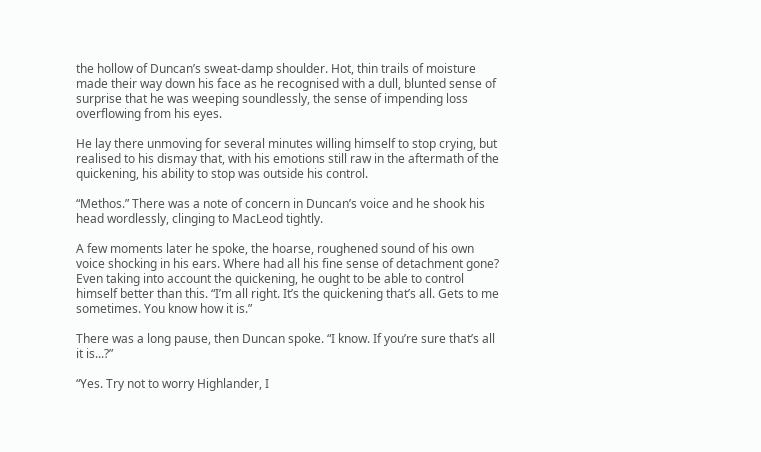the hollow of Duncan’s sweat-damp shoulder. Hot, thin trails of moisture made their way down his face as he recognised with a dull, blunted sense of surprise that he was weeping soundlessly, the sense of impending loss overflowing from his eyes.

He lay there unmoving for several minutes willing himself to stop crying, but realised to his dismay that, with his emotions still raw in the aftermath of the quickening, his ability to stop was outside his control.

“Methos.” There was a note of concern in Duncan’s voice and he shook his head wordlessly, clinging to MacLeod tightly.

A few moments later he spoke, the hoarse, roughened sound of his own voice shocking in his ears. Where had all his fine sense of detachment gone? Even taking into account the quickening, he ought to be able to control himself better than this. “I’m all right. It’s the quickening that’s all. Gets to me sometimes. You know how it is.”

There was a long pause, then Duncan spoke. “I know. If you’re sure that’s all it is...?”

“Yes. Try not to worry Highlander, I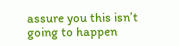assure you this isn’t going to happen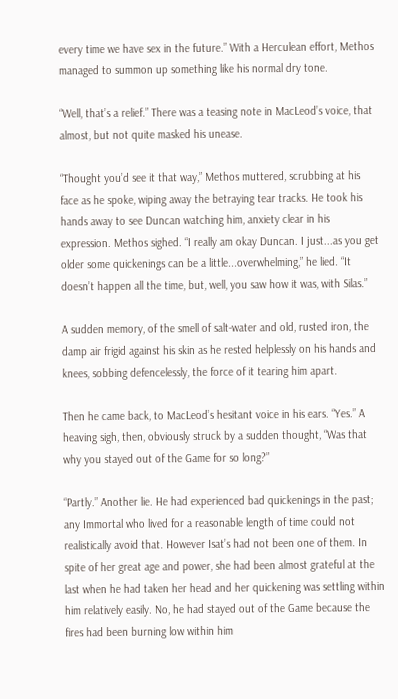every time we have sex in the future.” With a Herculean effort, Methos managed to summon up something like his normal dry tone.

“Well, that’s a relief.” There was a teasing note in MacLeod’s voice, that almost, but not quite masked his unease.

“Thought you’d see it that way,” Methos muttered, scrubbing at his face as he spoke, wiping away the betraying tear tracks. He took his hands away to see Duncan watching him, anxiety clear in his expression. Methos sighed. “I really am okay Duncan. I just...as you get older some quickenings can be a little...overwhelming,” he lied. “It doesn’t happen all the time, but, well, you saw how it was, with Silas.”

A sudden memory, of the smell of salt-water and old, rusted iron, the damp air frigid against his skin as he rested helplessly on his hands and knees, sobbing defencelessly, the force of it tearing him apart.

Then he came back, to MacLeod’s hesitant voice in his ears. “Yes.” A heaving sigh, then, obviously struck by a sudden thought, “Was that why you stayed out of the Game for so long?”

“Partly.” Another lie. He had experienced bad quickenings in the past; any Immortal who lived for a reasonable length of time could not realistically avoid that. However Isat’s had not been one of them. In spite of her great age and power, she had been almost grateful at the last when he had taken her head and her quickening was settling within him relatively easily. No, he had stayed out of the Game because the fires had been burning low within him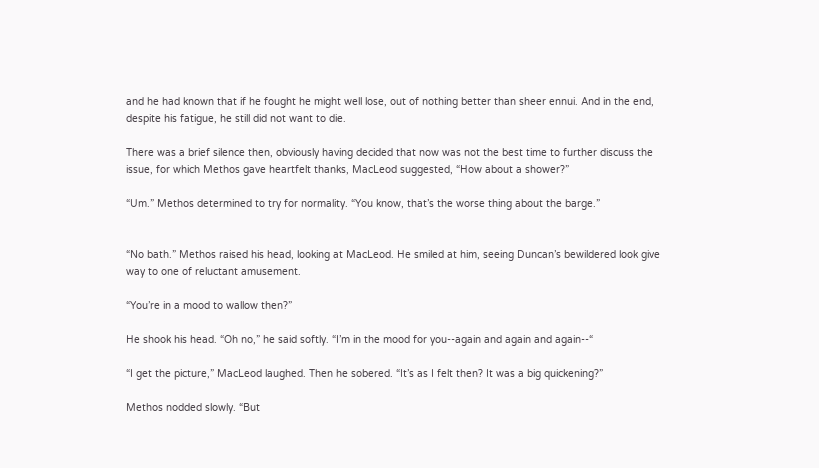and he had known that if he fought he might well lose, out of nothing better than sheer ennui. And in the end, despite his fatigue, he still did not want to die.

There was a brief silence then, obviously having decided that now was not the best time to further discuss the issue, for which Methos gave heartfelt thanks, MacLeod suggested, “How about a shower?”

“Um.” Methos determined to try for normality. “You know, that’s the worse thing about the barge.”


“No bath.” Methos raised his head, looking at MacLeod. He smiled at him, seeing Duncan’s bewildered look give way to one of reluctant amusement.

“You’re in a mood to wallow then?”

He shook his head. “Oh no,” he said softly. “I’m in the mood for you--again and again and again--“

“I get the picture,” MacLeod laughed. Then he sobered. “It’s as I felt then? It was a big quickening?”

Methos nodded slowly. “But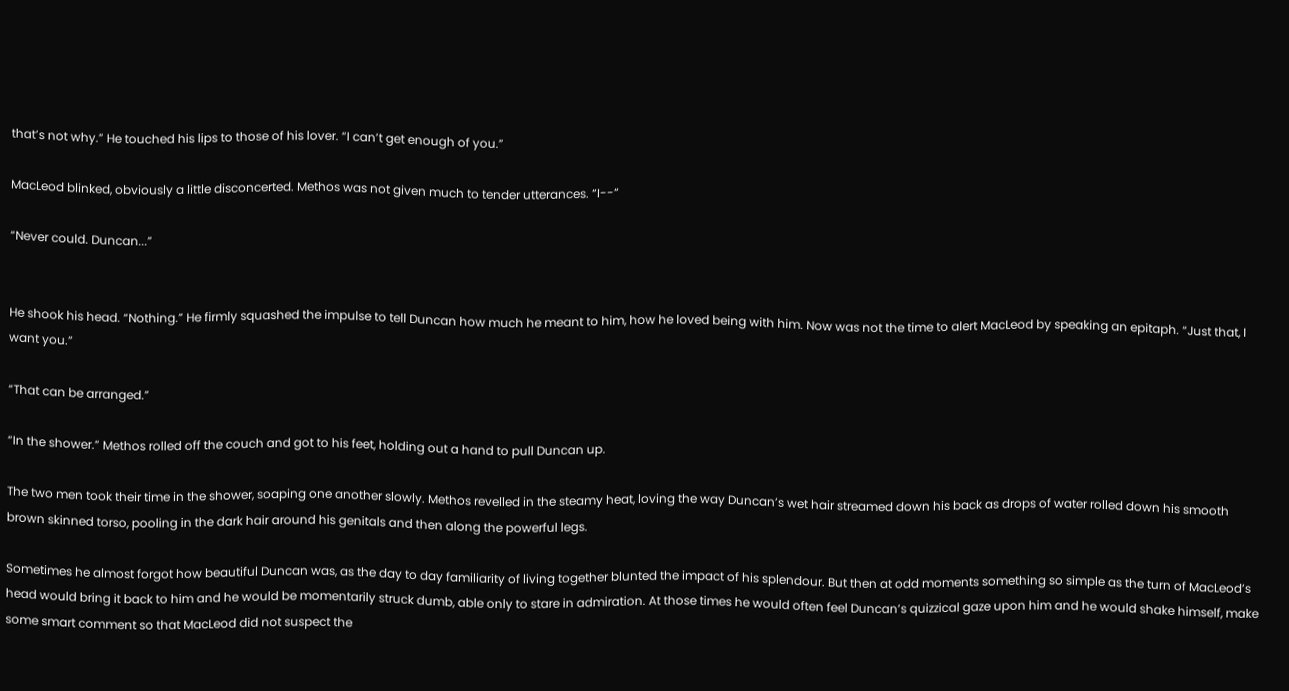that’s not why.” He touched his lips to those of his lover. “I can’t get enough of you.”

MacLeod blinked, obviously a little disconcerted. Methos was not given much to tender utterances. “I--“

“Never could. Duncan...”


He shook his head. “Nothing.” He firmly squashed the impulse to tell Duncan how much he meant to him, how he loved being with him. Now was not the time to alert MacLeod by speaking an epitaph. “Just that, I want you.”

“That can be arranged.”

“In the shower.” Methos rolled off the couch and got to his feet, holding out a hand to pull Duncan up.

The two men took their time in the shower, soaping one another slowly. Methos revelled in the steamy heat, loving the way Duncan’s wet hair streamed down his back as drops of water rolled down his smooth brown skinned torso, pooling in the dark hair around his genitals and then along the powerful legs.

Sometimes he almost forgot how beautiful Duncan was, as the day to day familiarity of living together blunted the impact of his splendour. But then at odd moments something so simple as the turn of MacLeod’s head would bring it back to him and he would be momentarily struck dumb, able only to stare in admiration. At those times he would often feel Duncan’s quizzical gaze upon him and he would shake himself, make some smart comment so that MacLeod did not suspect the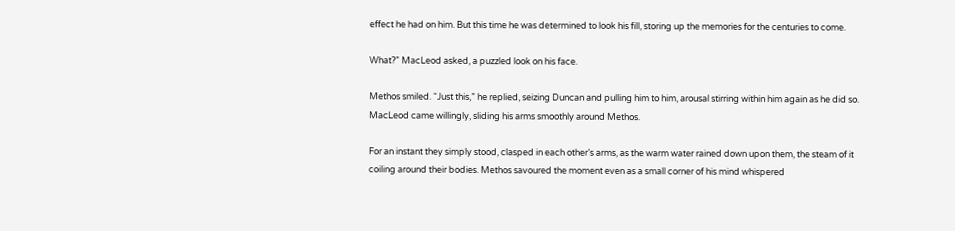effect he had on him. But this time he was determined to look his fill, storing up the memories for the centuries to come.

What?” MacLeod asked, a puzzled look on his face.

Methos smiled. “Just this,” he replied, seizing Duncan and pulling him to him, arousal stirring within him again as he did so. MacLeod came willingly, sliding his arms smoothly around Methos.

For an instant they simply stood, clasped in each other’s arms, as the warm water rained down upon them, the steam of it coiling around their bodies. Methos savoured the moment even as a small corner of his mind whispered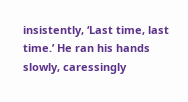insistently, ‘Last time, last time.’ He ran his hands slowly, caressingly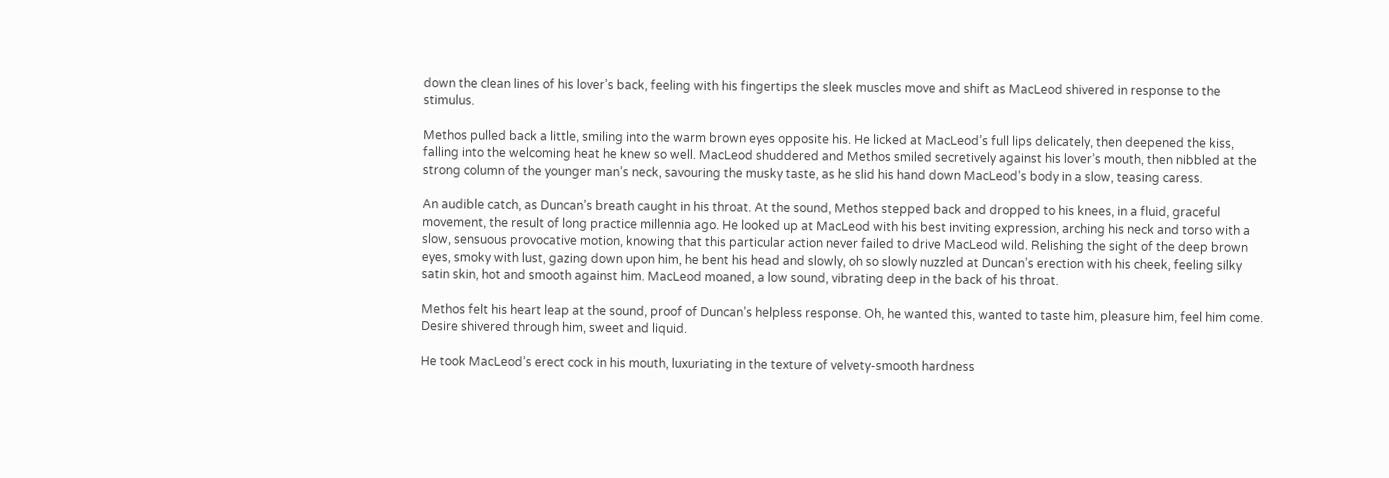down the clean lines of his lover’s back, feeling with his fingertips the sleek muscles move and shift as MacLeod shivered in response to the stimulus.

Methos pulled back a little, smiling into the warm brown eyes opposite his. He licked at MacLeod’s full lips delicately, then deepened the kiss, falling into the welcoming heat he knew so well. MacLeod shuddered and Methos smiled secretively against his lover’s mouth, then nibbled at the strong column of the younger man’s neck, savouring the musky taste, as he slid his hand down MacLeod’s body in a slow, teasing caress.

An audible catch, as Duncan’s breath caught in his throat. At the sound, Methos stepped back and dropped to his knees, in a fluid, graceful movement, the result of long practice millennia ago. He looked up at MacLeod with his best inviting expression, arching his neck and torso with a slow, sensuous provocative motion, knowing that this particular action never failed to drive MacLeod wild. Relishing the sight of the deep brown eyes, smoky with lust, gazing down upon him, he bent his head and slowly, oh so slowly nuzzled at Duncan’s erection with his cheek, feeling silky satin skin, hot and smooth against him. MacLeod moaned, a low sound, vibrating deep in the back of his throat.

Methos felt his heart leap at the sound, proof of Duncan’s helpless response. Oh, he wanted this, wanted to taste him, pleasure him, feel him come. Desire shivered through him, sweet and liquid.

He took MacLeod’s erect cock in his mouth, luxuriating in the texture of velvety-smooth hardness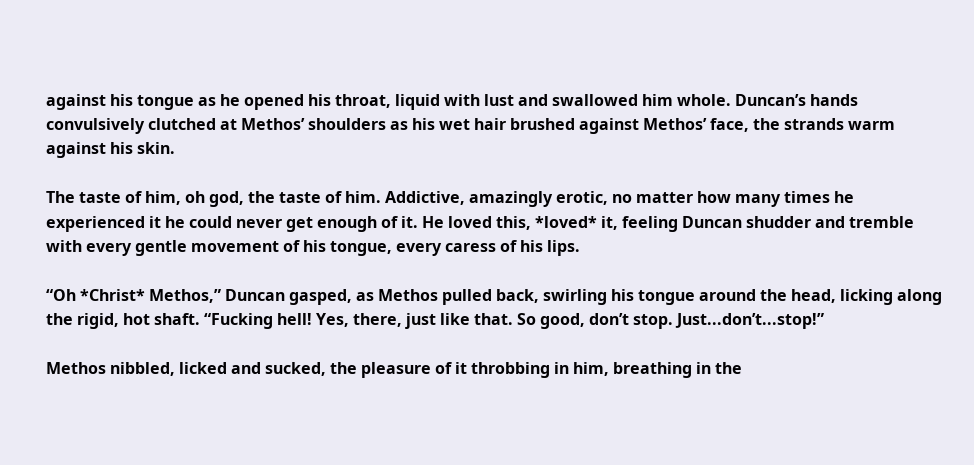against his tongue as he opened his throat, liquid with lust and swallowed him whole. Duncan’s hands convulsively clutched at Methos’ shoulders as his wet hair brushed against Methos’ face, the strands warm against his skin.

The taste of him, oh god, the taste of him. Addictive, amazingly erotic, no matter how many times he experienced it he could never get enough of it. He loved this, *loved* it, feeling Duncan shudder and tremble with every gentle movement of his tongue, every caress of his lips.

“Oh *Christ* Methos,” Duncan gasped, as Methos pulled back, swirling his tongue around the head, licking along the rigid, hot shaft. “Fucking hell! Yes, there, just like that. So good, don’t stop. Just...don’t...stop!”

Methos nibbled, licked and sucked, the pleasure of it throbbing in him, breathing in the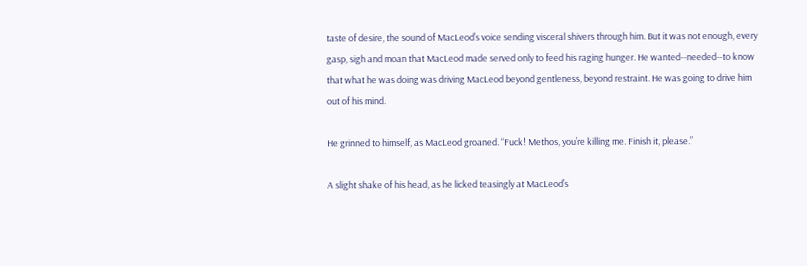taste of desire, the sound of MacLeod’s voice sending visceral shivers through him. But it was not enough, every gasp, sigh and moan that MacLeod made served only to feed his raging hunger. He wanted--needed--to know that what he was doing was driving MacLeod beyond gentleness, beyond restraint. He was going to drive him out of his mind.

He grinned to himself, as MacLeod groaned. “Fuck! Methos, you’re killing me. Finish it, please.”

A slight shake of his head, as he licked teasingly at MacLeod’s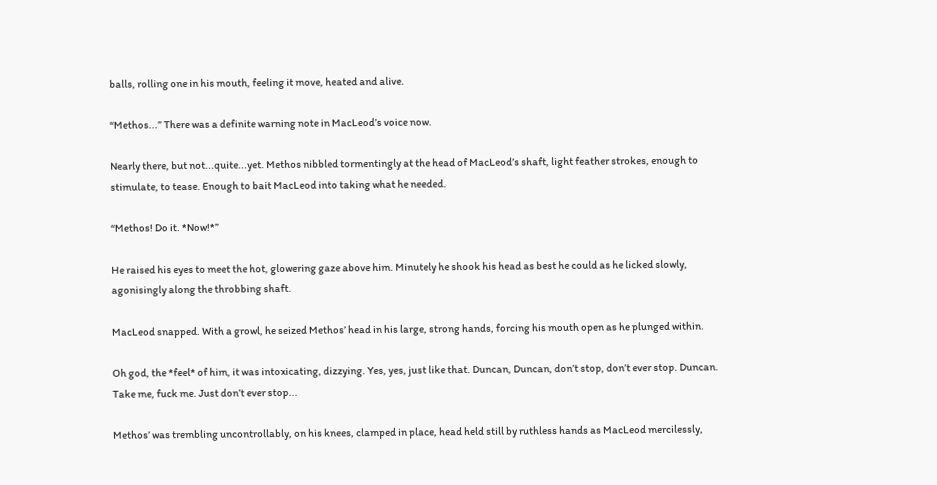balls, rolling one in his mouth, feeling it move, heated and alive.

“Methos...” There was a definite warning note in MacLeod’s voice now.

Nearly there, but not...quite...yet. Methos nibbled tormentingly at the head of MacLeod’s shaft, light feather strokes, enough to stimulate, to tease. Enough to bait MacLeod into taking what he needed.

“Methos! Do it. *Now!*”

He raised his eyes to meet the hot, glowering gaze above him. Minutely he shook his head as best he could as he licked slowly, agonisingly along the throbbing shaft.

MacLeod snapped. With a growl, he seized Methos’ head in his large, strong hands, forcing his mouth open as he plunged within.

Oh god, the *feel* of him, it was intoxicating, dizzying. Yes, yes, just like that. Duncan, Duncan, don’t stop, don’t ever stop. Duncan. Take me, fuck me. Just don’t ever stop...

Methos’ was trembling uncontrollably, on his knees, clamped in place, head held still by ruthless hands as MacLeod mercilessly,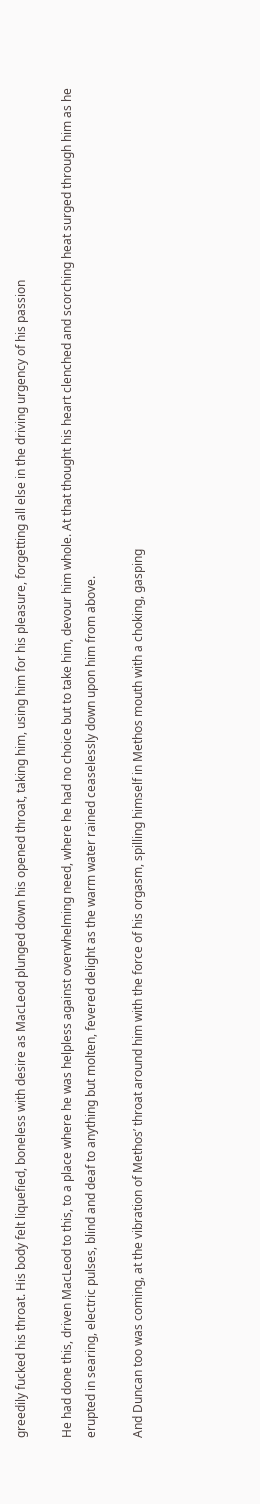greedily fucked his throat. His body felt liquefied, boneless with desire as MacLeod plunged down his opened throat, taking him, using him for his pleasure, forgetting all else in the driving urgency of his passion

He had done this, driven MacLeod to this, to a place where he was helpless against overwhelming need, where he had no choice but to take him, devour him whole. At that thought his heart clenched and scorching heat surged through him as he erupted in searing, electric pulses, blind and deaf to anything but molten, fevered delight as the warm water rained ceaselessly down upon him from above.

And Duncan too was coming, at the vibration of Methos’ throat around him with the force of his orgasm, spilling himself in Methos mouth with a choking, gasping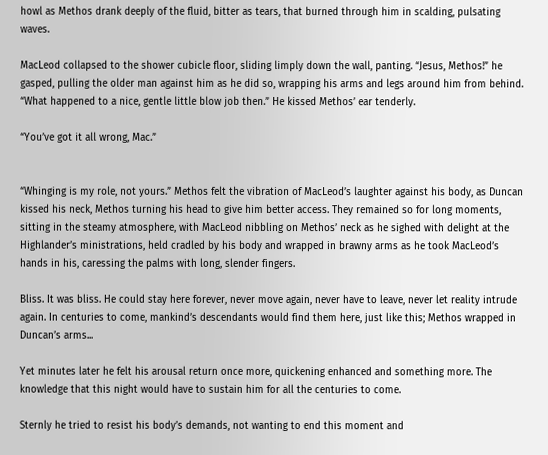howl as Methos drank deeply of the fluid, bitter as tears, that burned through him in scalding, pulsating waves.

MacLeod collapsed to the shower cubicle floor, sliding limply down the wall, panting. “Jesus, Methos!” he gasped, pulling the older man against him as he did so, wrapping his arms and legs around him from behind. “What happened to a nice, gentle little blow job then.” He kissed Methos’ ear tenderly.

“You’ve got it all wrong, Mac.”


“Whinging is my role, not yours.” Methos felt the vibration of MacLeod’s laughter against his body, as Duncan kissed his neck, Methos turning his head to give him better access. They remained so for long moments, sitting in the steamy atmosphere, with MacLeod nibbling on Methos’ neck as he sighed with delight at the Highlander’s ministrations, held cradled by his body and wrapped in brawny arms as he took MacLeod’s hands in his, caressing the palms with long, slender fingers.

Bliss. It was bliss. He could stay here forever, never move again, never have to leave, never let reality intrude again. In centuries to come, mankind’s descendants would find them here, just like this; Methos wrapped in Duncan’s arms...

Yet minutes later he felt his arousal return once more, quickening enhanced and something more. The knowledge that this night would have to sustain him for all the centuries to come.

Sternly he tried to resist his body’s demands, not wanting to end this moment and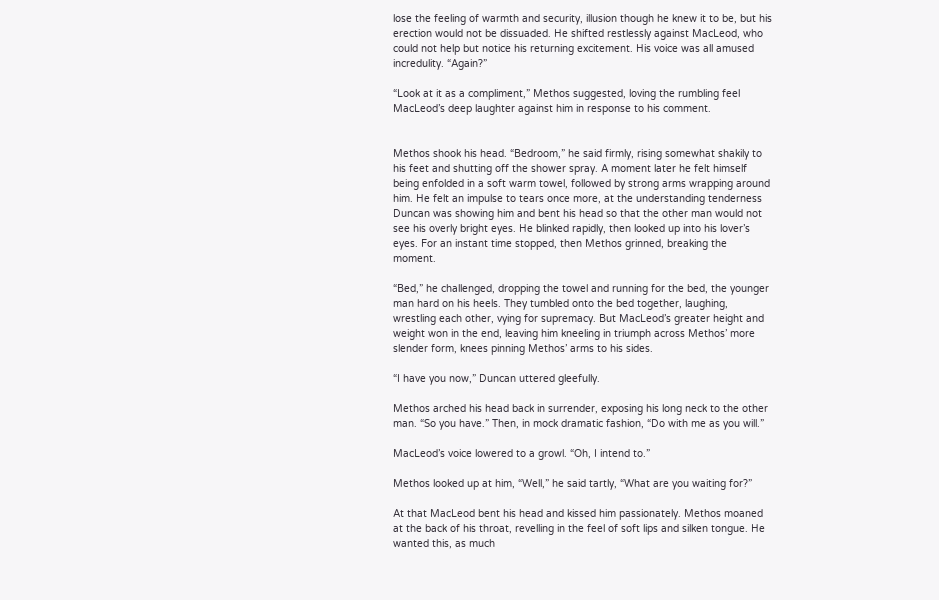lose the feeling of warmth and security, illusion though he knew it to be, but his erection would not be dissuaded. He shifted restlessly against MacLeod, who could not help but notice his returning excitement. His voice was all amused incredulity. “Again?”

“Look at it as a compliment,” Methos suggested, loving the rumbling feel MacLeod’s deep laughter against him in response to his comment.


Methos shook his head. “Bedroom,” he said firmly, rising somewhat shakily to his feet and shutting off the shower spray. A moment later he felt himself being enfolded in a soft warm towel, followed by strong arms wrapping around him. He felt an impulse to tears once more, at the understanding tenderness Duncan was showing him and bent his head so that the other man would not see his overly bright eyes. He blinked rapidly, then looked up into his lover’s eyes. For an instant time stopped, then Methos grinned, breaking the moment.

“Bed,” he challenged, dropping the towel and running for the bed, the younger man hard on his heels. They tumbled onto the bed together, laughing, wrestling each other, vying for supremacy. But MacLeod’s greater height and weight won in the end, leaving him kneeling in triumph across Methos’ more slender form, knees pinning Methos’ arms to his sides.

“I have you now,” Duncan uttered gleefully.

Methos arched his head back in surrender, exposing his long neck to the other man. “So you have.” Then, in mock dramatic fashion, “Do with me as you will.”

MacLeod’s voice lowered to a growl. “Oh, I intend to.”

Methos looked up at him, “Well,” he said tartly, “What are you waiting for?”

At that MacLeod bent his head and kissed him passionately. Methos moaned at the back of his throat, revelling in the feel of soft lips and silken tongue. He wanted this, as much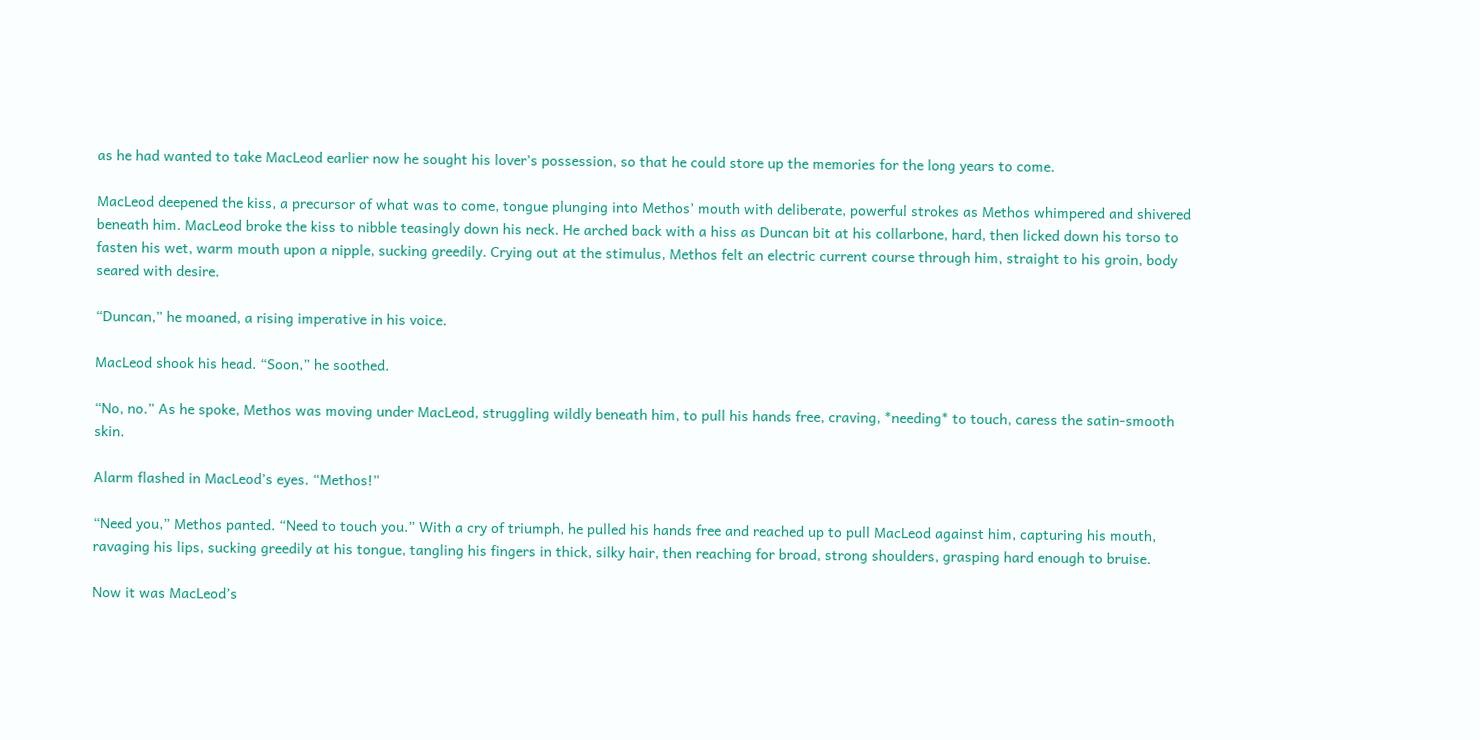as he had wanted to take MacLeod earlier now he sought his lover’s possession, so that he could store up the memories for the long years to come.

MacLeod deepened the kiss, a precursor of what was to come, tongue plunging into Methos’ mouth with deliberate, powerful strokes as Methos whimpered and shivered beneath him. MacLeod broke the kiss to nibble teasingly down his neck. He arched back with a hiss as Duncan bit at his collarbone, hard, then licked down his torso to fasten his wet, warm mouth upon a nipple, sucking greedily. Crying out at the stimulus, Methos felt an electric current course through him, straight to his groin, body seared with desire.

“Duncan,” he moaned, a rising imperative in his voice.

MacLeod shook his head. “Soon,” he soothed.

“No, no.” As he spoke, Methos was moving under MacLeod, struggling wildly beneath him, to pull his hands free, craving, *needing* to touch, caress the satin-smooth skin.

Alarm flashed in MacLeod’s eyes. “Methos!”

“Need you,” Methos panted. “Need to touch you.” With a cry of triumph, he pulled his hands free and reached up to pull MacLeod against him, capturing his mouth, ravaging his lips, sucking greedily at his tongue, tangling his fingers in thick, silky hair, then reaching for broad, strong shoulders, grasping hard enough to bruise.

Now it was MacLeod’s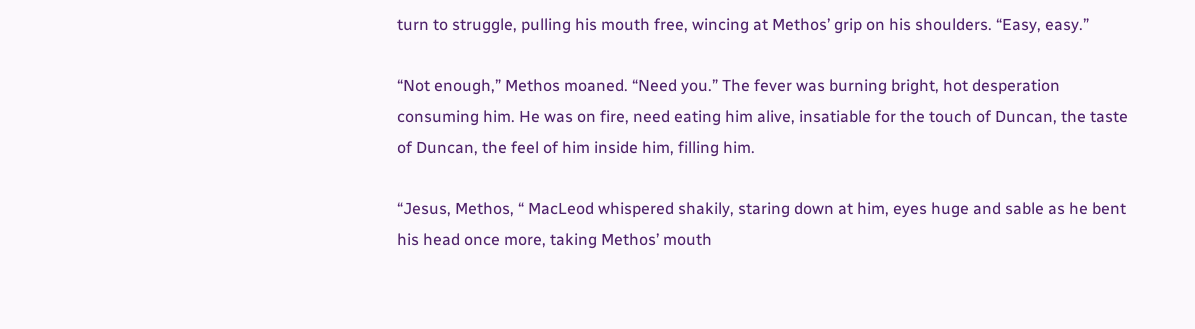turn to struggle, pulling his mouth free, wincing at Methos’ grip on his shoulders. “Easy, easy.”

“Not enough,” Methos moaned. “Need you.” The fever was burning bright, hot desperation consuming him. He was on fire, need eating him alive, insatiable for the touch of Duncan, the taste of Duncan, the feel of him inside him, filling him.

“Jesus, Methos, “ MacLeod whispered shakily, staring down at him, eyes huge and sable as he bent his head once more, taking Methos’ mouth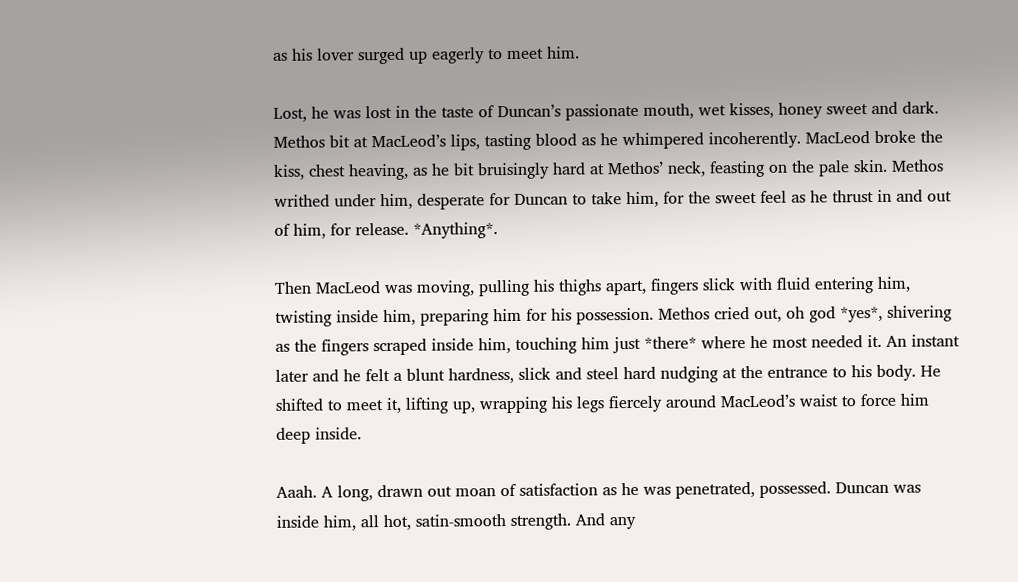as his lover surged up eagerly to meet him.

Lost, he was lost in the taste of Duncan’s passionate mouth, wet kisses, honey sweet and dark. Methos bit at MacLeod’s lips, tasting blood as he whimpered incoherently. MacLeod broke the kiss, chest heaving, as he bit bruisingly hard at Methos’ neck, feasting on the pale skin. Methos writhed under him, desperate for Duncan to take him, for the sweet feel as he thrust in and out of him, for release. *Anything*.

Then MacLeod was moving, pulling his thighs apart, fingers slick with fluid entering him, twisting inside him, preparing him for his possession. Methos cried out, oh god *yes*, shivering as the fingers scraped inside him, touching him just *there* where he most needed it. An instant later and he felt a blunt hardness, slick and steel hard nudging at the entrance to his body. He shifted to meet it, lifting up, wrapping his legs fiercely around MacLeod’s waist to force him deep inside.

Aaah. A long, drawn out moan of satisfaction as he was penetrated, possessed. Duncan was inside him, all hot, satin-smooth strength. And any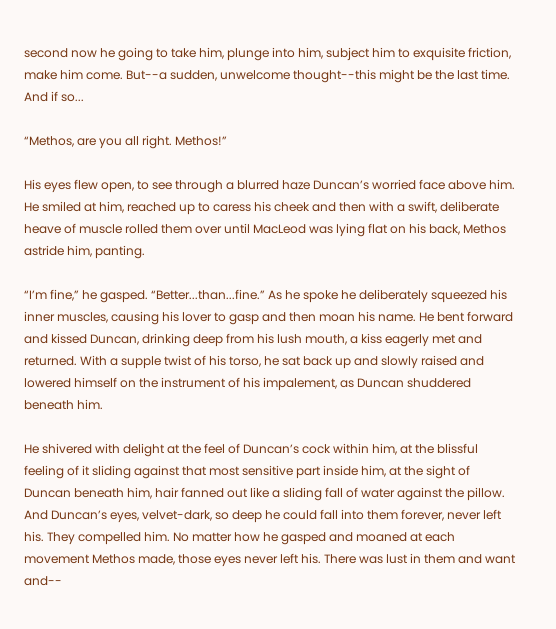second now he going to take him, plunge into him, subject him to exquisite friction, make him come. But--a sudden, unwelcome thought--this might be the last time. And if so...

“Methos, are you all right. Methos!”

His eyes flew open, to see through a blurred haze Duncan’s worried face above him. He smiled at him, reached up to caress his cheek and then with a swift, deliberate heave of muscle rolled them over until MacLeod was lying flat on his back, Methos astride him, panting.

“I’m fine,” he gasped. “Better...than...fine.” As he spoke he deliberately squeezed his inner muscles, causing his lover to gasp and then moan his name. He bent forward and kissed Duncan, drinking deep from his lush mouth, a kiss eagerly met and returned. With a supple twist of his torso, he sat back up and slowly raised and lowered himself on the instrument of his impalement, as Duncan shuddered beneath him.

He shivered with delight at the feel of Duncan’s cock within him, at the blissful feeling of it sliding against that most sensitive part inside him, at the sight of Duncan beneath him, hair fanned out like a sliding fall of water against the pillow. And Duncan’s eyes, velvet-dark, so deep he could fall into them forever, never left his. They compelled him. No matter how he gasped and moaned at each movement Methos made, those eyes never left his. There was lust in them and want and--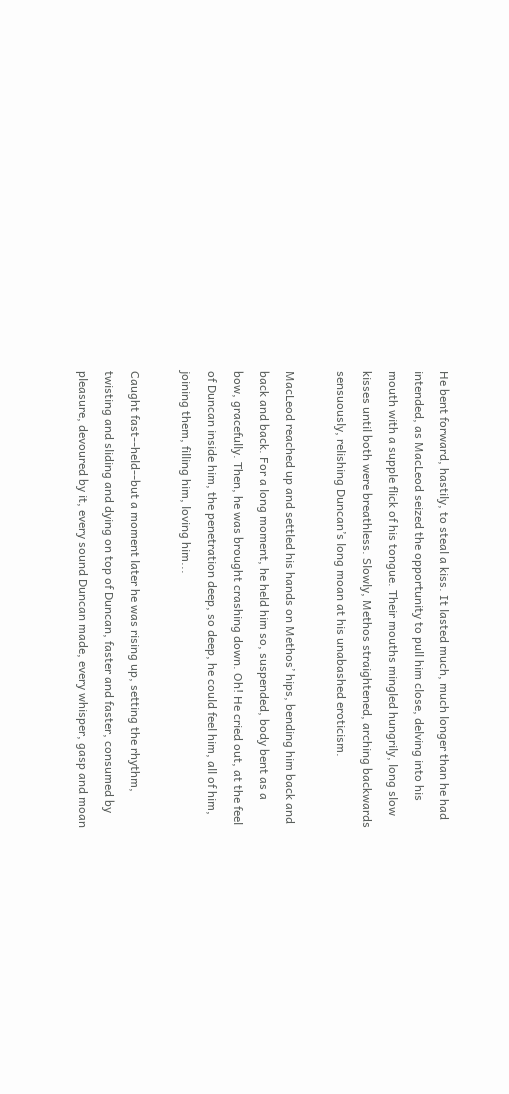He bent forward, hastily, to steal a kiss. It lasted much, much longer than he had intended, as MacLeod seized the opportunity to pull him close, delving into his mouth with a supple flick of his tongue. Their mouths mingled hungrily, long slow kisses until both were breathless. Slowly, Methos straightened, arching backwards sensuously, relishing Duncan’s long moan at his unabashed eroticism.

MacLeod reached up and settled his hands on Methos’ hips, bending him back and back and back. For a long moment, he held him so, suspended, body bent as a bow, gracefully. Then, he was brought crashing down. Oh! He cried out, at the feel of Duncan inside him, the penetration deep, so deep, he could feel him, all of him, joining them, filling him, loving him...

Caught fast--held--but a moment later he was rising up, setting the rhythm, twisting and sliding and dying on top of Duncan, faster and faster, consumed by pleasure, devoured by it, every sound Duncan made, every whisper, gasp and moan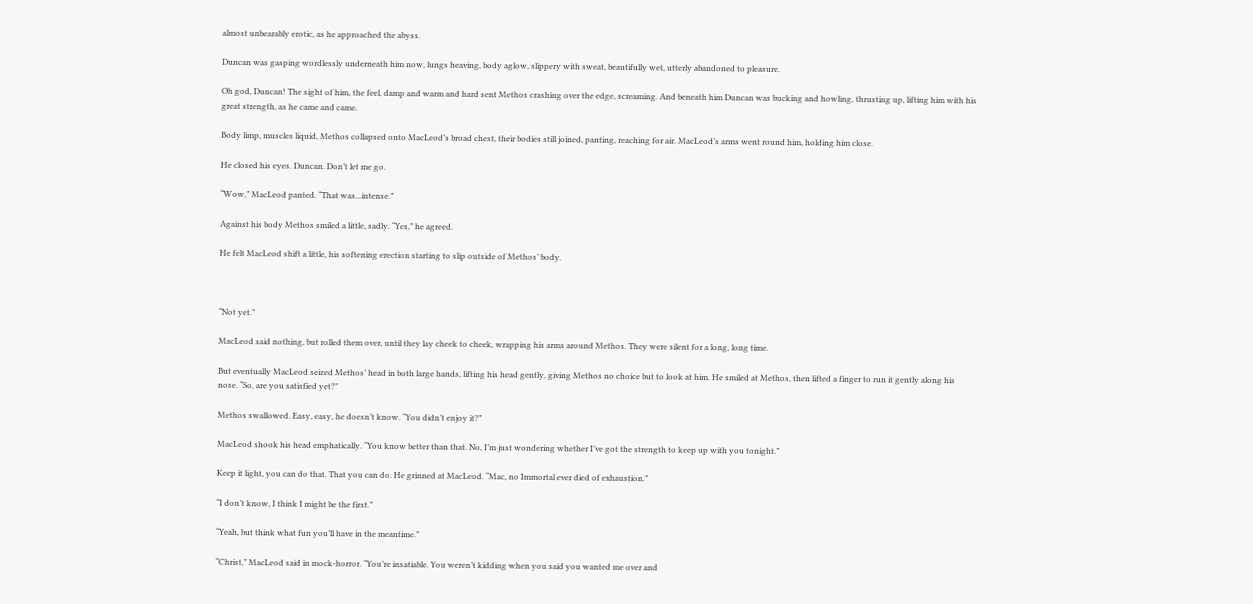almost unbearably erotic, as he approached the abyss.

Duncan was gasping wordlessly underneath him now, lungs heaving, body aglow, slippery with sweat, beautifully wet, utterly abandoned to pleasure.

Oh god, Duncan! The sight of him, the feel, damp and warm and hard sent Methos crashing over the edge, screaming. And beneath him Duncan was bucking and howling, thrusting up, lifting him with his great strength, as he came and came.

Body limp, muscles liquid, Methos collapsed onto MacLeod’s broad chest, their bodies still joined, panting, reaching for air. MacLeod’s arms went round him, holding him close.

He closed his eyes. Duncan. Don’t let me go.

“Wow,” MacLeod panted. “That was...intense.”

Against his body Methos smiled a little, sadly. “Yes,” he agreed.

He felt MacLeod shift a little, his softening erection starting to slip outside of Methos’ body.



“Not yet.”

MacLeod said nothing, but rolled them over, until they lay cheek to cheek, wrapping his arms around Methos. They were silent for a long, long time.

But eventually MacLeod seized Methos’ head in both large hands, lifting his head gently, giving Methos no choice but to look at him. He smiled at Methos, then lifted a finger to run it gently along his nose. “So, are you satisfied yet?”

Methos swallowed. Easy, easy, he doesn’t know. “You didn’t enjoy it?”

MacLeod shook his head emphatically. “You know better than that. No, I’m just wondering whether I’ve got the strength to keep up with you tonight.”

Keep it light, you can do that. That you can do. He grinned at MacLeod. “Mac, no Immortal ever died of exhaustion.”

“I don’t know, I think I might be the first.”

“Yeah, but think what fun you’ll have in the meantime.”

“Christ,” MacLeod said in mock-horror. “You’re insatiable. You weren’t kidding when you said you wanted me over and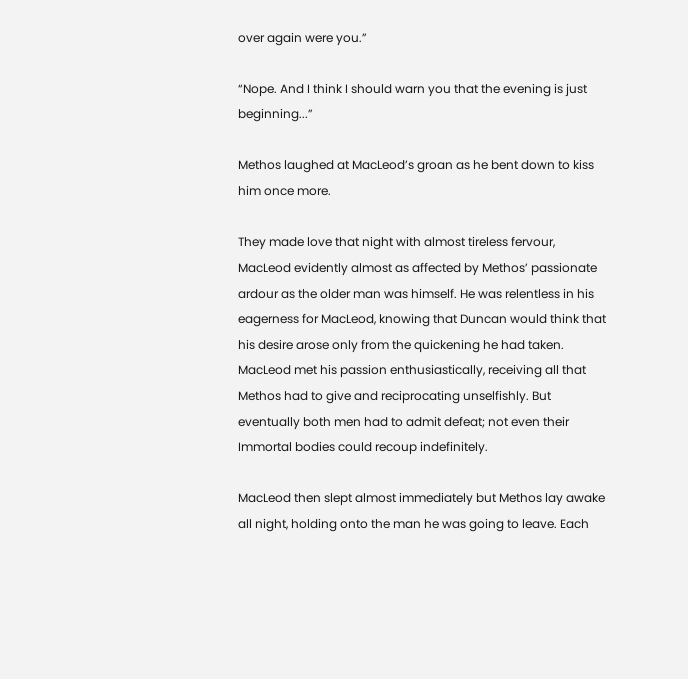over again were you.”

“Nope. And I think I should warn you that the evening is just beginning...”

Methos laughed at MacLeod’s groan as he bent down to kiss him once more.

They made love that night with almost tireless fervour, MacLeod evidently almost as affected by Methos’ passionate ardour as the older man was himself. He was relentless in his eagerness for MacLeod, knowing that Duncan would think that his desire arose only from the quickening he had taken. MacLeod met his passion enthusiastically, receiving all that Methos had to give and reciprocating unselfishly. But eventually both men had to admit defeat; not even their Immortal bodies could recoup indefinitely.

MacLeod then slept almost immediately but Methos lay awake all night, holding onto the man he was going to leave. Each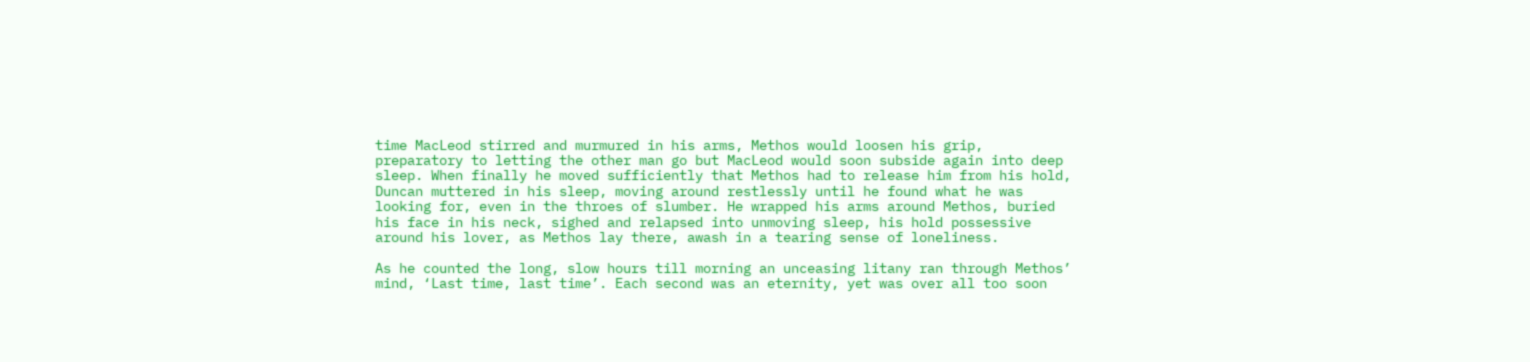time MacLeod stirred and murmured in his arms, Methos would loosen his grip, preparatory to letting the other man go but MacLeod would soon subside again into deep sleep. When finally he moved sufficiently that Methos had to release him from his hold, Duncan muttered in his sleep, moving around restlessly until he found what he was looking for, even in the throes of slumber. He wrapped his arms around Methos, buried his face in his neck, sighed and relapsed into unmoving sleep, his hold possessive around his lover, as Methos lay there, awash in a tearing sense of loneliness.

As he counted the long, slow hours till morning an unceasing litany ran through Methos’ mind, ‘Last time, last time’. Each second was an eternity, yet was over all too soon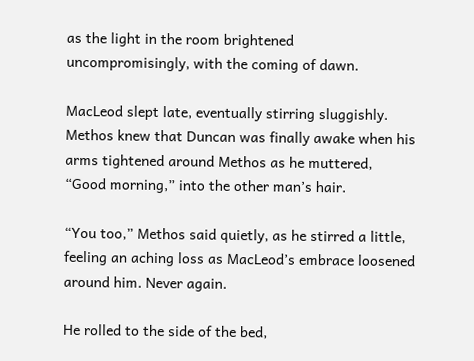as the light in the room brightened uncompromisingly, with the coming of dawn.

MacLeod slept late, eventually stirring sluggishly. Methos knew that Duncan was finally awake when his arms tightened around Methos as he muttered, “Good morning,” into the other man’s hair.

“You too,” Methos said quietly, as he stirred a little, feeling an aching loss as MacLeod’s embrace loosened around him. Never again.

He rolled to the side of the bed,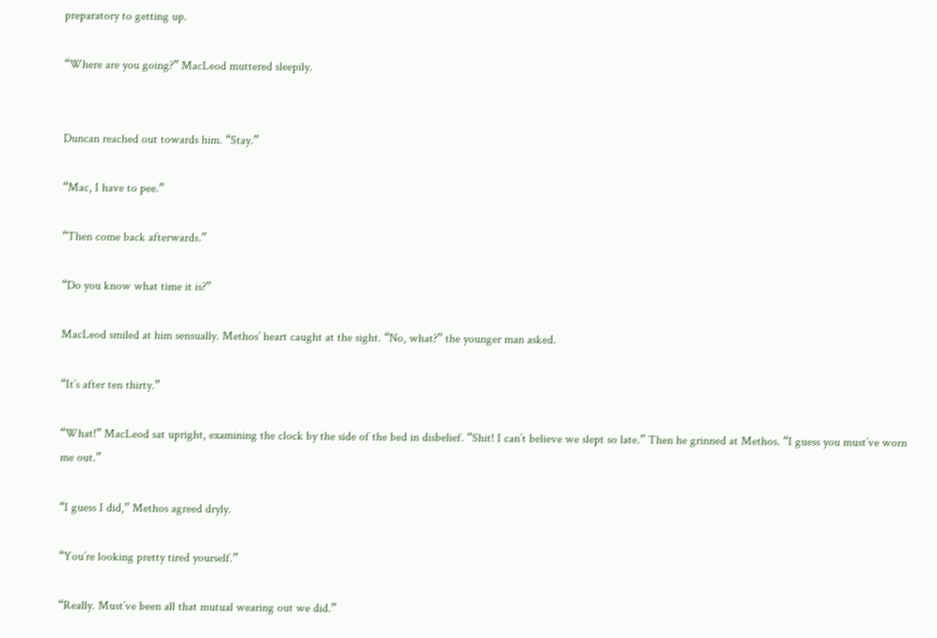preparatory to getting up.

“Where are you going?” MacLeod muttered sleepily.


Duncan reached out towards him. “Stay.”

“Mac, I have to pee.”

“Then come back afterwards.”

“Do you know what time it is?”

MacLeod smiled at him sensually. Methos’ heart caught at the sight. “No, what?” the younger man asked.

“It’s after ten thirty.”

“What!” MacLeod sat upright, examining the clock by the side of the bed in disbelief. “Shit! I can’t believe we slept so late.” Then he grinned at Methos. “I guess you must’ve worn me out.”

“I guess I did,” Methos agreed dryly.

“You’re looking pretty tired yourself.”

“Really. Must’ve been all that mutual wearing out we did.”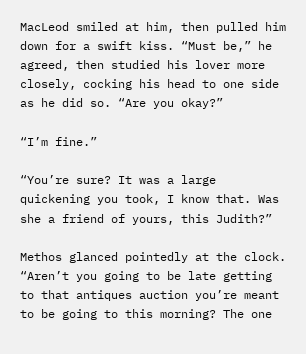MacLeod smiled at him, then pulled him down for a swift kiss. “Must be,” he agreed, then studied his lover more closely, cocking his head to one side as he did so. “Are you okay?”

“I’m fine.”

“You’re sure? It was a large quickening you took, I know that. Was she a friend of yours, this Judith?”

Methos glanced pointedly at the clock. “Aren’t you going to be late getting to that antiques auction you’re meant to be going to this morning? The one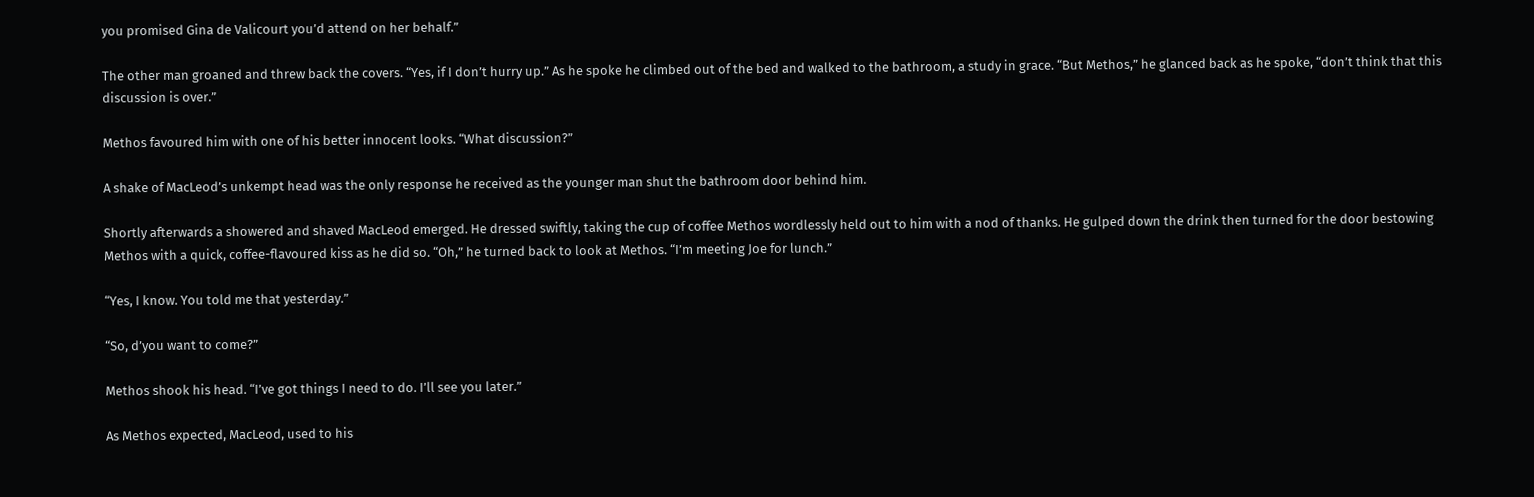you promised Gina de Valicourt you’d attend on her behalf.”

The other man groaned and threw back the covers. “Yes, if I don’t hurry up.” As he spoke he climbed out of the bed and walked to the bathroom, a study in grace. “But Methos,” he glanced back as he spoke, “don’t think that this discussion is over.”

Methos favoured him with one of his better innocent looks. “What discussion?”

A shake of MacLeod’s unkempt head was the only response he received as the younger man shut the bathroom door behind him.

Shortly afterwards a showered and shaved MacLeod emerged. He dressed swiftly, taking the cup of coffee Methos wordlessly held out to him with a nod of thanks. He gulped down the drink then turned for the door bestowing Methos with a quick, coffee-flavoured kiss as he did so. “Oh,” he turned back to look at Methos. “I’m meeting Joe for lunch.”

“Yes, I know. You told me that yesterday.”

“So, d’you want to come?”

Methos shook his head. “I’ve got things I need to do. I’ll see you later.”

As Methos expected, MacLeod, used to his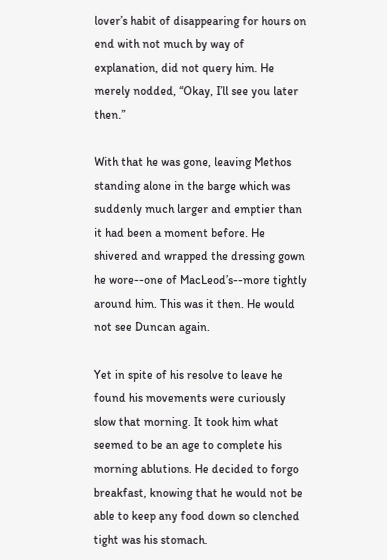lover’s habit of disappearing for hours on end with not much by way of explanation, did not query him. He merely nodded, “Okay, I’ll see you later then.”

With that he was gone, leaving Methos standing alone in the barge which was suddenly much larger and emptier than it had been a moment before. He shivered and wrapped the dressing gown he wore--one of MacLeod’s--more tightly around him. This was it then. He would not see Duncan again.

Yet in spite of his resolve to leave he found his movements were curiously slow that morning. It took him what seemed to be an age to complete his morning ablutions. He decided to forgo breakfast, knowing that he would not be able to keep any food down so clenched tight was his stomach.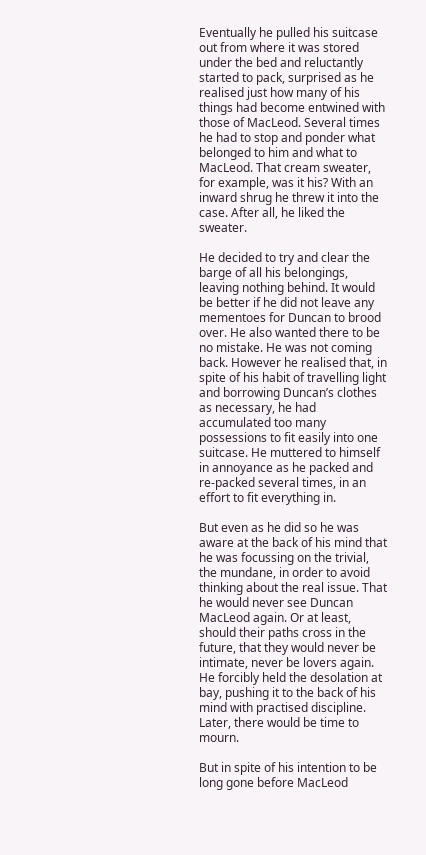Eventually he pulled his suitcase out from where it was stored under the bed and reluctantly started to pack, surprised as he realised just how many of his things had become entwined with those of MacLeod. Several times he had to stop and ponder what belonged to him and what to MacLeod. That cream sweater, for example, was it his? With an inward shrug he threw it into the case. After all, he liked the sweater.

He decided to try and clear the barge of all his belongings, leaving nothing behind. It would be better if he did not leave any mementoes for Duncan to brood over. He also wanted there to be no mistake. He was not coming back. However he realised that, in spite of his habit of travelling light and borrowing Duncan’s clothes as necessary, he had accumulated too many possessions to fit easily into one suitcase. He muttered to himself in annoyance as he packed and re-packed several times, in an effort to fit everything in.

But even as he did so he was aware at the back of his mind that he was focussing on the trivial, the mundane, in order to avoid thinking about the real issue. That he would never see Duncan MacLeod again. Or at least, should their paths cross in the future, that they would never be intimate, never be lovers again. He forcibly held the desolation at bay, pushing it to the back of his mind with practised discipline. Later, there would be time to mourn.

But in spite of his intention to be long gone before MacLeod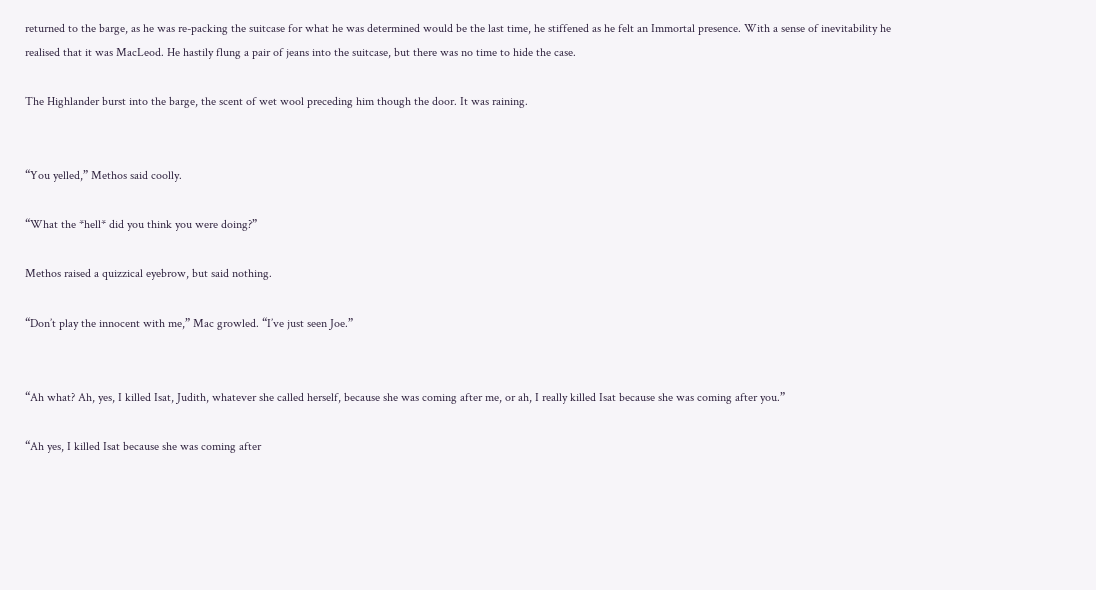returned to the barge, as he was re-packing the suitcase for what he was determined would be the last time, he stiffened as he felt an Immortal presence. With a sense of inevitability he realised that it was MacLeod. He hastily flung a pair of jeans into the suitcase, but there was no time to hide the case.

The Highlander burst into the barge, the scent of wet wool preceding him though the door. It was raining.


“You yelled,” Methos said coolly.

“What the *hell* did you think you were doing?”

Methos raised a quizzical eyebrow, but said nothing.

“Don’t play the innocent with me,” Mac growled. “I’ve just seen Joe.”


“Ah what? Ah, yes, I killed Isat, Judith, whatever she called herself, because she was coming after me, or ah, I really killed Isat because she was coming after you.”

“Ah yes, I killed Isat because she was coming after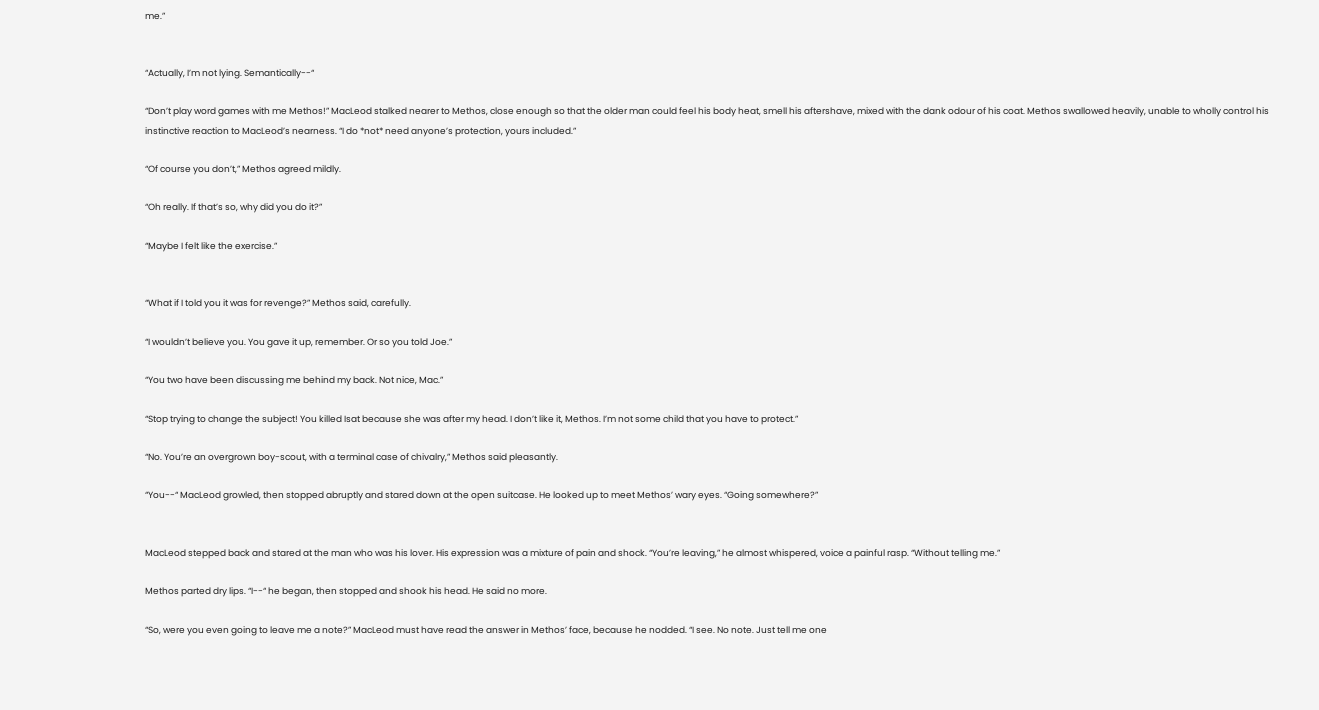me.”


“Actually, I’m not lying. Semantically--“

“Don’t play word games with me Methos!” MacLeod stalked nearer to Methos, close enough so that the older man could feel his body heat, smell his aftershave, mixed with the dank odour of his coat. Methos swallowed heavily, unable to wholly control his instinctive reaction to MacLeod’s nearness. “I do *not* need anyone’s protection, yours included.”

“Of course you don’t,” Methos agreed mildly.

“Oh really. If that’s so, why did you do it?”

“Maybe I felt like the exercise.”


“What if I told you it was for revenge?” Methos said, carefully.

“I wouldn’t believe you. You gave it up, remember. Or so you told Joe.”

“You two have been discussing me behind my back. Not nice, Mac.”

“Stop trying to change the subject! You killed Isat because she was after my head. I don’t like it, Methos. I’m not some child that you have to protect.”

“No. You’re an overgrown boy-scout, with a terminal case of chivalry,” Methos said pleasantly.

“You--“ MacLeod growled, then stopped abruptly and stared down at the open suitcase. He looked up to meet Methos’ wary eyes. “Going somewhere?”


MacLeod stepped back and stared at the man who was his lover. His expression was a mixture of pain and shock. “You’re leaving,” he almost whispered, voice a painful rasp. “Without telling me.”

Methos parted dry lips. “I--“ he began, then stopped and shook his head. He said no more.

“So, were you even going to leave me a note?” MacLeod must have read the answer in Methos’ face, because he nodded. “I see. No note. Just tell me one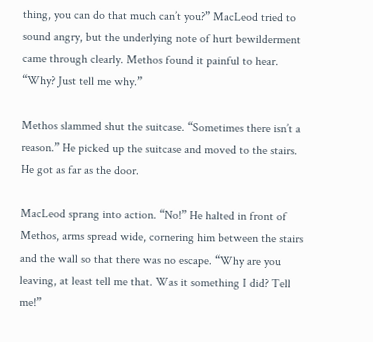thing, you can do that much can’t you?” MacLeod tried to sound angry, but the underlying note of hurt bewilderment came through clearly. Methos found it painful to hear. “Why? Just tell me why.”

Methos slammed shut the suitcase. “Sometimes there isn’t a reason.” He picked up the suitcase and moved to the stairs. He got as far as the door.

MacLeod sprang into action. “No!” He halted in front of Methos, arms spread wide, cornering him between the stairs and the wall so that there was no escape. “Why are you leaving, at least tell me that. Was it something I did? Tell me!”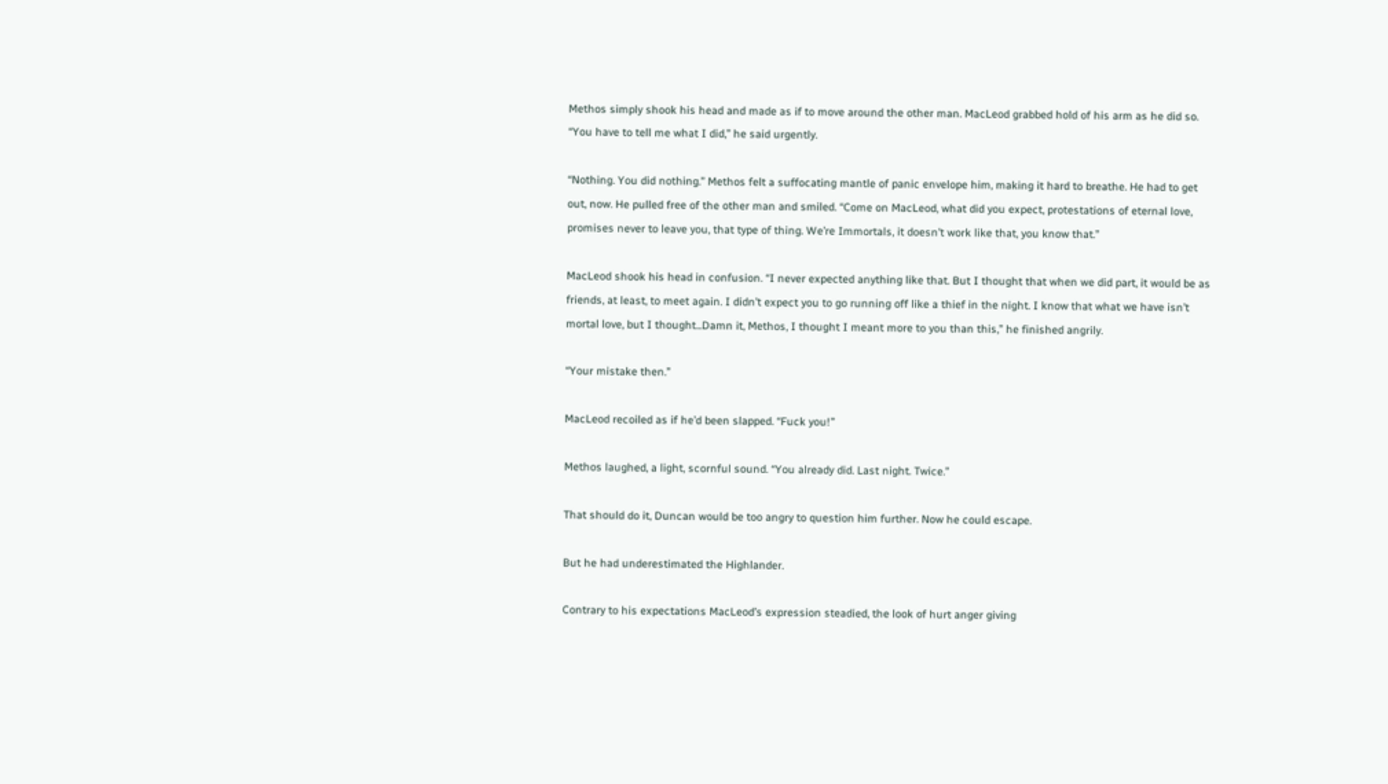Methos simply shook his head and made as if to move around the other man. MacLeod grabbed hold of his arm as he did so. “You have to tell me what I did,” he said urgently.

“Nothing. You did nothing.” Methos felt a suffocating mantle of panic envelope him, making it hard to breathe. He had to get out, now. He pulled free of the other man and smiled. “Come on MacLeod, what did you expect, protestations of eternal love, promises never to leave you, that type of thing. We’re Immortals, it doesn’t work like that, you know that.”

MacLeod shook his head in confusion. “I never expected anything like that. But I thought that when we did part, it would be as friends, at least, to meet again. I didn’t expect you to go running off like a thief in the night. I know that what we have isn’t mortal love, but I thought...Damn it, Methos, I thought I meant more to you than this,” he finished angrily.

“Your mistake then.”

MacLeod recoiled as if he’d been slapped. “Fuck you!”

Methos laughed, a light, scornful sound. “You already did. Last night. Twice.”

That should do it, Duncan would be too angry to question him further. Now he could escape.

But he had underestimated the Highlander.

Contrary to his expectations MacLeod’s expression steadied, the look of hurt anger giving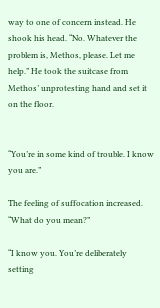way to one of concern instead. He shook his head. “No. Whatever the problem is, Methos, please. Let me help.” He took the suitcase from Methos’ unprotesting hand and set it on the floor.


“You’re in some kind of trouble. I know you are.”

The feeling of suffocation increased. “What do you mean?”

“I know you. You’re deliberately setting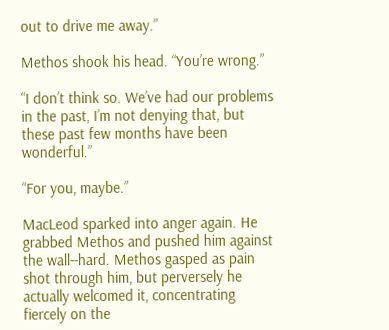out to drive me away.”

Methos shook his head. “You’re wrong.”

“I don’t think so. We’ve had our problems in the past, I’m not denying that, but these past few months have been wonderful.”

“For you, maybe.”

MacLeod sparked into anger again. He grabbed Methos and pushed him against the wall--hard. Methos gasped as pain shot through him, but perversely he actually welcomed it, concentrating fiercely on the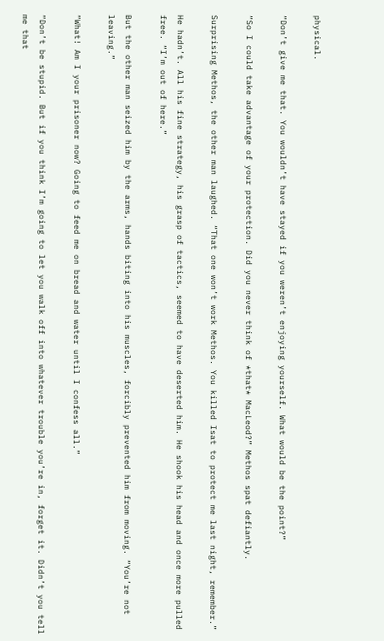physical.

“Don’t give me that. You wouldn’t have stayed if you weren’t enjoying yourself. What would be the point?”

“So I could take advantage of your protection. Did you never think of *that* MacLeod?” Methos spat defiantly.

Surprising Methos, the other man laughed. “That one won’t work Methos. You killed Isat to protect me last night, remember.”

He hadn’t. All his fine strategy, his grasp of tactics, seemed to have deserted him. He shook his head and once more pulled free. “I’m out of here.”

But the other man seized him by the arms, hands biting into his muscles, forcibly prevented him from moving. “You’re not leaving.”

“What! Am I your prisoner now? Going to feed me on bread and water until I confess all.”

“Don’t be stupid. But if you think I’m going to let you walk off into whatever trouble you’re in, forget it. Didn’t you tell me that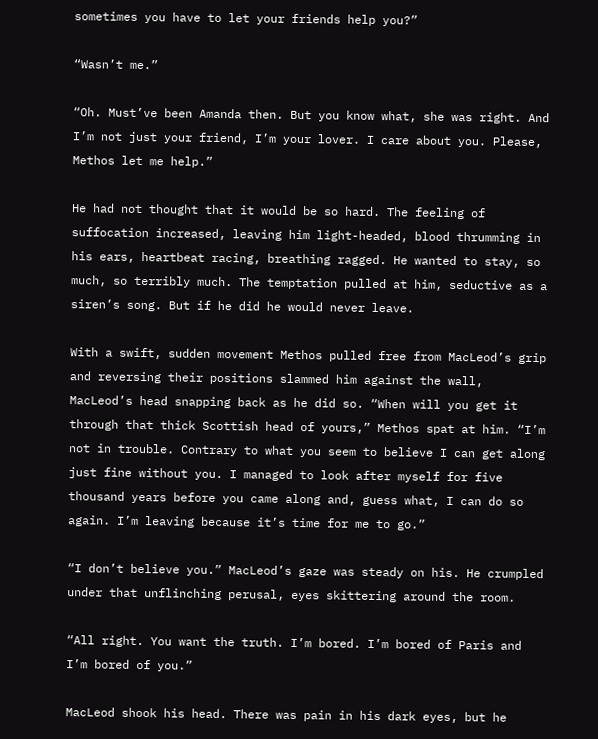sometimes you have to let your friends help you?”

“Wasn’t me.”

“Oh. Must’ve been Amanda then. But you know what, she was right. And I’m not just your friend, I’m your lover. I care about you. Please, Methos let me help.”

He had not thought that it would be so hard. The feeling of suffocation increased, leaving him light-headed, blood thrumming in his ears, heartbeat racing, breathing ragged. He wanted to stay, so much, so terribly much. The temptation pulled at him, seductive as a siren’s song. But if he did he would never leave.

With a swift, sudden movement Methos pulled free from MacLeod’s grip and reversing their positions slammed him against the wall, MacLeod’s head snapping back as he did so. “When will you get it through that thick Scottish head of yours,” Methos spat at him. “I’m not in trouble. Contrary to what you seem to believe I can get along just fine without you. I managed to look after myself for five thousand years before you came along and, guess what, I can do so again. I’m leaving because it’s time for me to go.”

“I don’t believe you.” MacLeod’s gaze was steady on his. He crumpled under that unflinching perusal, eyes skittering around the room.

“All right. You want the truth. I’m bored. I’m bored of Paris and I’m bored of you.”

MacLeod shook his head. There was pain in his dark eyes, but he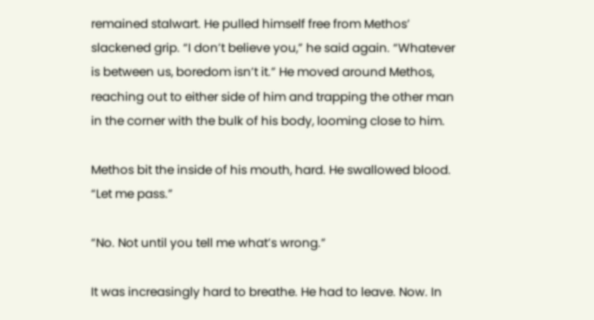remained stalwart. He pulled himself free from Methos’ slackened grip. “I don’t believe you,” he said again. “Whatever is between us, boredom isn’t it.” He moved around Methos, reaching out to either side of him and trapping the other man in the corner with the bulk of his body, looming close to him.

Methos bit the inside of his mouth, hard. He swallowed blood. “Let me pass.”

“No. Not until you tell me what’s wrong.”

It was increasingly hard to breathe. He had to leave. Now. In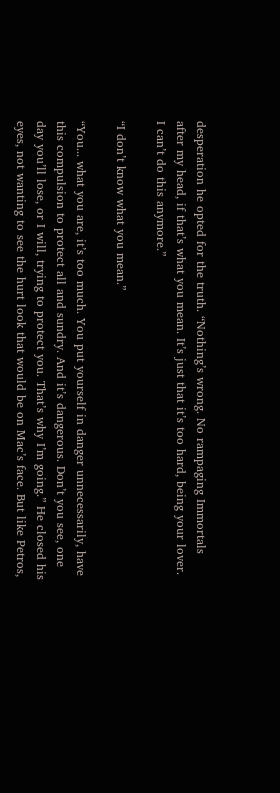desperation he opted for the truth. “Nothing’s wrong. No rampaging Immortals after my head, if that’s what you mean. It’s just that it’s too hard, being your lover. I can’t do this anymore.”

“I don’t know what you mean.”

“You... what you are, it’s too much. You put yourself in danger unnecessarily, have this compulsion to protect all and sundry. And it’s dangerous. Don’t you see, one day you’ll lose, or I will, trying to protect you. That’s why I’m going.” He closed his eyes, not wanting to see the hurt look that would be on Mac’s face. But like Petros,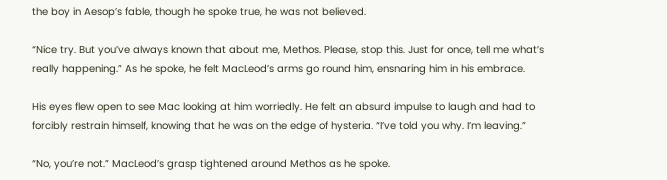the boy in Aesop’s fable, though he spoke true, he was not believed.

“Nice try. But you’ve always known that about me, Methos. Please, stop this. Just for once, tell me what’s really happening.” As he spoke, he felt MacLeod’s arms go round him, ensnaring him in his embrace.

His eyes flew open to see Mac looking at him worriedly. He felt an absurd impulse to laugh and had to forcibly restrain himself, knowing that he was on the edge of hysteria. “I’ve told you why. I’m leaving.”

“No, you’re not.” MacLeod’s grasp tightened around Methos as he spoke.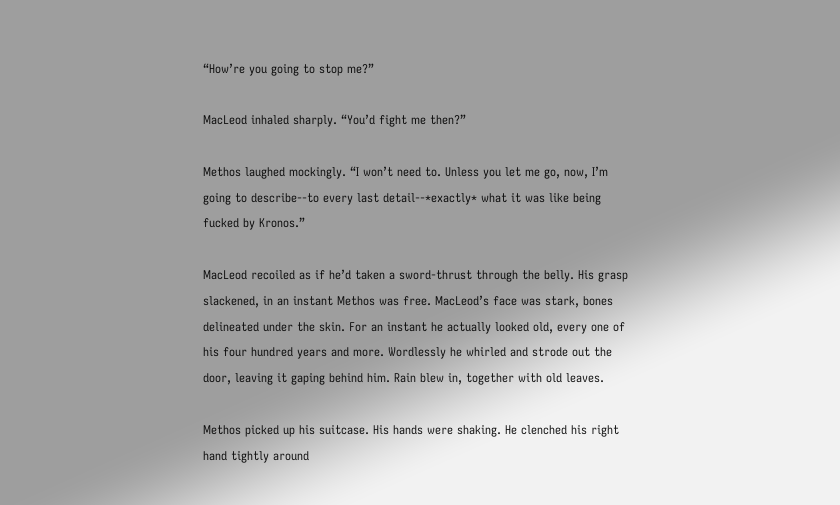“How’re you going to stop me?”

MacLeod inhaled sharply. “You’d fight me then?”

Methos laughed mockingly. “I won’t need to. Unless you let me go, now, I’m going to describe--to every last detail--*exactly* what it was like being fucked by Kronos.”

MacLeod recoiled as if he’d taken a sword-thrust through the belly. His grasp slackened, in an instant Methos was free. MacLeod’s face was stark, bones delineated under the skin. For an instant he actually looked old, every one of his four hundred years and more. Wordlessly he whirled and strode out the door, leaving it gaping behind him. Rain blew in, together with old leaves.

Methos picked up his suitcase. His hands were shaking. He clenched his right hand tightly around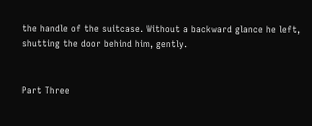the handle of the suitcase. Without a backward glance he left, shutting the door behind him, gently.


Part Three